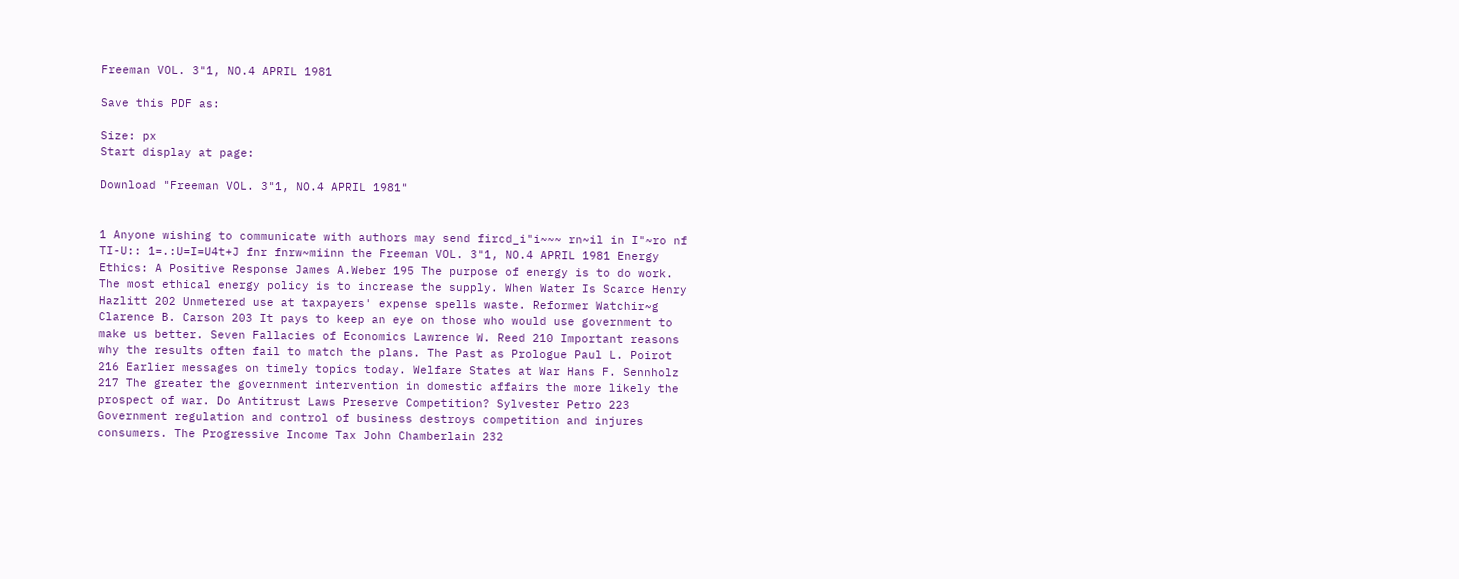Freeman VOL. 3"1, NO.4 APRIL 1981

Save this PDF as:

Size: px
Start display at page:

Download "Freeman VOL. 3"1, NO.4 APRIL 1981"


1 Anyone wishing to communicate with authors may send fircd_i"i~~~ rn~il in I"~ro nf TI-U:: 1=.:U=I=U4t+J fnr fnrw~miinn the Freeman VOL. 3"1, NO.4 APRIL 1981 Energy Ethics: A Positive Response James A.Weber 195 The purpose of energy is to do work. The most ethical energy policy is to increase the supply. When Water Is Scarce Henry Hazlitt 202 Unmetered use at taxpayers' expense spells waste. Reformer Watchir~g Clarence B. Carson 203 It pays to keep an eye on those who would use government to make us better. Seven Fallacies of Economics Lawrence W. Reed 210 Important reasons why the results often fail to match the plans. The Past as Prologue Paul L. Poirot 216 Earlier messages on timely topics today. Welfare States at War Hans F. Sennholz 217 The greater the government intervention in domestic affairs the more likely the prospect of war. Do Antitrust Laws Preserve Competition? Sylvester Petro 223 Government regulation and control of business destroys competition and injures consumers. The Progressive Income Tax John Chamberlain 232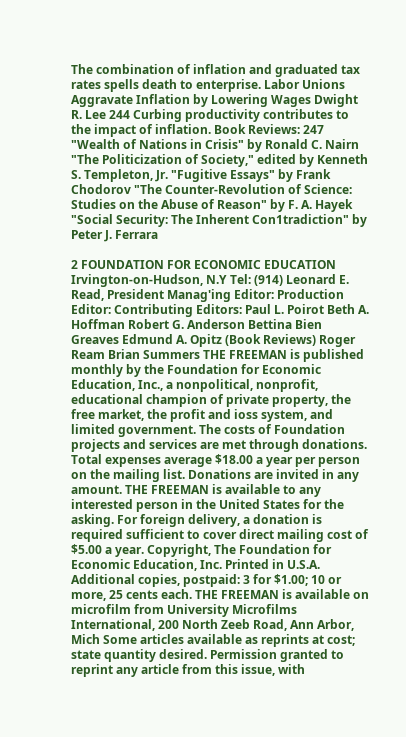The combination of inflation and graduated tax rates spells death to enterprise. Labor Unions Aggravate Inflation by Lowering Wages Dwight R. Lee 244 Curbing productivity contributes to the impact of inflation. Book Reviews: 247 "Wealth of Nations in Crisis" by Ronald C. Nairn "The Politicization of Society," edited by Kenneth S. Templeton, Jr. "Fugitive Essays" by Frank Chodorov "The Counter-Revolution of Science: Studies on the Abuse of Reason" by F. A. Hayek "Social Security: The Inherent Con1tradiction" by Peter J. Ferrara

2 FOUNDATION FOR ECONOMIC EDUCATION Irvington-on-Hudson, N.Y Tel: (914) Leonard E. Read, President Manag'ing Editor: Production Editor: Contributing Editors: Paul L. Poirot Beth A. Hoffman Robert G. Anderson Bettina Bien Greaves Edmund A. Opitz (Book Reviews) Roger Ream Brian Summers THE FREEMAN is published monthly by the Foundation for Economic Education, Inc., a nonpolitical, nonprofit, educational champion of private property, the free market, the profit and ioss system, and limited government. The costs of Foundation projects and services are met through donations. Total expenses average $18.00 a year per person on the mailing list. Donations are invited in any amount. THE FREEMAN is available to any interested person in the United States for the asking. For foreign delivery, a donation is required sufficient to cover direct mailing cost of $5.00 a year. Copyright, The Foundation for Economic Education, Inc. Printed in U.S.A. Additional copies, postpaid: 3 for $1.00; 10 or more, 25 cents each. THE FREEMAN is available on microfilm from University Microfilms International, 200 North Zeeb Road, Ann Arbor, Mich Some articles available as reprints at cost; state quantity desired. Permission granted to reprint any article from this issue, with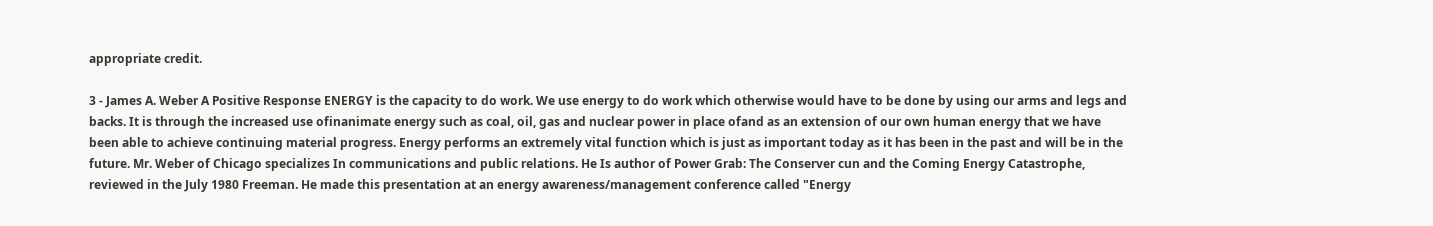appropriate credit.

3 - James A. Weber A Positive Response ENERGY is the capacity to do work. We use energy to do work which otherwise would have to be done by using our arms and legs and backs. It is through the increased use ofinanimate energy such as coal, oil, gas and nuclear power in place ofand as an extension of our own human energy that we have been able to achieve continuing material progress. Energy performs an extremely vital function which is just as important today as it has been in the past and will be in the future. Mr. Weber of Chicago specializes In communications and public relations. He Is author of Power Grab: The Conserver cun and the Coming Energy Catastrophe, reviewed in the July 1980 Freeman. He made this presentation at an energy awareness/management conference called "Energy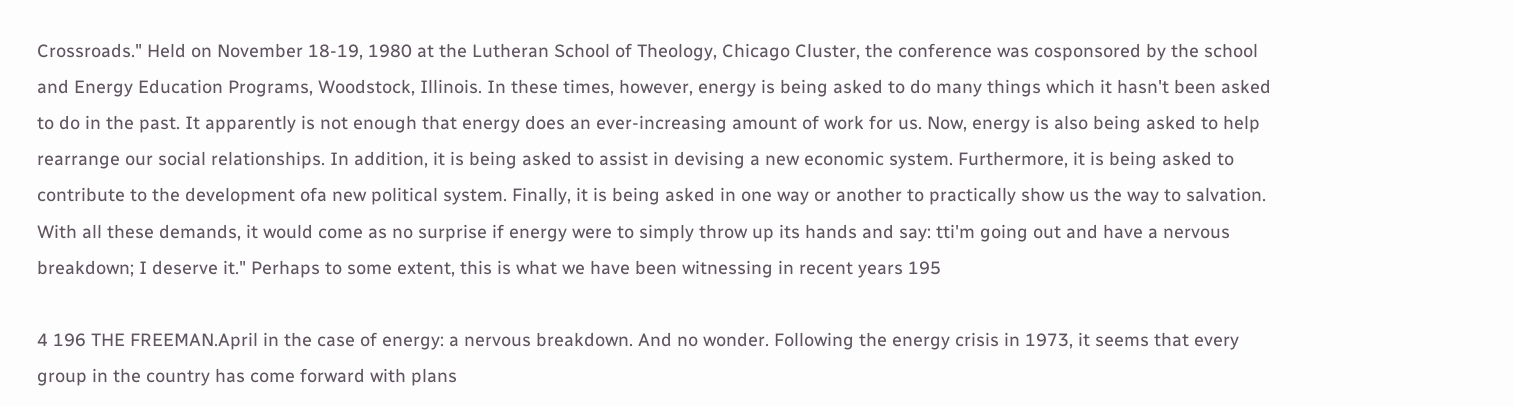Crossroads." Held on November 18-19, 1980 at the Lutheran School of Theology, Chicago Cluster, the conference was cosponsored by the school and Energy Education Programs, Woodstock, Illinois. In these times, however, energy is being asked to do many things which it hasn't been asked to do in the past. It apparently is not enough that energy does an ever-increasing amount of work for us. Now, energy is also being asked to help rearrange our social relationships. In addition, it is being asked to assist in devising a new economic system. Furthermore, it is being asked to contribute to the development ofa new political system. Finally, it is being asked in one way or another to practically show us the way to salvation. With all these demands, it would come as no surprise if energy were to simply throw up its hands and say: tti'm going out and have a nervous breakdown; I deserve it." Perhaps to some extent, this is what we have been witnessing in recent years 195

4 196 THE FREEMAN.April in the case of energy: a nervous breakdown. And no wonder. Following the energy crisis in 1973, it seems that every group in the country has come forward with plans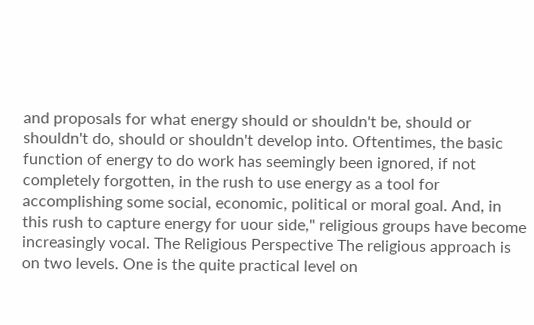and proposals for what energy should or shouldn't be, should or shouldn't do, should or shouldn't develop into. Oftentimes, the basic function of energy to do work has seemingly been ignored, if not completely forgotten, in the rush to use energy as a tool for accomplishing some social, economic, political or moral goal. And, in this rush to capture energy for uour side," religious groups have become increasingly vocal. The Religious Perspective The religious approach is on two levels. One is the quite practical level on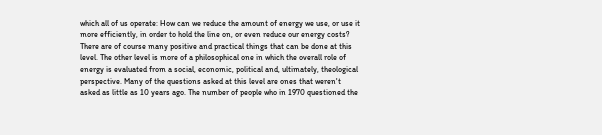which all of us operate: How can we reduce the amount of energy we use, or use it more efficiently, in order to hold the line on, or even reduce our energy costs? There are of course many positive and practical things that can be done at this level. The other level is more of a philosophical one in which the overall role of energy is evaluated from a social, economic, political and, ultimately, theological perspective. Many of the questions asked at this level are ones that weren't asked as little as 10 years ago. The number of people who in 1970 questioned the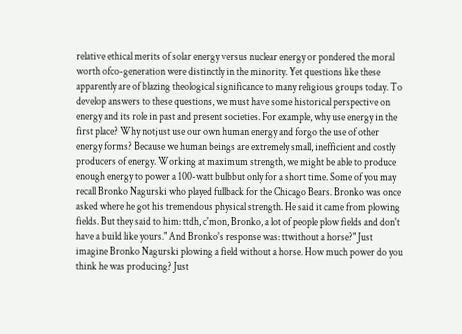relative ethical merits of solar energy versus nuclear energy or pondered the moral worth ofco-generation were distinctly in the minority. Yet questions like these apparently are of blazing theological significance to many religious groups today. To develop answers to these questions, we must have some historical perspective on energy and its role in past and present societies. For example, why use energy in the first place? Why notjust use our own human energy and forgo the use of other energy forms? Because we human beings are extremely small, inefficient and costly producers of energy. Working at maximum strength, we might be able to produce enough energy to power a 100-watt bulbbut only for a short time. Some of you may recall Bronko Nagurski who played fullback for the Chicago Bears. Bronko was once asked where he got his tremendous physical strength. He said it came from plowing fields. But they said to him: ttdh, c'mon, Bronko, a lot of people plow fields and don't have a build like yours." And Bronko's response was: ttwithout a horse?" Just imagine Bronko Nagurski plowing a field without a horse. How much power do you think he was producing? Just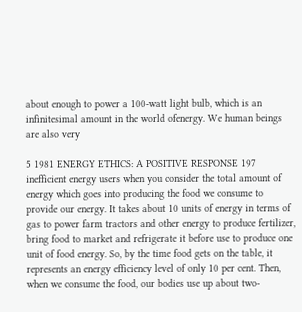about enough to power a 100-watt light bulb, which is an infinitesimal amount in the world ofenergy. We human beings are also very

5 1981 ENERGY ETHICS: A POSITIVE RESPONSE 197 inefficient energy users when you consider the total amount of energy which goes into producing the food we consume to provide our energy. It takes about 10 units of energy in terms of gas to power farm tractors and other energy to produce fertilizer, bring food to market and refrigerate it before use to produce one unit of food energy. So, by the time food gets on the table, it represents an energy efficiency level of only 10 per cent. Then, when we consume the food, our bodies use up about two-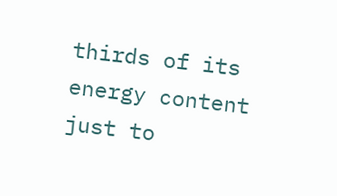thirds of its energy content just to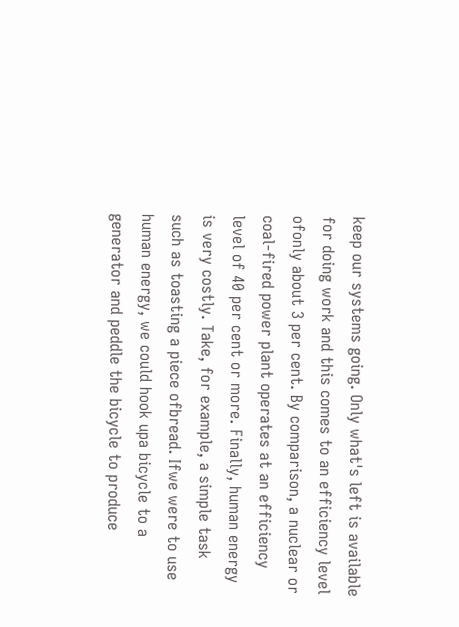keep our systems going. Only what's left is available for doing work and this comes to an efficiency level ofonly about 3 per cent. By comparison, a nuclear or coal-fired power plant operates at an efficiency level of 40 per cent or more. Finally, human energy is very costly. Take, for example, a simple task such as toasting a piece ofbread. Ifwe were to use human energy, we could hook upa bicycle to a generator and peddle the bicycle to produce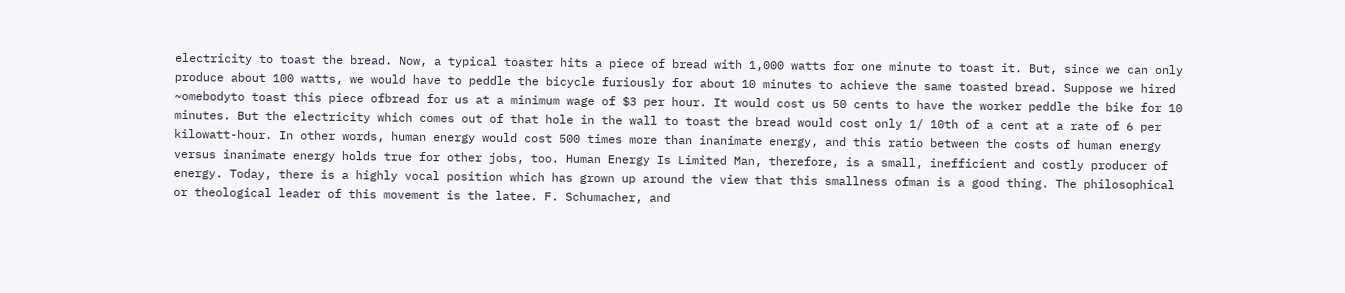electricity to toast the bread. Now, a typical toaster hits a piece of bread with 1,000 watts for one minute to toast it. But, since we can only produce about 100 watts, we would have to peddle the bicycle furiously for about 10 minutes to achieve the same toasted bread. Suppose we hired ~omebodyto toast this piece ofbread for us at a minimum wage of $3 per hour. It would cost us 50 cents to have the worker peddle the bike for 10 minutes. But the electricity which comes out of that hole in the wall to toast the bread would cost only 1/ 10th of a cent at a rate of 6 per kilowatt-hour. In other words, human energy would cost 500 times more than inanimate energy, and this ratio between the costs of human energy versus inanimate energy holds true for other jobs, too. Human Energy Is Limited Man, therefore, is a small, inefficient and costly producer of energy. Today, there is a highly vocal position which has grown up around the view that this smallness ofman is a good thing. The philosophical or theological leader of this movement is the latee. F. Schumacher, and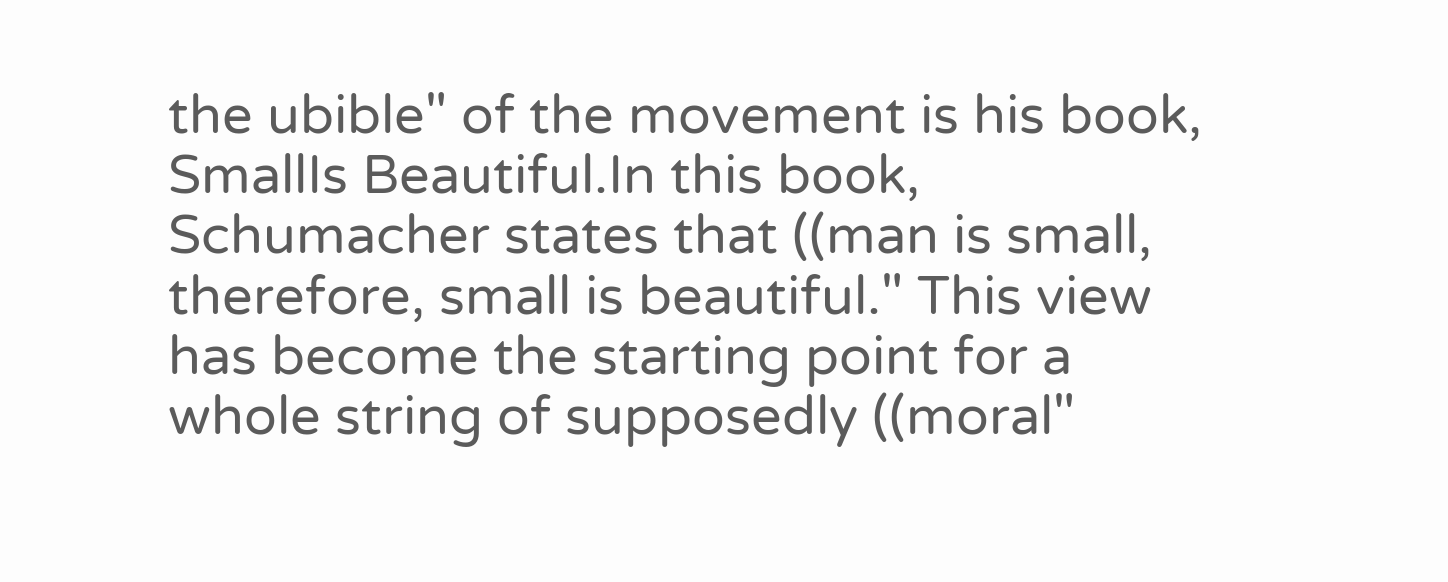the ubible" of the movement is his book, SmallIs Beautiful.In this book, Schumacher states that ((man is small, therefore, small is beautiful." This view has become the starting point for a whole string of supposedly ((moral"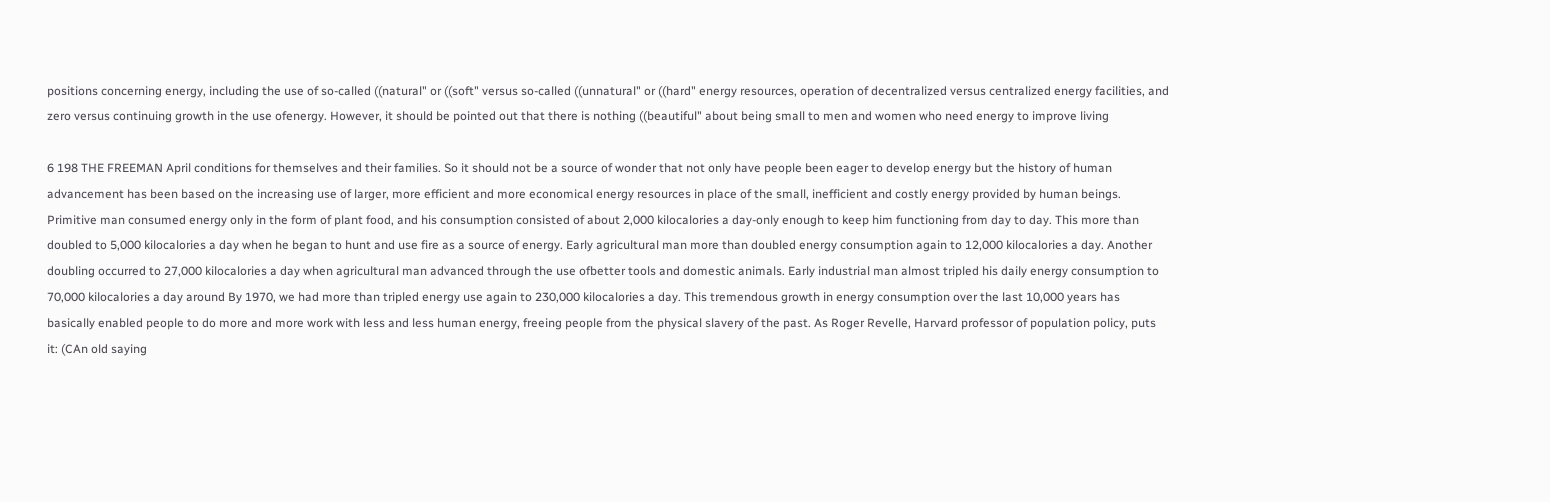positions concerning energy, including the use of so-called ((natural" or ((soft" versus so-called ((unnatural" or ((hard" energy resources, operation of decentralized versus centralized energy facilities, and zero versus continuing growth in the use ofenergy. However, it should be pointed out that there is nothing ((beautiful" about being small to men and women who need energy to improve living

6 198 THE FREEMAN April conditions for themselves and their families. So it should not be a source of wonder that not only have people been eager to develop energy but the history of human advancement has been based on the increasing use of larger, more efficient and more economical energy resources in place of the small, inefficient and costly energy provided by human beings. Primitive man consumed energy only in the form of plant food, and his consumption consisted of about 2,000 kilocalories a day-only enough to keep him functioning from day to day. This more than doubled to 5,000 kilocalories a day when he began to hunt and use fire as a source of energy. Early agricultural man more than doubled energy consumption again to 12,000 kilocalories a day. Another doubling occurred to 27,000 kilocalories a day when agricultural man advanced through the use ofbetter tools and domestic animals. Early industrial man almost tripled his daily energy consumption to 70,000 kilocalories a day around By 1970, we had more than tripled energy use again to 230,000 kilocalories a day. This tremendous growth in energy consumption over the last 10,000 years has basically enabled people to do more and more work with less and less human energy, freeing people from the physical slavery of the past. As Roger Revelle, Harvard professor of population policy, puts it: (CAn old saying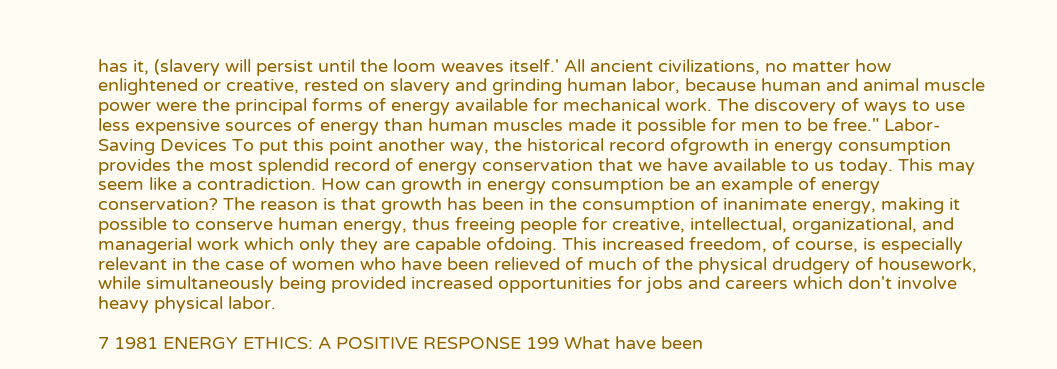has it, (slavery will persist until the loom weaves itself.' All ancient civilizations, no matter how enlightened or creative, rested on slavery and grinding human labor, because human and animal muscle power were the principal forms of energy available for mechanical work. The discovery of ways to use less expensive sources of energy than human muscles made it possible for men to be free." Labor-Saving Devices To put this point another way, the historical record ofgrowth in energy consumption provides the most splendid record of energy conservation that we have available to us today. This may seem like a contradiction. How can growth in energy consumption be an example of energy conservation? The reason is that growth has been in the consumption of inanimate energy, making it possible to conserve human energy, thus freeing people for creative, intellectual, organizational, and managerial work which only they are capable ofdoing. This increased freedom, of course, is especially relevant in the case of women who have been relieved of much of the physical drudgery of housework, while simultaneously being provided increased opportunities for jobs and careers which don't involve heavy physical labor.

7 1981 ENERGY ETHICS: A POSITIVE RESPONSE 199 What have been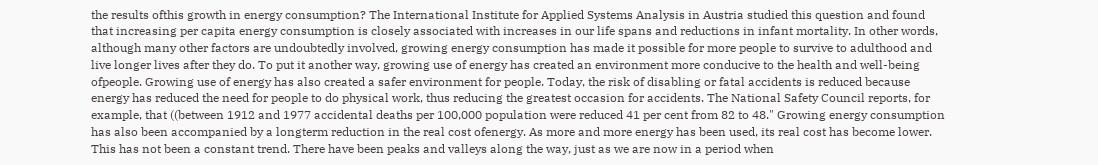the results ofthis growth in energy consumption? The International Institute for Applied Systems Analysis in Austria studied this question and found that increasing per capita energy consumption is closely associated with increases in our life spans and reductions in infant mortality. In other words, although many other factors are undoubtedly involved, growing energy consumption has made it possible for more people to survive to adulthood and live longer lives after they do. To put it another way, growing use of energy has created an environment more conducive to the health and well-being ofpeople. Growing use of energy has also created a safer environment for people. Today, the risk of disabling or fatal accidents is reduced because energy has reduced the need for people to do physical work, thus reducing the greatest occasion for accidents. The National Safety Council reports, for example, that ((between 1912 and 1977 accidental deaths per 100,000 population were reduced 41 per cent from 82 to 48." Growing energy consumption has also been accompanied by a longterm reduction in the real cost ofenergy. As more and more energy has been used, its real cost has become lower. This has not been a constant trend. There have been peaks and valleys along the way, just as we are now in a period when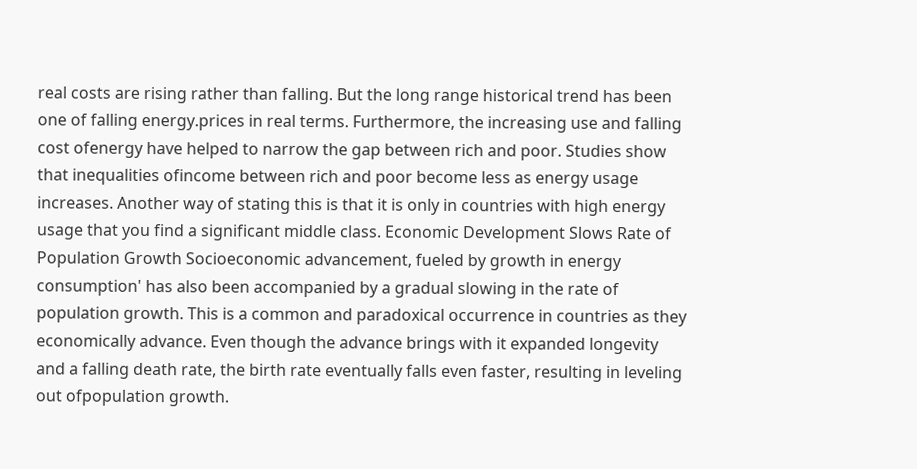real costs are rising rather than falling. But the long range historical trend has been one of falling energy.prices in real terms. Furthermore, the increasing use and falling cost ofenergy have helped to narrow the gap between rich and poor. Studies show that inequalities ofincome between rich and poor become less as energy usage increases. Another way of stating this is that it is only in countries with high energy usage that you find a significant middle class. Economic Development Slows Rate of Population Growth Socioeconomic advancement, fueled by growth in energy consumption' has also been accompanied by a gradual slowing in the rate of population growth. This is a common and paradoxical occurrence in countries as they economically advance. Even though the advance brings with it expanded longevity and a falling death rate, the birth rate eventually falls even faster, resulting in leveling out ofpopulation growth.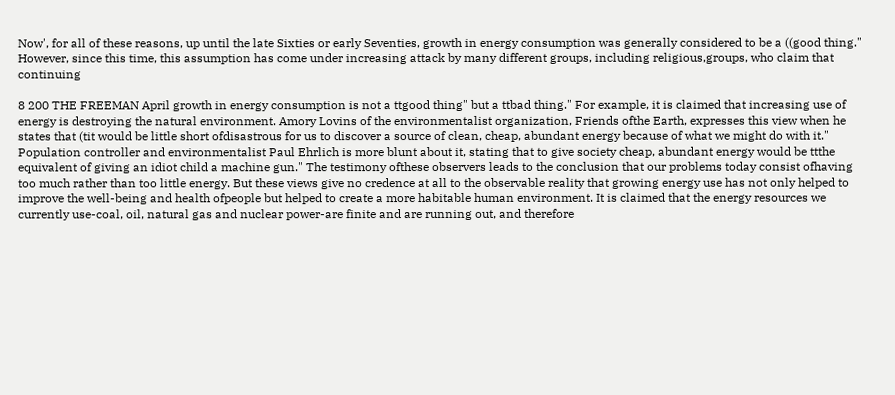Now', for all of these reasons, up until the late Sixties or early Seventies, growth in energy consumption was generally considered to be a ((good thing." However, since this time, this assumption has come under increasing attack by many different groups, including religious,groups, who claim that continuing

8 200 THE FREEMAN April growth in energy consumption is not a ttgood thing" but a ttbad thing." For example, it is claimed that increasing use of energy is destroying the natural environment. Amory Lovins of the environmentalist organization, Friends ofthe Earth, expresses this view when he states that (tit would be little short ofdisastrous for us to discover a source of clean, cheap, abundant energy because of what we might do with it." Population controller and environmentalist Paul Ehrlich is more blunt about it, stating that to give society cheap, abundant energy would be ttthe equivalent of giving an idiot child a machine gun." The testimony ofthese observers leads to the conclusion that our problems today consist ofhaving too much rather than too little energy. But these views give no credence at all to the observable reality that growing energy use has not only helped to improve the well-being and health ofpeople but helped to create a more habitable human environment. It is claimed that the energy resources we currently use-coal, oil, natural gas and nuclear power-are finite and are running out, and therefore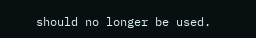should no longer be used.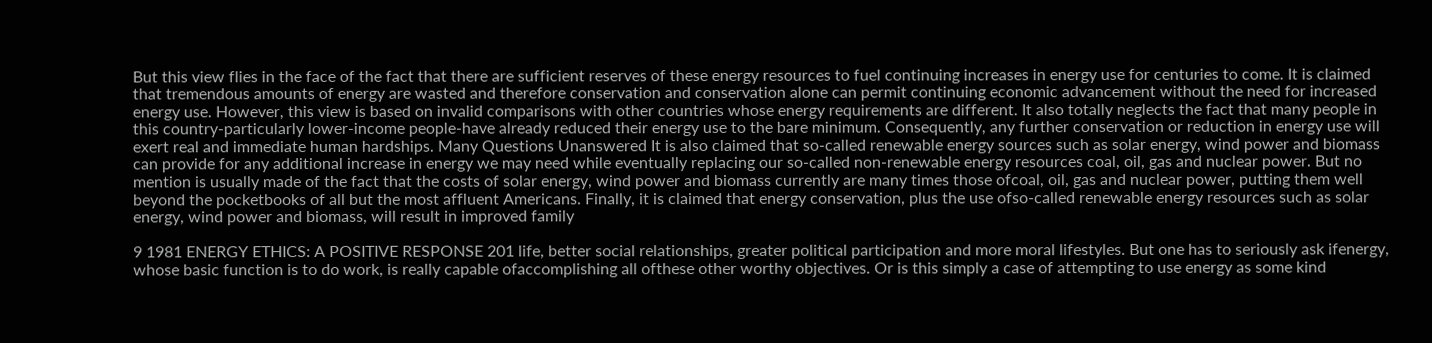But this view flies in the face of the fact that there are sufficient reserves of these energy resources to fuel continuing increases in energy use for centuries to come. It is claimed that tremendous amounts of energy are wasted and therefore conservation and conservation alone can permit continuing economic advancement without the need for increased energy use. However, this view is based on invalid comparisons with other countries whose energy requirements are different. It also totally neglects the fact that many people in this country-particularly lower-income people-have already reduced their energy use to the bare minimum. Consequently, any further conservation or reduction in energy use will exert real and immediate human hardships. Many Questions Unanswered It is also claimed that so-called renewable energy sources such as solar energy, wind power and biomass can provide for any additional increase in energy we may need while eventually replacing our so-called non-renewable energy resources coal, oil, gas and nuclear power. But no mention is usually made of the fact that the costs of solar energy, wind power and biomass currently are many times those ofcoal, oil, gas and nuclear power, putting them well beyond the pocketbooks of all but the most affluent Americans. Finally, it is claimed that energy conservation, plus the use ofso-called renewable energy resources such as solar energy, wind power and biomass, will result in improved family

9 1981 ENERGY ETHICS: A POSITIVE RESPONSE 201 life, better social relationships, greater political participation and more moral lifestyles. But one has to seriously ask ifenergy, whose basic function is to do work, is really capable ofaccomplishing all ofthese other worthy objectives. Or is this simply a case of attempting to use energy as some kind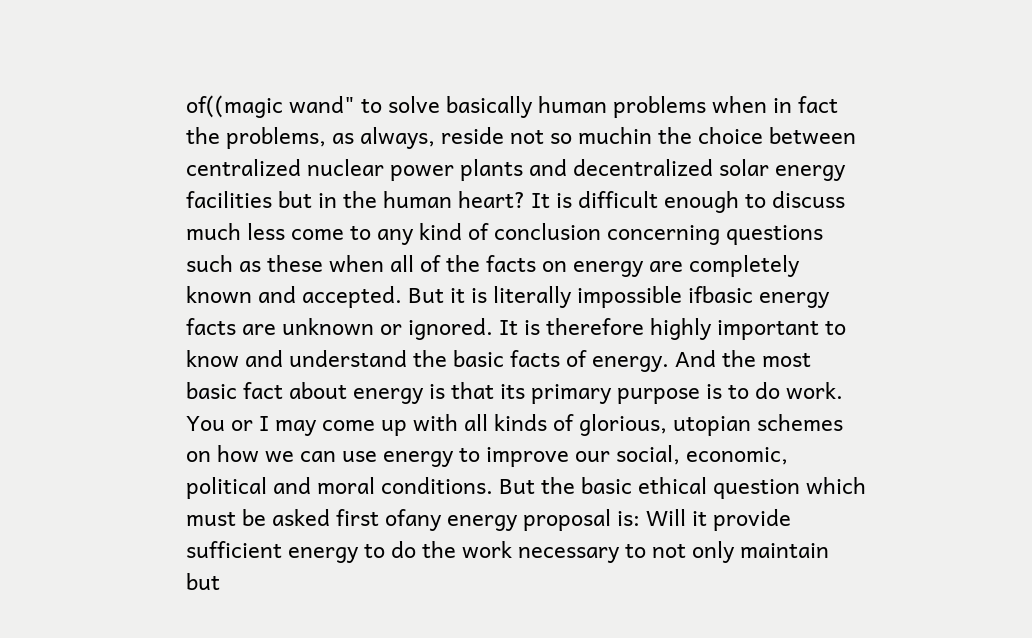of((magic wand" to solve basically human problems when in fact the problems, as always, reside not so muchin the choice between centralized nuclear power plants and decentralized solar energy facilities but in the human heart? It is difficult enough to discuss much less come to any kind of conclusion concerning questions such as these when all of the facts on energy are completely known and accepted. But it is literally impossible ifbasic energy facts are unknown or ignored. It is therefore highly important to know and understand the basic facts of energy. And the most basic fact about energy is that its primary purpose is to do work. You or I may come up with all kinds of glorious, utopian schemes on how we can use energy to improve our social, economic, political and moral conditions. But the basic ethical question which must be asked first ofany energy proposal is: Will it provide sufficient energy to do the work necessary to not only maintain but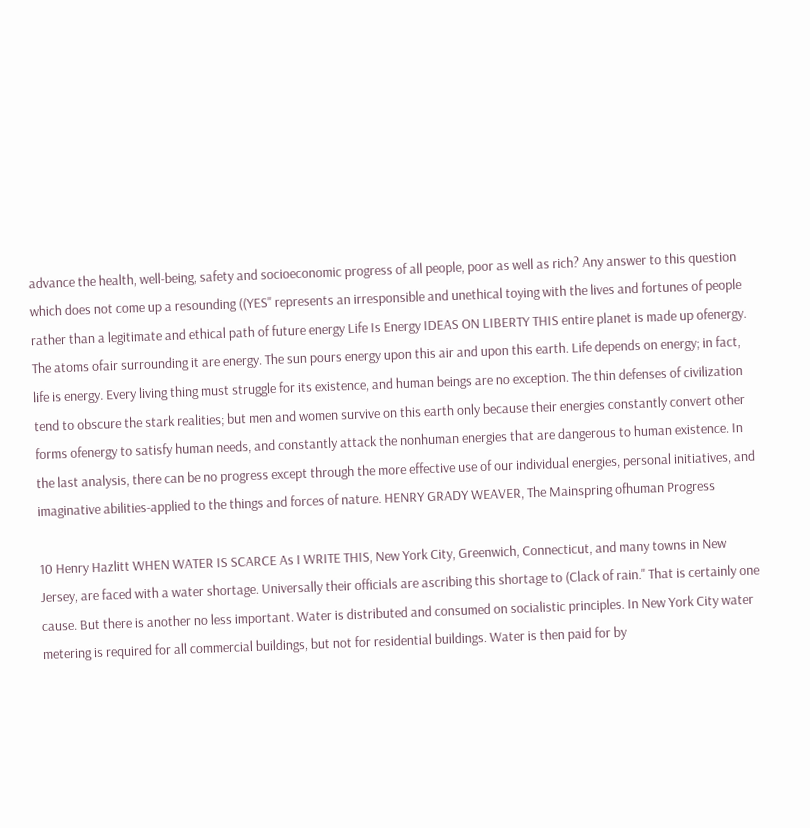advance the health, well-being, safety and socioeconomic progress of all people, poor as well as rich? Any answer to this question which does not come up a resounding ((YES" represents an irresponsible and unethical toying with the lives and fortunes of people rather than a legitimate and ethical path of future energy Life Is Energy IDEAS ON LIBERTY THIS entire planet is made up ofenergy. The atoms ofair surrounding it are energy. The sun pours energy upon this air and upon this earth. Life depends on energy; in fact, life is energy. Every living thing must struggle for its existence, and human beings are no exception. The thin defenses of civilization tend to obscure the stark realities; but men and women survive on this earth only because their energies constantly convert other forms ofenergy to satisfy human needs, and constantly attack the nonhuman energies that are dangerous to human existence. In the last analysis, there can be no progress except through the more effective use of our individual energies, personal initiatives, and imaginative abilities-applied to the things and forces of nature. HENRY GRADY WEAVER, The Mainspring ofhuman Progress

10 Henry Hazlitt WHEN WATER IS SCARCE As I WRITE THIS, New York City, Greenwich, Connecticut, and many towns in New Jersey, are faced with a water shortage. Universally their officials are ascribing this shortage to (Clack of rain." That is certainly one cause. But there is another no less important. Water is distributed and consumed on socialistic principles. In New York City water metering is required for all commercial buildings, but not for residential buildings. Water is then paid for by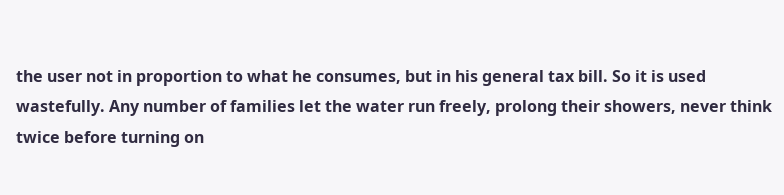the user not in proportion to what he consumes, but in his general tax bill. So it is used wastefully. Any number of families let the water run freely, prolong their showers, never think twice before turning on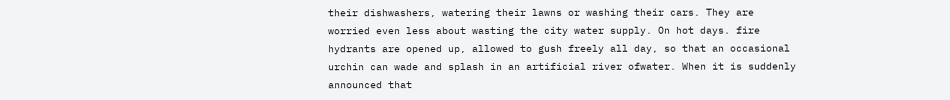their dishwashers, watering their lawns or washing their cars. They are worried even less about wasting the city water supply. On hot days. fire hydrants are opened up, allowed to gush freely all day, so that an occasional urchin can wade and splash in an artificial river ofwater. When it is suddenly announced that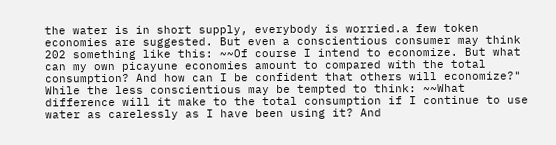the water is in short supply, everybody is worried.a few token economies are suggested. But even a conscientious consumer may think 202 something like this: ~~Of course I intend to economize. But what can my own picayune economies amount to compared with the total consumption? And how can I be confident that others will economize?" While the less conscientious may be tempted to think: ~~What difference will it make to the total consumption if I continue to use water as carelessly as I have been using it? And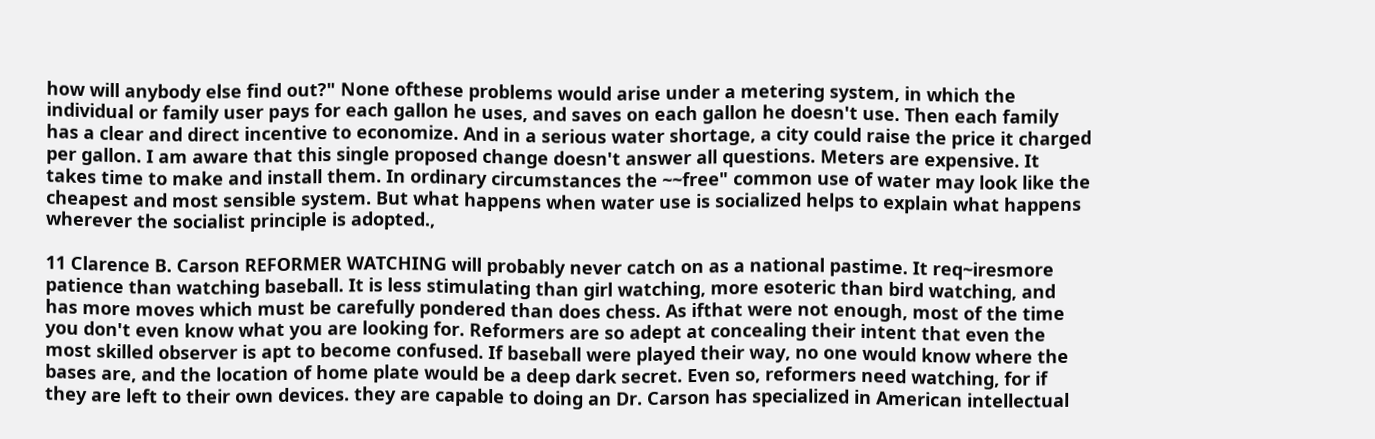how will anybody else find out?" None ofthese problems would arise under a metering system, in which the individual or family user pays for each gallon he uses, and saves on each gallon he doesn't use. Then each family has a clear and direct incentive to economize. And in a serious water shortage, a city could raise the price it charged per gallon. I am aware that this single proposed change doesn't answer all questions. Meters are expensive. It takes time to make and install them. In ordinary circumstances the ~~free" common use of water may look like the cheapest and most sensible system. But what happens when water use is socialized helps to explain what happens wherever the socialist principle is adopted.,

11 Clarence B. Carson REFORMER WATCHING will probably never catch on as a national pastime. It req~iresmore patience than watching baseball. It is less stimulating than girl watching, more esoteric than bird watching, and has more moves which must be carefully pondered than does chess. As ifthat were not enough, most of the time you don't even know what you are looking for. Reformers are so adept at concealing their intent that even the most skilled observer is apt to become confused. If baseball were played their way, no one would know where the bases are, and the location of home plate would be a deep dark secret. Even so, reformers need watching, for if they are left to their own devices. they are capable to doing an Dr. Carson has specialized in American intellectual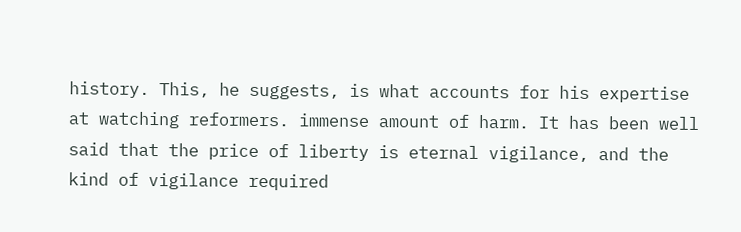history. This, he suggests, is what accounts for his expertise at watching reformers. immense amount of harm. It has been well said that the price of liberty is eternal vigilance, and the kind of vigilance required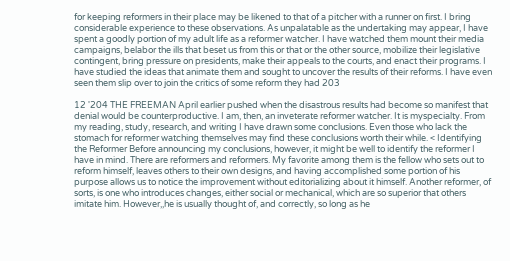for keeping reformers in their place may be likened to that of a pitcher with a runner on first. I bring considerable experience to these observations. As unpalatable as the undertaking may appear, I have spent a goodly portion of my adult life as a reformer watcher. I have watched them mount their media campaigns, belabor the ills that beset us from this or that or the other source, mobilize their legislative contingent, bring pressure on presidents, make their appeals to the courts, and enact their programs. I have studied the ideas that animate them and sought to uncover the results of their reforms. I have even seen them slip over to join the critics of some reform they had 203

12 '204 THE FREEMAN April earlier pushed when the disastrous results had become so manifest that denial would be counterproductive. I am, then, an inveterate reformer watcher. It is myspecialty. From my reading, study, research, and writing I have drawn some conclusions. Even those who lack the stomach for reformer watching themselves may find these conclusions worth their while. < Identifying the Reformer Before announcing my conclusions, however, it might be well to identify the reformer I have in mind. There are reformers and reformers. My favorite among them is the fellow who sets out to reform himself, leaves others to their own designs, and having accomplished some portion of his purpose allows us to notice the improvement without editorializing about it himself. Another reformer, of sorts, is one who introduces changes, either social or mechanical, which are so superior that others imitate him. However,,he is usually thought of, and correctly, so long as he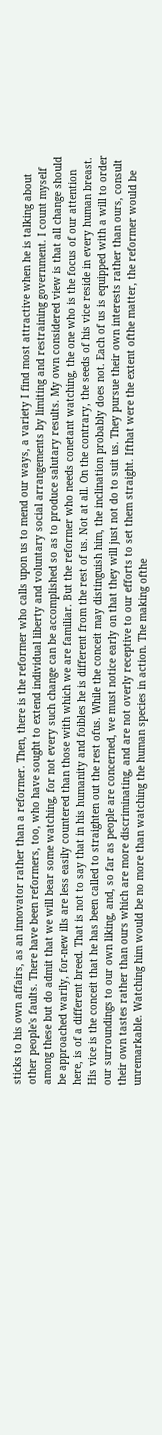sticks to his own affairs, as an innovator rather than a reformer. Then, there is the reformer who calls upon us to mend our ways, a variety I find most attractive when he is talking about other people's faults. There have been reformers, too, who have sought to extend individual liberty and voluntary social arrangements by limiting and restraining government. I count myself among these but do admit that we will bear some watching, for not every such change can be accomplished so as to produce salutary results. My own considered view is that all change should be approached warily, for-new ills are less easily countered than those with which we are familiar. But the reformer who needs conetant watching, the one who is the focus of our attention here, is of a different breed. That is not to say that in his humanity and foibles he is different from the rest of us. Not at all. On the contrary, the seeds of his vice reside in every human breast. His vice is the conceit that he has been called to straighten out the rest ofus. While the conceit may distinguish him, the inclination probably does not. Each of us is equipped with a will to order our surroundings to our own liking, and, so far as people are concerned, we must notice early on that they will just not do to suit us. They pursue their own interests rather than ours, consult their own tastes rather than ours which are more discriminating, and are not overly receptive to our efforts to set them straight. Ifthat were the extent ofthe matter, the reformer would be unremarkable. Watching him would be no more than watching the human species in action. The making ofthe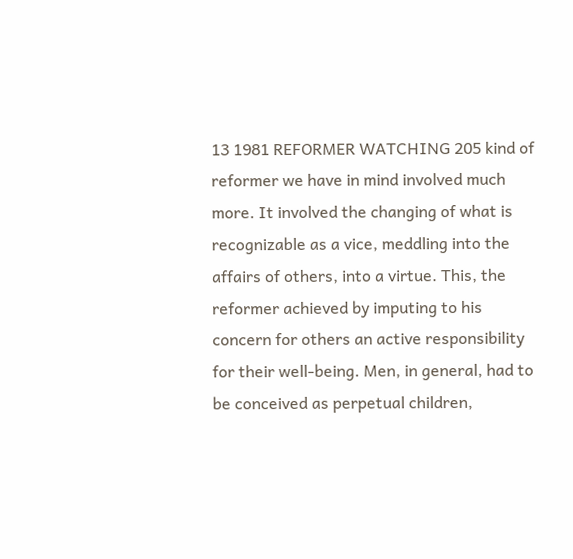13 1981 REFORMER WATCHING 205 kind of reformer we have in mind involved much more. It involved the changing of what is recognizable as a vice, meddling into the affairs of others, into a virtue. This, the reformer achieved by imputing to his concern for others an active responsibility for their well-being. Men, in general, had to be conceived as perpetual children,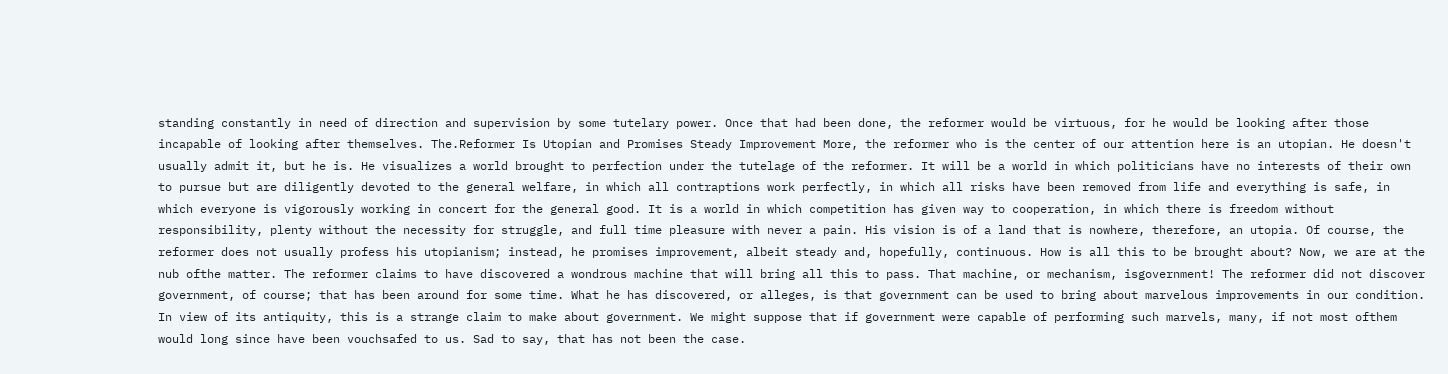standing constantly in need of direction and supervision by some tutelary power. Once that had been done, the reformer would be virtuous, for he would be looking after those incapable of looking after themselves. The.Reformer Is Utopian and Promises Steady Improvement More, the reformer who is the center of our attention here is an utopian. He doesn't usually admit it, but he is. He visualizes a world brought to perfection under the tutelage of the reformer. It will be a world in which politicians have no interests of their own to pursue but are diligently devoted to the general welfare, in which all contraptions work perfectly, in which all risks have been removed from life and everything is safe, in which everyone is vigorously working in concert for the general good. It is a world in which competition has given way to cooperation, in which there is freedom without responsibility, plenty without the necessity for struggle, and full time pleasure with never a pain. His vision is of a land that is nowhere, therefore, an utopia. Of course, the reformer does not usually profess his utopianism; instead, he promises improvement, albeit steady and, hopefully, continuous. How is all this to be brought about? Now, we are at the nub ofthe matter. The reformer claims to have discovered a wondrous machine that will bring all this to pass. That machine, or mechanism, isgovernment! The reformer did not discover government, of course; that has been around for some time. What he has discovered, or alleges, is that government can be used to bring about marvelous improvements in our condition. In view of its antiquity, this is a strange claim to make about government. We might suppose that if government were capable of performing such marvels, many, if not most ofthem would long since have been vouchsafed to us. Sad to say, that has not been the case.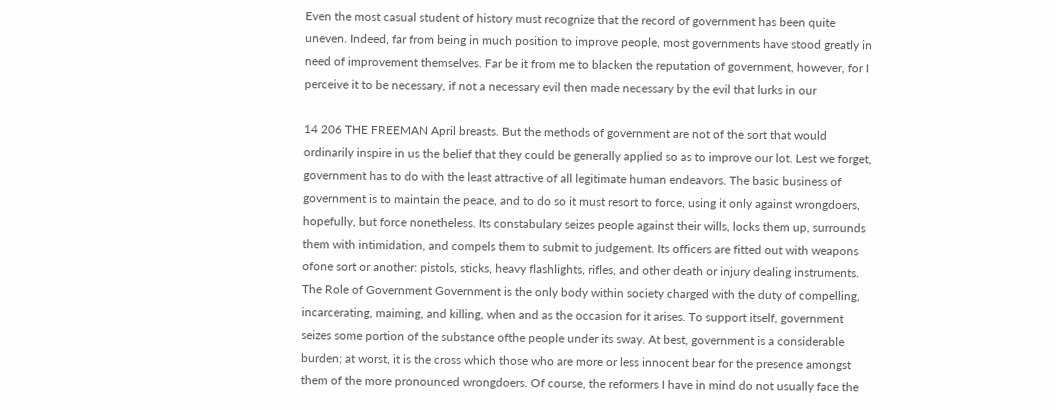Even the most casual student of history must recognize that the record of government has been quite uneven. Indeed, far from being in much position to improve people, most governments have stood greatly in need of improvement themselves. Far be it from me to blacken the reputation of government, however, for I perceive it to be necessary, if not a necessary evil then made necessary by the evil that lurks in our

14 206 THE FREEMAN April breasts. But the methods of government are not of the sort that would ordinarily inspire in us the belief that they could be generally applied so as to improve our lot. Lest we forget, government has to do with the least attractive of all legitimate human endeavors. The basic business of government is to maintain the peace, and to do so it must resort to force, using it only against wrongdoers, hopefully, but force nonetheless. Its constabulary seizes people against their wills, locks them up, surrounds them with intimidation, and compels them to submit to judgement. Its officers are fitted out with weapons ofone sort or another: pistols, sticks, heavy flashlights, rifles, and other death or injury dealing instruments. The Role of Government Government is the only body within society charged with the duty of compelling, incarcerating, maiming, and killing, when and as the occasion for it arises. To support itself, government seizes some portion of the substance ofthe people under its sway. At best, government is a considerable burden; at worst, it is the cross which those who are more or less innocent bear for the presence amongst them of the more pronounced wrongdoers. Of course, the reformers I have in mind do not usually face the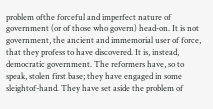problem ofthe forceful and imperfect nature of government (or of those who govern) head-on. It is not government, the ancient and immemorial user of force, that they profess to have discovered. It is, instead, democratic government. The reformers have, so to speak, stolen first base; they have engaged in some sleightof-hand. They have set aside the problem of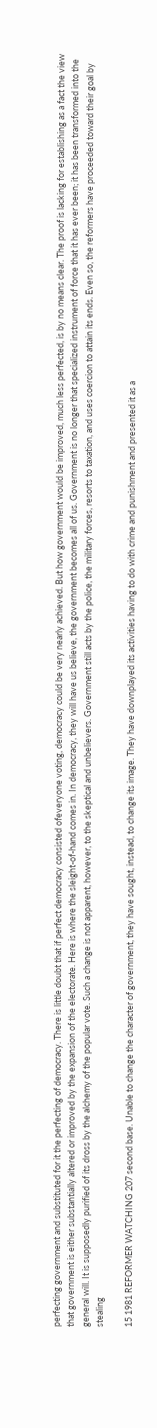perfecting government and substituted for it the perfecting of democracy. There is little doubt that if perfect democracy consisted ofeveryone voting, democracy could be very nearly achieved. But how government would be improved, much less perfected, is by no means clear. The proof is lacking for establishing as a fact the view that government is either substantially altered or improved by the expansion of the electorate. Here is where the sleight-of-hand comes in. In democracy, they will have us believe, the government becomes all of us. Government is no longer that specialized instrument of force that it has ever been; it has been transformed into the general will. It is supposedly purified of its dross by the alchemy of the popular vote. Such a change is not apparent, however, to the skeptical and unbelievers. Government still acts by the police, the military forces, resorts to taxation, and uses coercion to attain its ends. Even so, the reformers have proceeded toward their goal by stealing

15 1981 REFORMER WATCHING 207 second base. Unable to change the character of government, they have sought, instead, to change its image. They have downplayed its activities having to do with crime and punishment and presented it as a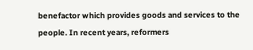benefactor which provides goods and services to the people. In recent years, reformers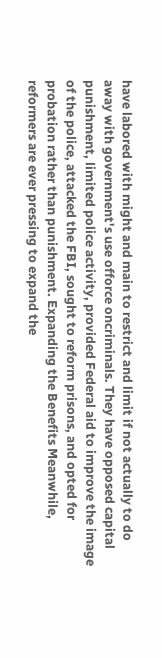have labored with might and main to restrict and limit if not actually to do away with government's use offorce oncriminals. They have opposed capital punishment, limited police activity, provided Federal aid to improve the image of the police, attacked the FBI, sought to reform prisons, and opted for probation rather than punishment. Expanding the Benefits Meanwhile, reformers are ever pressing to expand the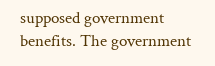supposed government benefits. The government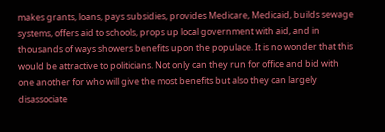makes grants, loans, pays subsidies, provides Medicare, Medicaid, builds sewage systems, offers aid to schools, props up local government with aid, and in thousands of ways showers benefits upon the populace. It is no wonder that this would be attractive to politicians. Not only can they run for office and bid with one another for who will give the most benefits but also they can largely disassociate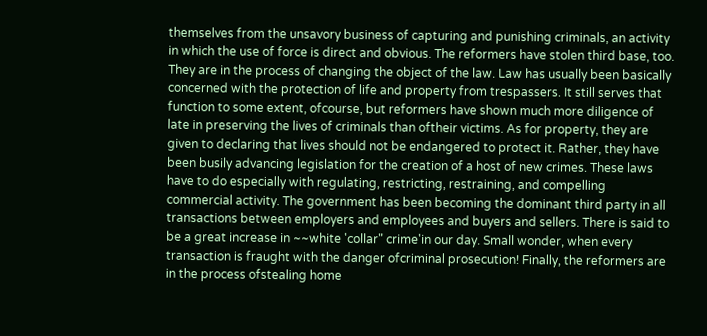themselves from the unsavory business of capturing and punishing criminals, an activity in which the use of force is direct and obvious. The reformers have stolen third base, too. They are in the process of changing the object of the law. Law has usually been basically concerned with the protection of life and property from trespassers. It still serves that function to some extent, ofcourse, but reformers have shown much more diligence of late in preserving the lives of criminals than oftheir victims. As for property, they are given to declaring that lives should not be endangered to protect it. Rather, they have been busily advancing legislation for the creation of a host of new crimes. These laws have to do especially with regulating, restricting, restraining, and compelling commercial activity. The government has been becoming the dominant third party in all transactions between employers and employees and buyers and sellers. There is said to be a great increase in ~~white 'collar" crime'in our day. Small wonder, when every transaction is fraught with the danger ofcriminal prosecution! Finally, the reformers are in the process ofstealing home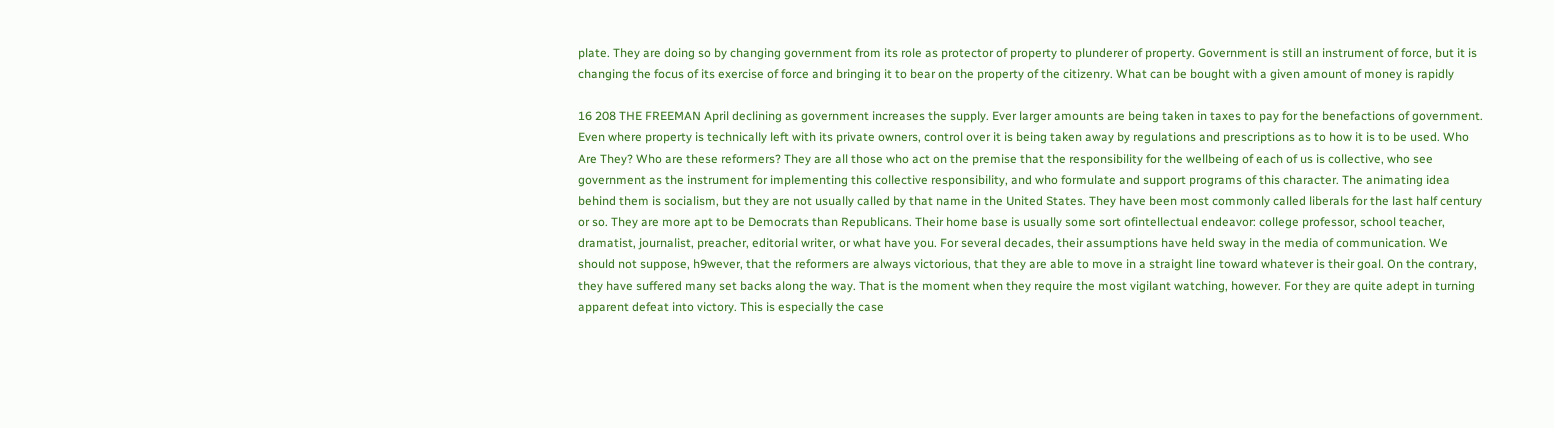plate. They are doing so by changing government from its role as protector of property to plunderer of property. Government is still an instrument of force, but it is changing the focus of its exercise of force and bringing it to bear on the property of the citizenry. What can be bought with a given amount of money is rapidly

16 208 THE FREEMAN April declining as government increases the supply. Ever larger amounts are being taken in taxes to pay for the benefactions of government. Even where property is technically left with its private owners, control over it is being taken away by regulations and prescriptions as to how it is to be used. Who Are They? Who are these reformers? They are all those who act on the premise that the responsibility for the wellbeing of each of us is collective, who see government as the instrument for implementing this collective responsibility, and who formulate and support programs of this character. The animating idea behind them is socialism, but they are not usually called by that name in the United States. They have been most commonly called liberals for the last half century or so. They are more apt to be Democrats than Republicans. Their home base is usually some sort ofintellectual endeavor: college professor, school teacher, dramatist, journalist, preacher, editorial writer, or what have you. For several decades, their assumptions have held sway in the media of communication. We should not suppose, h9wever, that the reformers are always victorious, that they are able to move in a straight line toward whatever is their goal. On the contrary, they have suffered many set backs along the way. That is the moment when they require the most vigilant watching, however. For they are quite adept in turning apparent defeat into victory. This is especially the case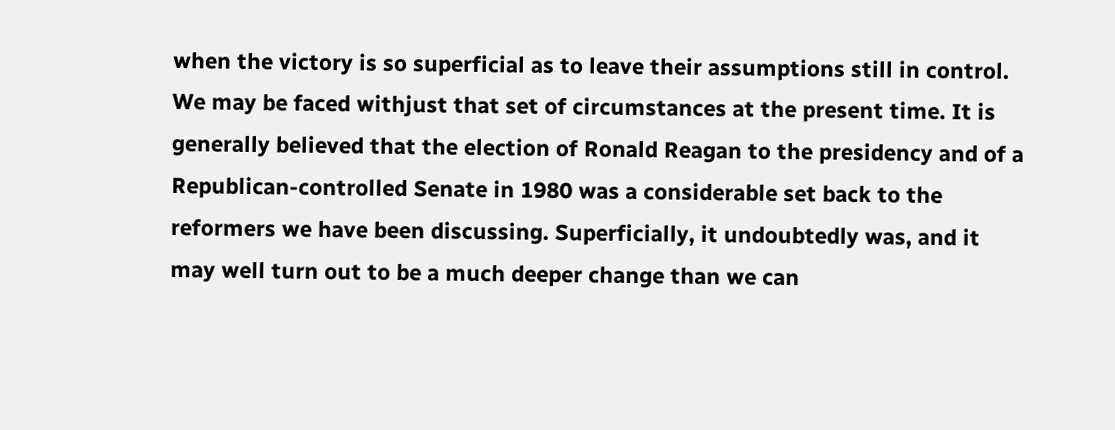when the victory is so superficial as to leave their assumptions still in control. We may be faced withjust that set of circumstances at the present time. It is generally believed that the election of Ronald Reagan to the presidency and of a Republican-controlled Senate in 1980 was a considerable set back to the reformers we have been discussing. Superficially, it undoubtedly was, and it may well turn out to be a much deeper change than we can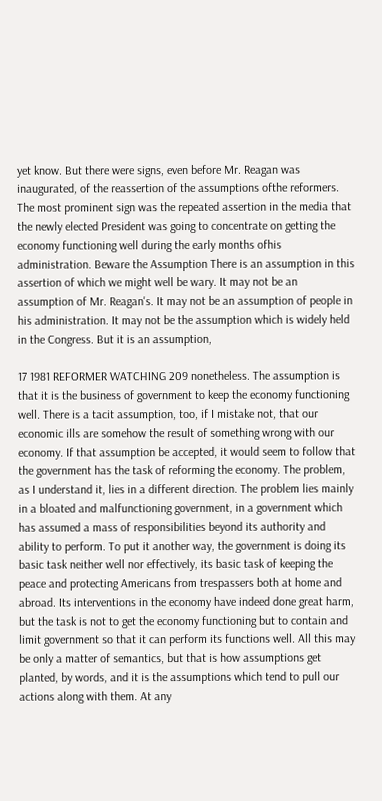yet know. But there were signs, even before Mr. Reagan was inaugurated, of the reassertion of the assumptions ofthe reformers. The most prominent sign was the repeated assertion in the media that the newly elected President was going to concentrate on getting the economy functioning well during the early months ofhis administration. Beware the Assumption There is an assumption in this assertion of which we might well be wary. It may not be an assumption of Mr. Reagan's. It may not be an assumption of people in his administration. It may not be the assumption which is widely held in the Congress. But it is an assumption,

17 1981 REFORMER WATCHING 209 nonetheless. The assumption is that it is the business of government to keep the economy functioning well. There is a tacit assumption, too, if I mistake not, that our economic ills are somehow the result of something wrong with our economy. If that assumption be accepted, it would seem to follow that the government has the task of reforming the economy. The problem, as I understand it, lies in a different direction. The problem lies mainly in a bloated and malfunctioning government, in a government which has assumed a mass of responsibilities beyond its authority and ability to perform. To put it another way, the government is doing its basic task neither well nor effectively, its basic task of keeping the peace and protecting Americans from trespassers both at home and abroad. Its interventions in the economy have indeed done great harm, but the task is not to get the economy functioning but to contain and limit government so that it can perform its functions well. All this may be only a matter of semantics, but that is how assumptions get planted, by words, and it is the assumptions which tend to pull our actions along with them. At any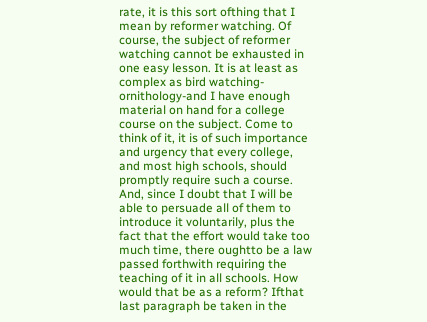rate, it is this sort ofthing that I mean by reformer watching. Of course, the subject of reformer watching cannot be exhausted in one easy lesson. It is at least as complex as bird watching-ornithology-and I have enough material on hand for a college course on the subject. Come to think of it, it is of such importance and urgency that every college, and most high schools, should promptly require such a course. And, since I doubt that I will be able to persuade all of them to introduce it voluntarily, plus the fact that the effort would take too much time, there oughtto be a law passed forthwith requiring the teaching of it in all schools. How would that be as a reform? Ifthat last paragraph be taken in the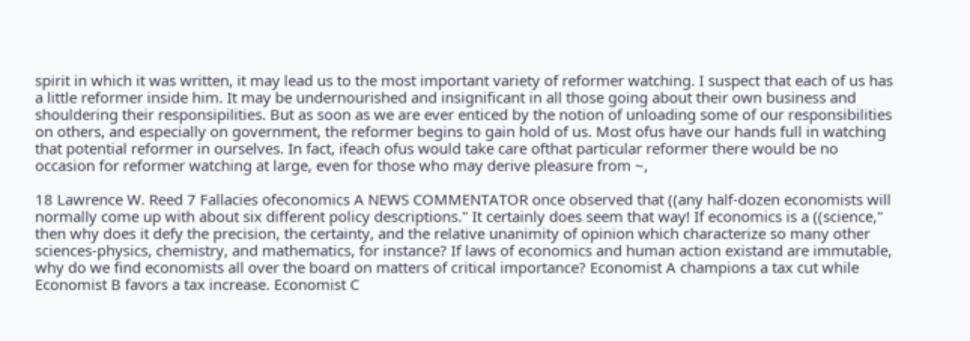spirit in which it was written, it may lead us to the most important variety of reformer watching. I suspect that each of us has a little reformer inside him. It may be undernourished and insignificant in all those going about their own business and shouldering their responsipilities. But as soon as we are ever enticed by the notion of unloading some of our responsibilities on others, and especially on government, the reformer begins to gain hold of us. Most ofus have our hands full in watching that potential reformer in ourselves. In fact, ifeach ofus would take care ofthat particular reformer there would be no occasion for reformer watching at large, even for those who may derive pleasure from ~,

18 Lawrence W. Reed 7 Fallacies ofeconomics A NEWS COMMENTATOR once observed that ((any half-dozen economists will normally come up with about six different policy descriptions." It certainly does seem that way! If economics is a ((science," then why does it defy the precision, the certainty, and the relative unanimity of opinion which characterize so many other sciences-physics, chemistry, and mathematics, for instance? If laws of economics and human action existand are immutable, why do we find economists all over the board on matters of critical importance? Economist A champions a tax cut while Economist B favors a tax increase. Economist C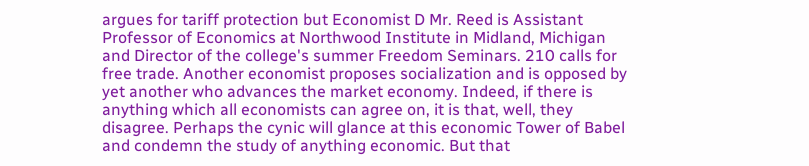argues for tariff protection but Economist D Mr. Reed is Assistant Professor of Economics at Northwood Institute in Midland, Michigan and Director of the college's summer Freedom Seminars. 210 calls for free trade. Another economist proposes socialization and is opposed by yet another who advances the market economy. Indeed, if there is anything which all economists can agree on, it is that, well, they disagree. Perhaps the cynic will glance at this economic Tower of Babel and condemn the study of anything economic. But that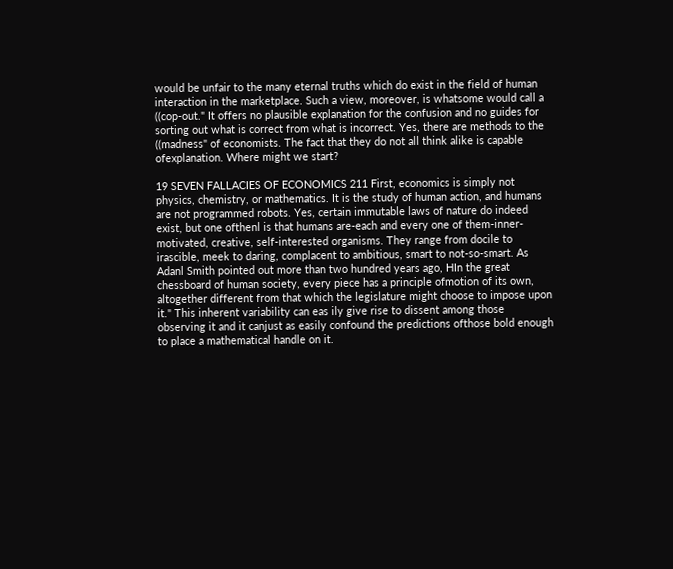would be unfair to the many eternal truths which do exist in the field of human interaction in the marketplace. Such a view, moreover, is whatsome would call a ((cop-out." It offers no plausible explanation for the confusion and no guides for sorting out what is correct from what is incorrect. Yes, there are methods to the ((madness" of economists. The fact that they do not all think alike is capable ofexplanation. Where might we start?

19 SEVEN FALLACIES OF ECONOMICS 211 First, economics is simply not physics, chemistry, or mathematics. It is the study of human action, and humans are not programmed robots. Yes, certain immutable laws of nature do indeed exist, but one ofthenl is that humans are-each and every one of them-inner-motivated, creative, self-interested organisms. They range from docile to irascible, meek to daring, complacent to ambitious, smart to not-so-smart. As Adanl Smith pointed out more than two hundred years ago, HIn the great chessboard of human society, every piece has a principle ofmotion of its own, altogether different from that which the legislature might choose to impose upon it." This inherent variability can eas ily give rise to dissent among those observing it and it canjust as easily confound the predictions ofthose bold enough to place a mathematical handle on it.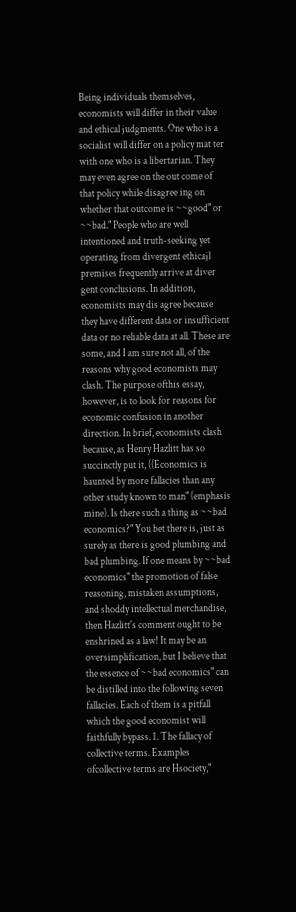Being individuals themselves, economists will differ in their value and ethical judgments. One who is a socialist will differ on a policy mat ter with one who is a libertarian. They may even agree on the out come of that policy while disagree ing on whether that outcome is ~~good" or ~~bad." People who are well intentioned and truth-seeking yet operating from divergent ethicajl premises frequently arrive at diver gent conclusions. In addition, economists may dis agree because they have different data or insufficient data or no reliable data at all. These are some, and I am sure not all, of the reasons why good economists may clash. The purpose ofthis essay, however, is to look for reasons for economic confusion in another direction. In brief, economists clash because, as Henry Hazlitt has so succinctly put it, ((Economics is haunted by more fallacies than any other study known to man" (emphasis mine). Is there such a thing as ~~bad economics?" You bet there is, just as surely as there is good plumbing and bad plumbing. If one means by ~~bad economics" the promotion of false reasoning, mistaken assumptions, and shoddy intellectual merchandise, then Hazlitt's comment ought to be enshrined as a law! It may be an oversimplification, but I believe that the essence of ~~bad economics" can be distilled into the following seven fallacies. Each of them is a pitfall which the good economist will faithfully bypass. 1. The fallacy of collective terms. Examples ofcollective terms are Hsociety,"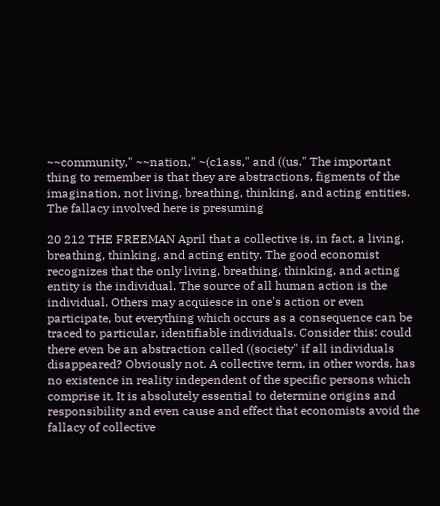~~community," ~~nation," ~(c1ass," and ((us." The important thing to remember is that they are abstractions, figments of the imagination, not living, breathing, thinking, and acting entities. The fallacy involved here is presuming

20 212 THE FREEMAN April that a collective is, in fact, a living, breathing, thinking, and acting entity. The good economist recognizes that the only living, breathing, thinking, and acting entity is the individual. The source of all human action is the individual. Others may acquiesce in one's action or even participate, but everything which occurs as a consequence can be traced to particular, identifiable individuals. Consider this: could there even be an abstraction called ((society" if all individuals disappeared? Obviously not. A collective term, in other words, has no existence in reality independent of the specific persons which comprise it. It is absolutely essential to determine origins and responsibility and even cause and effect that economists avoid the fallacy of collective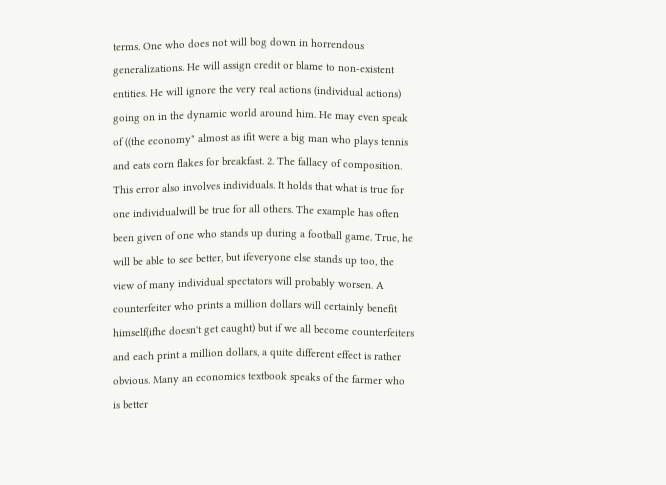terms. One who does not will bog down in horrendous generalizations. He will assign credit or blame to non-existent entities. He will ignore the very real actions (individual actions) going on in the dynamic world around him. He may even speak of ((the economy" almost as ifit were a big man who plays tennis and eats corn flakes for breakfast. 2. The fallacy of composition. This error also involves individuals. It holds that what is true for one individualwill be true for all others. The example has often been given of one who stands up during a football game. True, he will be able to see better, but ifeveryone else stands up too, the view of many individual spectators will probably worsen. A counterfeiter who prints a million dollars will certainly benefit himself(ifhe doesn't get caught) but if we all become counterfeiters and each print a million dollars, a quite different effect is rather obvious. Many an economics textbook speaks of the farmer who is better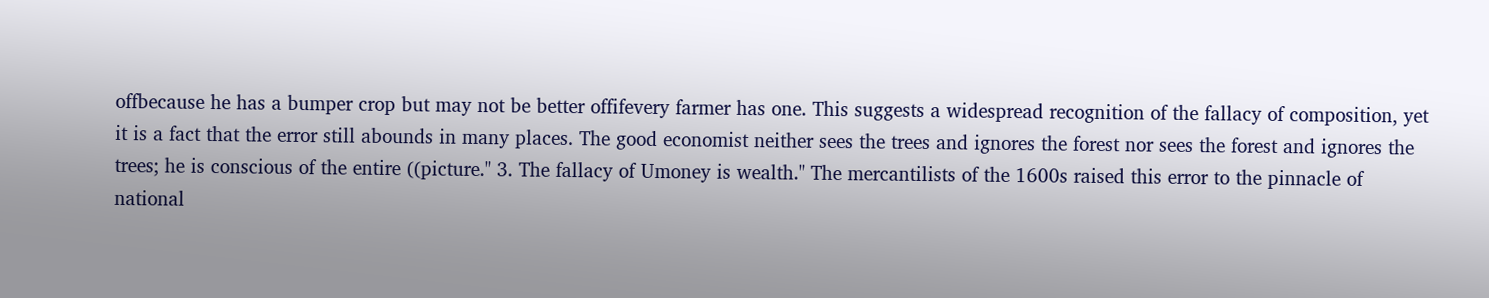offbecause he has a bumper crop but may not be better offifevery farmer has one. This suggests a widespread recognition of the fallacy of composition, yet it is a fact that the error still abounds in many places. The good economist neither sees the trees and ignores the forest nor sees the forest and ignores the trees; he is conscious of the entire ((picture." 3. The fallacy of Umoney is wealth." The mercantilists of the 1600s raised this error to the pinnacle of national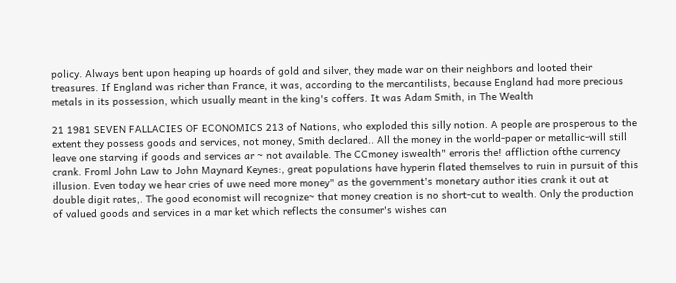policy. Always bent upon heaping up hoards of gold and silver, they made war on their neighbors and looted their treasures. If England was richer than France, it was, according to the mercantilists, because England had more precious metals in its possession, which usually meant in the king's coffers. It was Adam Smith, in The Wealth

21 1981 SEVEN FALLACIES OF ECONOMICS 213 of Nations, who exploded this silly notion. A people are prosperous to the extent they possess goods and services, not money, Smith declared.. All the money in the world-paper or metallic-will still leave one starving if goods and services ar ~ not available. The CCmoney iswealth" erroris the! affliction ofthe currency crank. Froml John Law to John Maynard Keynes:, great populations have hyperin flated themselves to ruin in pursuit of this illusion. Even today we hear cries of uwe need more money" as the government's monetary author ities crank it out at double digit rates,. The good economist will recognize~ that money creation is no short-cut to wealth. Only the production of valued goods and services in a mar ket which reflects the consumer's wishes can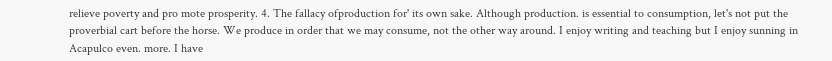relieve poverty and pro mote prosperity. 4. The fallacy ofproduction for' its own sake. Although production. is essential to consumption, let's not put the proverbial cart before the horse. We produce in order that we may consume, not the other way around. I enjoy writing and teaching but I enjoy sunning in Acapulco even. more. I have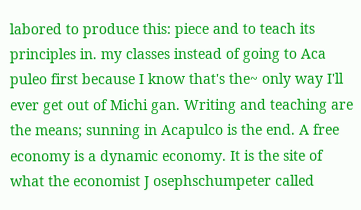labored to produce this: piece and to teach its principles in. my classes instead of going to Aca puleo first because I know that's the~ only way I'll ever get out of Michi gan. Writing and teaching are the means; sunning in Acapulco is the end. A free economy is a dynamic economy. It is the site of what the economist J osephschumpeter called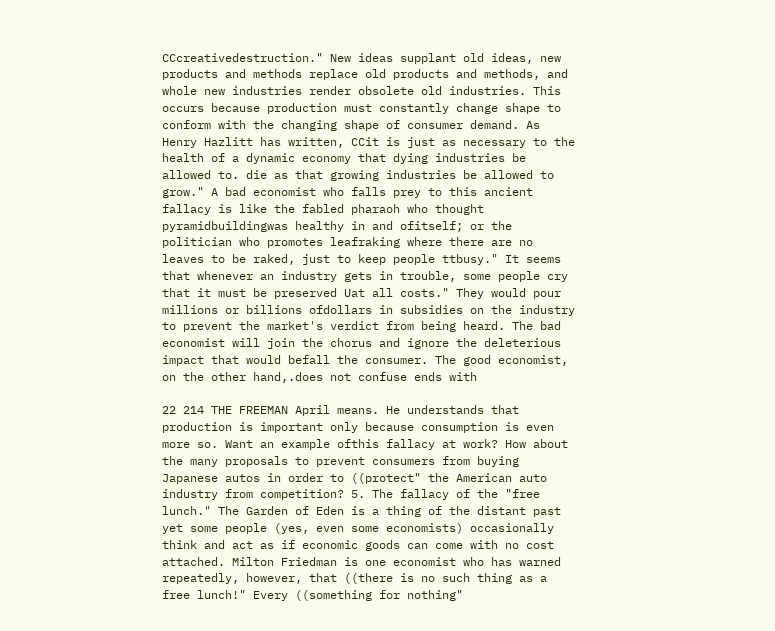CCcreativedestruction." New ideas supplant old ideas, new products and methods replace old products and methods, and whole new industries render obsolete old industries. This occurs because production must constantly change shape to conform with the changing shape of consumer demand. As Henry Hazlitt has written, CCit is just as necessary to the health of a dynamic economy that dying industries be allowed to. die as that growing industries be allowed to grow." A bad economist who falls prey to this ancient fallacy is like the fabled pharaoh who thought pyramidbuildingwas healthy in and ofitself; or the politician who promotes leafraking where there are no leaves to be raked, just to keep people ttbusy." It seems that whenever an industry gets in trouble, some people cry that it must be preserved Uat all costs." They would pour millions or billions ofdollars in subsidies on the industry to prevent the market's verdict from being heard. The bad economist will join the chorus and ignore the deleterious impact that would befall the consumer. The good economist, on the other hand,.does not confuse ends with

22 214 THE FREEMAN April means. He understands that production is important only because consumption is even more so. Want an example ofthis fallacy at work? How about the many proposals to prevent consumers from buying Japanese autos in order to ((protect" the American auto industry from competition? 5. The fallacy of the "free lunch." The Garden of Eden is a thing of the distant past yet some people (yes, even some economists) occasionally think and act as if economic goods can come with no cost attached. Milton Friedman is one economist who has warned repeatedly, however, that ((there is no such thing as a free lunch!" Every ((something for nothing"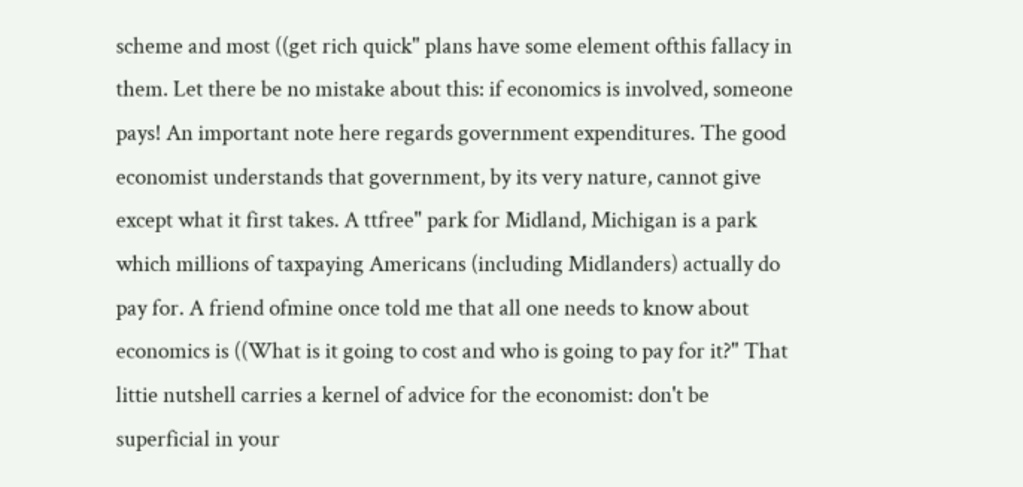scheme and most ((get rich quick" plans have some element ofthis fallacy in them. Let there be no mistake about this: if economics is involved, someone pays! An important note here regards government expenditures. The good economist understands that government, by its very nature, cannot give except what it first takes. A ttfree" park for Midland, Michigan is a park which millions of taxpaying Americans (including Midlanders) actually do pay for. A friend ofmine once told me that all one needs to know about economics is ((What is it going to cost and who is going to pay for it?" That littie nutshell carries a kernel of advice for the economist: don't be superficial in your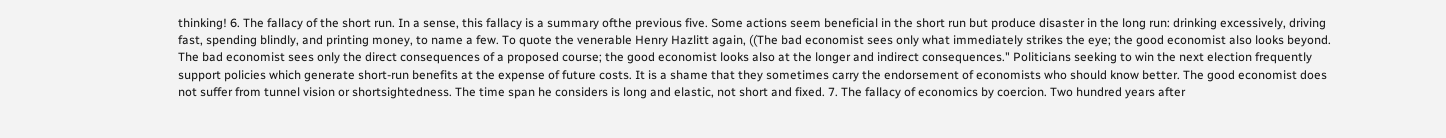thinking! 6. The fallacy of the short run. In a sense, this fallacy is a summary ofthe previous five. Some actions seem beneficial in the short run but produce disaster in the long run: drinking excessively, driving fast, spending blindly, and printing money, to name a few. To quote the venerable Henry Hazlitt again, ((The bad economist sees only what immediately strikes the eye; the good economist also looks beyond. The bad economist sees only the direct consequences of a proposed course; the good economist looks also at the longer and indirect consequences." Politicians seeking to win the next election frequently support policies which generate short-run benefits at the expense of future costs. It is a shame that they sometimes carry the endorsement of economists who should know better. The good economist does not suffer from tunnel vision or shortsightedness. The time span he considers is long and elastic, not short and fixed. 7. The fallacy of economics by coercion. Two hundred years after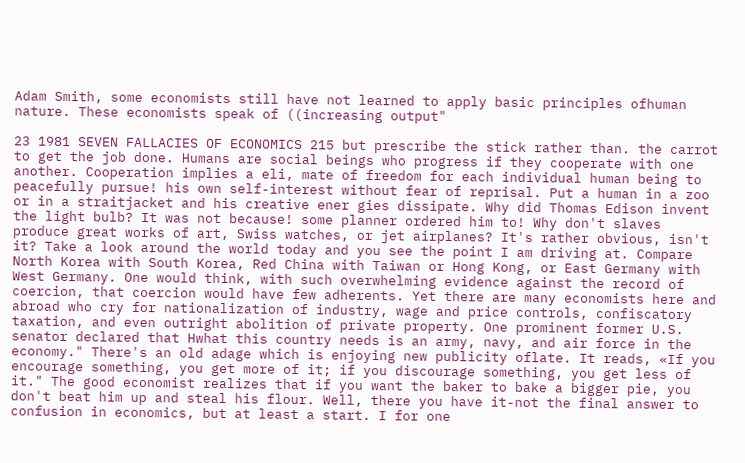Adam Smith, some economists still have not learned to apply basic principles ofhuman nature. These economists speak of ((increasing output"

23 1981 SEVEN FALLACIES OF ECONOMICS 215 but prescribe the stick rather than. the carrot to get the job done. Humans are social beings who progress if they cooperate with one another. Cooperation implies a eli, mate of freedom for each individual human being to peacefully pursue! his own self-interest without fear of reprisal. Put a human in a zoo or in a straitjacket and his creative ener gies dissipate. Why did Thomas Edison invent the light bulb? It was not because! some planner ordered him to! Why don't slaves produce great works of art, Swiss watches, or jet airplanes? It's rather obvious, isn't it? Take a look around the world today and you see the point I am driving at. Compare North Korea with South Korea, Red China with Taiwan or Hong Kong, or East Germany with West Germany. One would think, with such overwhelming evidence against the record of coercion, that coercion would have few adherents. Yet there are many economists here and abroad who cry for nationalization of industry, wage and price controls, confiscatory taxation, and even outright abolition of private property. One prominent former U.S. senator declared that Hwhat this country needs is an army, navy, and air force in the economy." There's an old adage which is enjoying new publicity oflate. It reads, «If you encourage something, you get more of it; if you discourage something, you get less of it." The good economist realizes that if you want the baker to bake a bigger pie, you don't beat him up and steal his flour. Well, there you have it-not the final answer to confusion in economics, but at least a start. I for one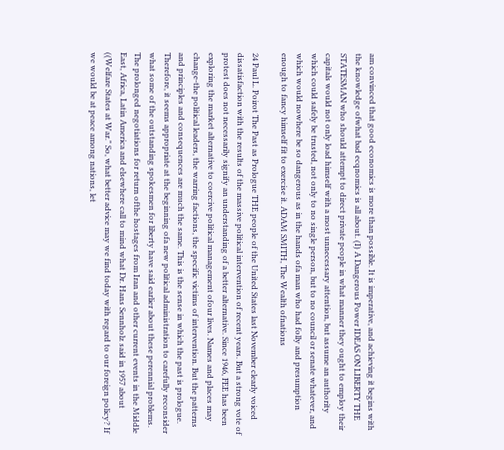am convinced that good economics is more than possible. It is imperative, and achieving it begins with the knowledge ofwhat bad ecqnomics is all about. (I) A Dangerous Power IDEAS ON LIBERTY THE STATESMAN who should attempt to direct private people in what manner they ought to employ their capitals would not only load himself with a most unnecessary attention, but assume an authority which could safely be trusted, not only to no single person, but to no council or senate whatever, and which would nowhere be so dangerous as in the hands ofa man who had folly and presumption enough to fancy himself fit to exercise it. ADAM SMITH, The Wealth ofnations

24 Paul L. Poirot The Past as Prologue THE people of the United States last November clearly voiced dissatisfaction with the results of the massive political intervention of recent years. But a strong vote of protest does not necessarily signify an understanding of a better alternative. Since 1946, FEE has been exploring the market alternative to coercive political management ofour lives. Names and places may change-the political leaders, the warring factions, the specific victims of intervention. But the patterns and principles and consequences are much the same. This is the sense in which the past is prologue. Therefore, it seems appropriate at the beginning ofa new political administration to carefully reconsider what some of the outstanding spokesmen for liberty have said earlier about these perennial problems. The prolonged negotiations for return ofthe hostages from Iran and other current events in the Middle East, Africa, Latin America and elsewhere call to mind what Dr. Hans Sennholz said in 1957 about ((Welfare States at War." So, what better advice may we find today with regard to our foreign policy? If we would be at peace among nations, let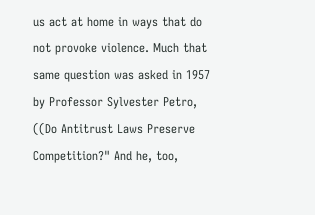us act at home in ways that do not provoke violence. Much that same question was asked in 1957 by Professor Sylvester Petro, ((Do Antitrust Laws Preserve Competition?" And he, too,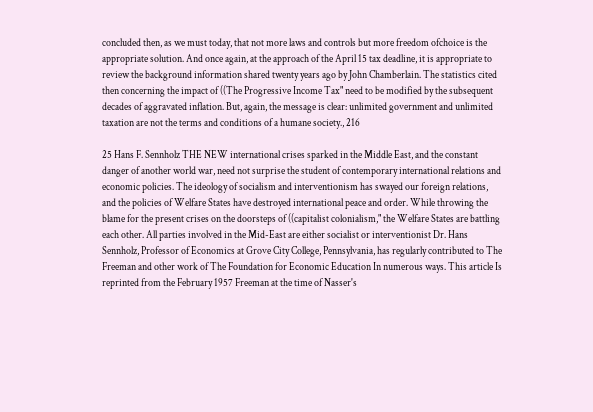concluded then, as we must today, that not more laws and controls but more freedom ofchoice is the appropriate solution. And once again, at the approach of the April 15 tax deadline, it is appropriate to review the background information shared twenty years ago by John Chamberlain. The statistics cited then concerning the impact of ((The Progressive Income Tax" need to be modified by the subsequent decades of aggravated inflation. But, again, the message is clear: unlimited government and unlimited taxation are not the terms and conditions of a humane society., 216

25 Hans F. Sennholz THE NEW international crises sparked in the Middle East, and the constant danger of another world war, need not surprise the student of contemporary international relations and economic policies. The ideology of socialism and interventionism has swayed our foreign relations, and the policies of Welfare States have destroyed international peace and order. While throwing the blame for the present crises on the doorsteps of ((capitalist colonialism," the Welfare States are battling each other. All parties involved in the Mid-East are either socialist or interventionist Dr. Hans Sennholz, Professor of Economics at Grove City College, Pennsylvania, has regularly contributed to The Freeman and other work of The Foundation for Economic Education In numerous ways. This article Is reprinted from the February 1957 Freeman at the time of Nasser's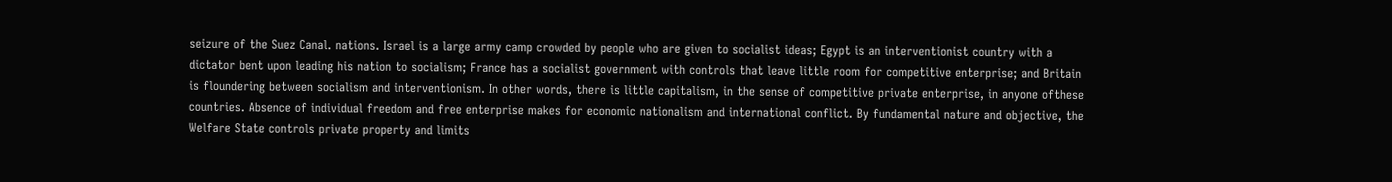seizure of the Suez Canal. nations. Israel is a large army camp crowded by people who are given to socialist ideas; Egypt is an interventionist country with a dictator bent upon leading his nation to socialism; France has a socialist government with controls that leave little room for competitive enterprise; and Britain is floundering between socialism and interventionism. In other words, there is little capitalism, in the sense of competitive private enterprise, in anyone ofthese countries. Absence of individual freedom and free enterprise makes for economic nationalism and international conflict. By fundamental nature and objective, the Welfare State controls private property and limits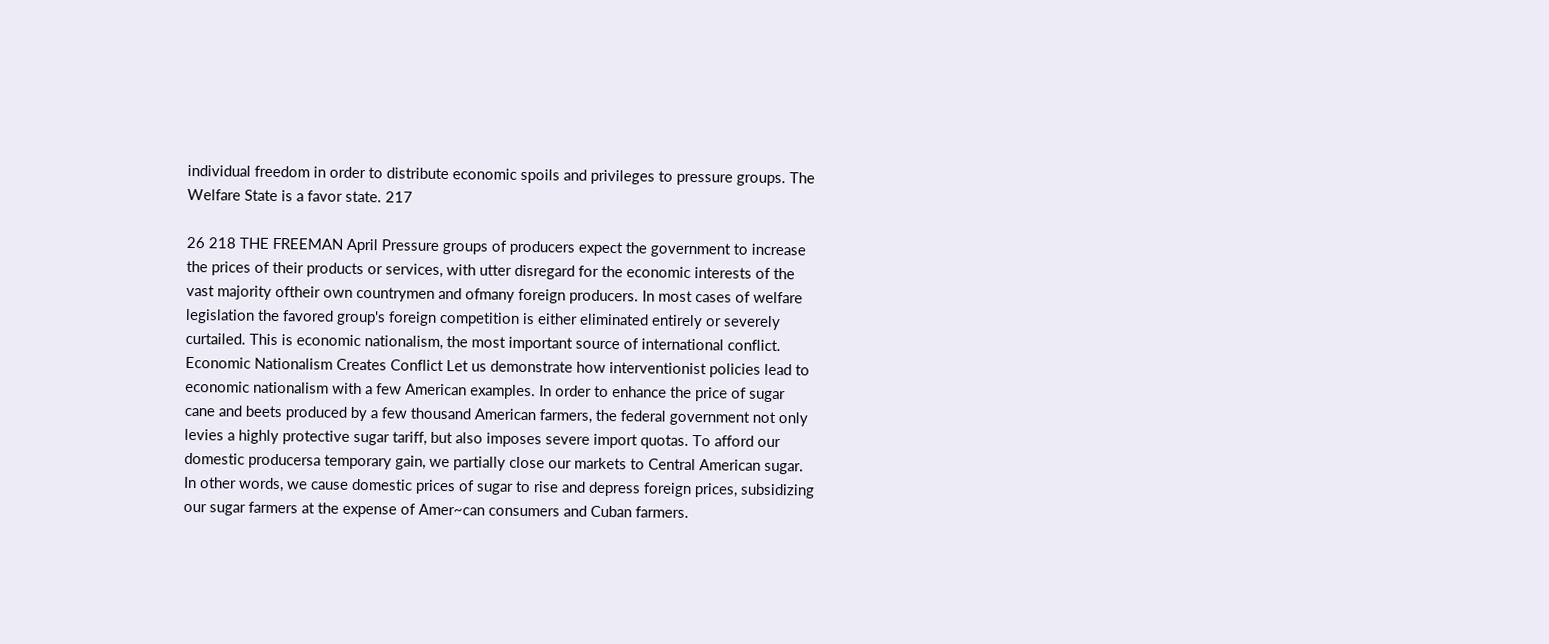individual freedom in order to distribute economic spoils and privileges to pressure groups. The Welfare State is a favor state. 217

26 218 THE FREEMAN April Pressure groups of producers expect the government to increase the prices of their products or services, with utter disregard for the economic interests of the vast majority oftheir own countrymen and ofmany foreign producers. In most cases of welfare legislation the favored group's foreign competition is either eliminated entirely or severely curtailed. This is economic nationalism, the most important source of international conflict. Economic Nationalism Creates Conflict Let us demonstrate how interventionist policies lead to economic nationalism with a few American examples. In order to enhance the price of sugar cane and beets produced by a few thousand American farmers, the federal government not only levies a highly protective sugar tariff, but also imposes severe import quotas. To afford our domestic producersa temporary gain, we partially close our markets to Central American sugar. In other words, we cause domestic prices of sugar to rise and depress foreign prices, subsidizing our sugar farmers at the expense of Amer~can consumers and Cuban farmers.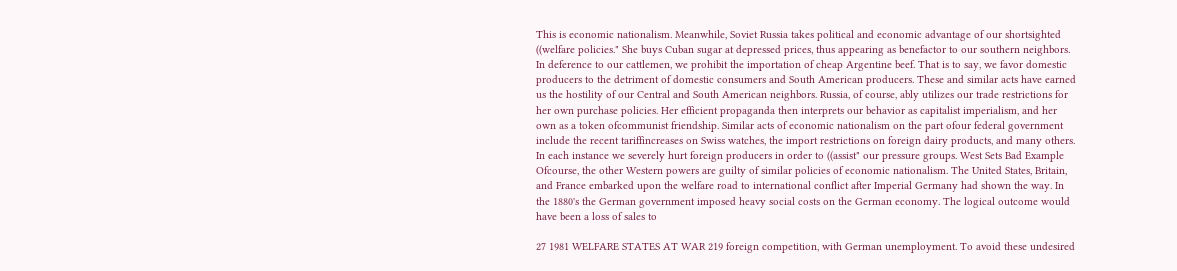This is economic nationalism. Meanwhile, Soviet Russia takes political and economic advantage of our shortsighted ((welfare policies." She buys Cuban sugar at depressed prices, thus appearing as benefactor to our southern neighbors. In deference to our cattlemen, we prohibit the importation of cheap Argentine beef. That is to say, we favor domestic producers to the detriment of domestic consumers and South American producers. These and similar acts have earned us the hostility of our Central and South American neighbors. Russia, of course, ably utilizes our trade restrictions for her own purchase policies. Her efficient propaganda then interprets our behavior as capitalist imperialism, and her own as a token ofcommunist friendship. Similar acts of economic nationalism on the part ofour federal government include the recent tariffincreases on Swiss watches, the import restrictions on foreign dairy products, and many others. In each instance we severely hurt foreign producers in order to ((assist" our pressure groups. West Sets Bad Example Ofcourse, the other Western powers are guilty of similar policies of economic nationalism. The United States, Britain, and France embarked upon the welfare road to international conflict after Imperial Germany had shown the way. In the 1880's the German government imposed heavy social costs on the German economy. The logical outcome would have been a loss of sales to

27 1981 WELFARE STATES AT WAR 219 foreign competition, with German unemployment. To avoid these undesired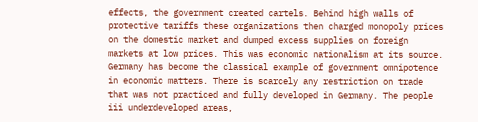effects, the government created cartels. Behind high walls of protective tariffs these organizations then charged monopoly prices on the domestic market and dumped excess supplies on foreign markets at low prices. This was economic nationalism at its source. Germany has become the classical example of government omnipotence in economic matters. There is scarcely any restriction on trade that was not practiced and fully developed in Germany. The people iii underdeveloped areas,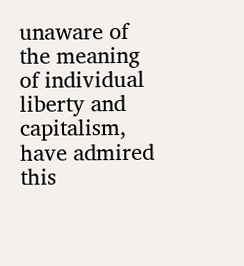unaware of the meaning of individual liberty and capitalism, have admired this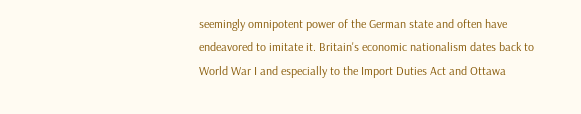seemingly omnipotent power of the German state and often have endeavored to imitate it. Britain's economic nationalism dates back to World War I and especially to the Import Duties Act and Ottawa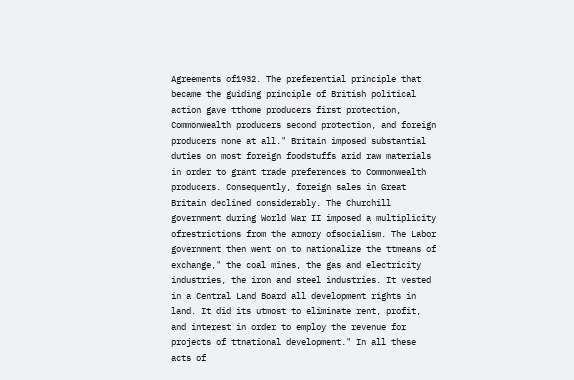Agreements of1932. The preferential principle that became the guiding principle of British political action gave tthome producers first protection, Commonwealth producers second protection, and foreign producers none at all." Britain imposed substantial duties on most foreign foodstuffs arid raw materials in order to grant trade preferences to Commonwealth producers. Consequently, foreign sales in Great Britain declined considerably. The Churchill government during World War II imposed a multiplicity ofrestrictions from the armory ofsocialism. The Labor government then went on to nationalize the ttmeans of exchange," the coal mines, the gas and electricity industries, the iron and steel industries. It vested in a Central Land Board all development rights in land. It did its utmost to eliminate rent, profit, and interest in order to employ the revenue for projects of ttnational development." In all these acts of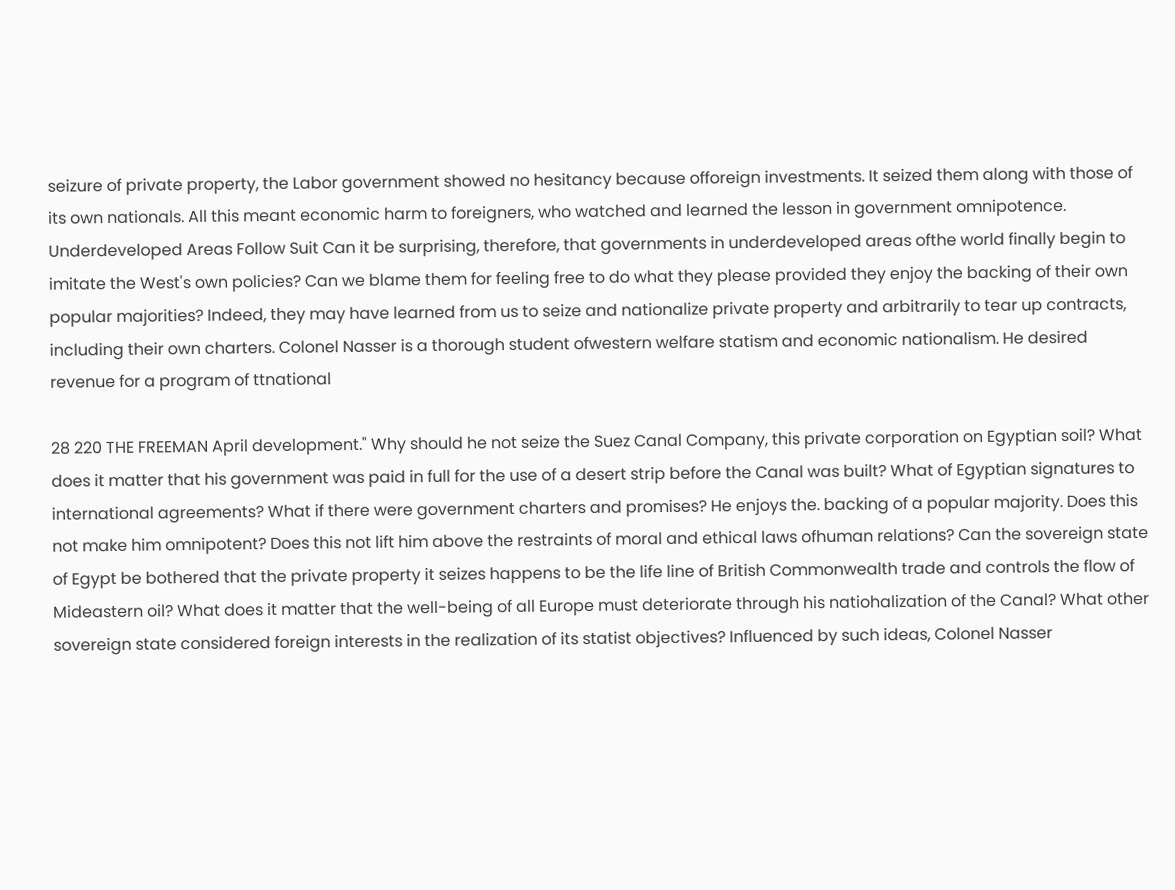seizure of private property, the Labor government showed no hesitancy because offoreign investments. It seized them along with those of its own nationals. All this meant economic harm to foreigners, who watched and learned the lesson in government omnipotence. Underdeveloped Areas Follow Suit Can it be surprising, therefore, that governments in underdeveloped areas ofthe world finally begin to imitate the West's own policies? Can we blame them for feeling free to do what they please provided they enjoy the backing of their own popular majorities? Indeed, they may have learned from us to seize and nationalize private property and arbitrarily to tear up contracts, including their own charters. Colonel Nasser is a thorough student ofwestern welfare statism and economic nationalism. He desired revenue for a program of ttnational

28 220 THE FREEMAN April development." Why should he not seize the Suez Canal Company, this private corporation on Egyptian soil? What does it matter that his government was paid in full for the use of a desert strip before the Canal was built? What of Egyptian signatures to international agreements? What if there were government charters and promises? He enjoys the. backing of a popular majority. Does this not make him omnipotent? Does this not lift him above the restraints of moral and ethical laws ofhuman relations? Can the sovereign state of Egypt be bothered that the private property it seizes happens to be the life line of British Commonwealth trade and controls the flow of Mideastern oil? What does it matter that the well-being of all Europe must deteriorate through his natiohalization of the Canal? What other sovereign state considered foreign interests in the realization of its statist objectives? Influenced by such ideas, Colonel Nasser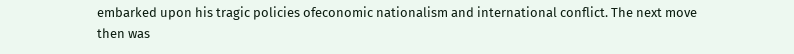embarked upon his tragic policies ofeconomic nationalism and international conflict. The next move then was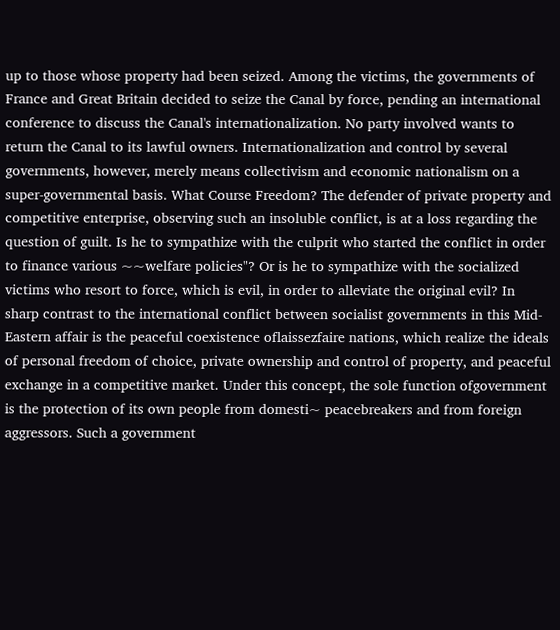up to those whose property had been seized. Among the victims, the governments of France and Great Britain decided to seize the Canal by force, pending an international conference to discuss the Canal's internationalization. No party involved wants to return the Canal to its lawful owners. Internationalization and control by several governments, however, merely means collectivism and economic nationalism on a super-governmental basis. What Course Freedom? The defender of private property and competitive enterprise, observing such an insoluble conflict, is at a loss regarding the question of guilt. Is he to sympathize with the culprit who started the conflict in order to finance various ~~welfare policies"? Or is he to sympathize with the socialized victims who resort to force, which is evil, in order to alleviate the original evil? In sharp contrast to the international conflict between socialist governments in this Mid-Eastern affair is the peaceful coexistence oflaissezfaire nations, which realize the ideals of personal freedom of choice, private ownership and control of property, and peaceful exchange in a competitive market. Under this concept, the sole function ofgovernment is the protection of its own people from domesti~ peacebreakers and from foreign aggressors. Such a government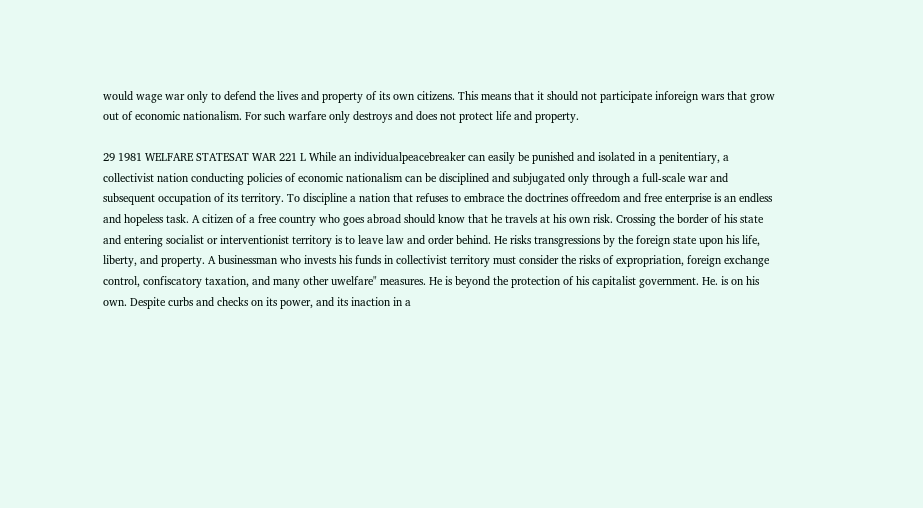would wage war only to defend the lives and property of its own citizens. This means that it should not participate inforeign wars that grow out of economic nationalism. For such warfare only destroys and does not protect life and property.

29 1981 WELFARE STATESAT WAR 221 L While an individualpeacebreaker can easily be punished and isolated in a penitentiary, a collectivist nation conducting policies of economic nationalism can be disciplined and subjugated only through a full-scale war and subsequent occupation of its territory. To discipline a nation that refuses to embrace the doctrines offreedom and free enterprise is an endless and hopeless task. A citizen of a free country who goes abroad should know that he travels at his own risk. Crossing the border of his state and entering socialist or interventionist territory is to leave law and order behind. He risks transgressions by the foreign state upon his life, liberty, and property. A businessman who invests his funds in collectivist territory must consider the risks of expropriation, foreign exchange control, confiscatory taxation, and many other uwelfare" measures. He is beyond the protection of his capitalist government. He. is on his own. Despite curbs and checks on its power, and its inaction in a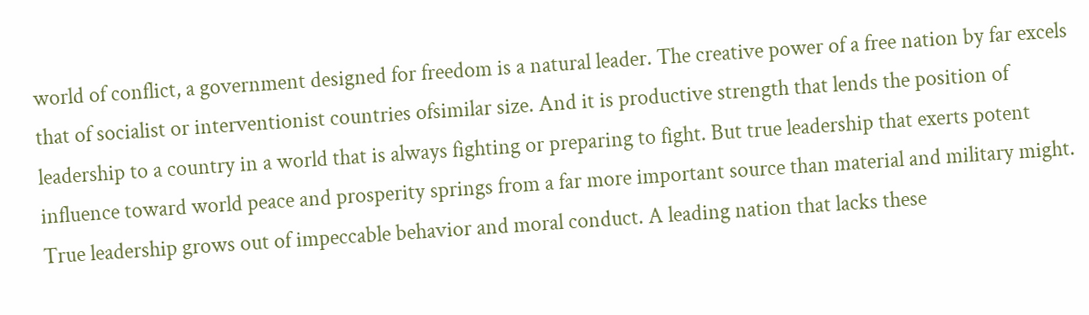world of conflict, a government designed for freedom is a natural leader. The creative power of a free nation by far excels that of socialist or interventionist countries ofsimilar size. And it is productive strength that lends the position of leadership to a country in a world that is always fighting or preparing to fight. But true leadership that exerts potent influence toward world peace and prosperity springs from a far more important source than material and military might. True leadership grows out of impeccable behavior and moral conduct. A leading nation that lacks these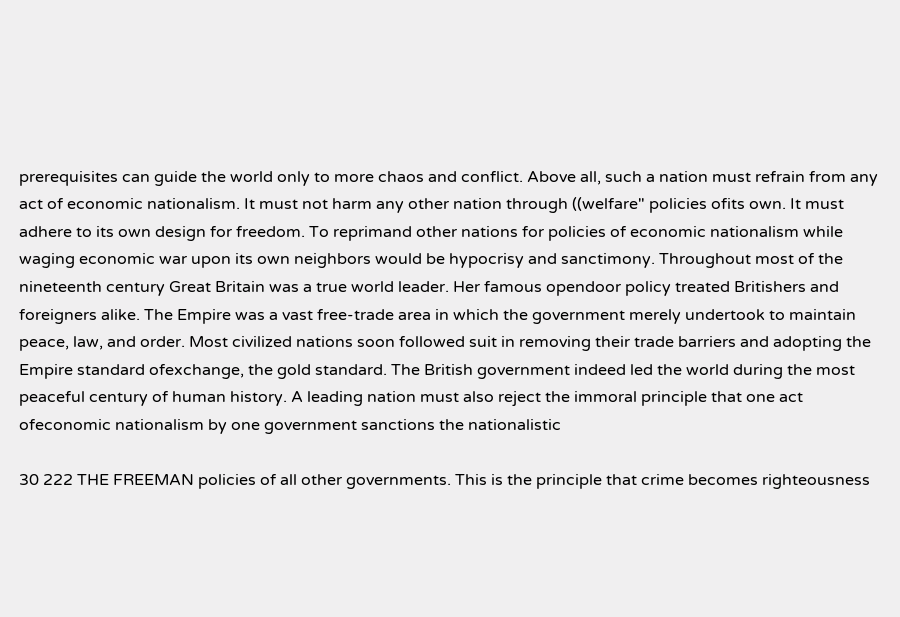prerequisites can guide the world only to more chaos and conflict. Above all, such a nation must refrain from any act of economic nationalism. It must not harm any other nation through ((welfare" policies ofits own. It must adhere to its own design for freedom. To reprimand other nations for policies of economic nationalism while waging economic war upon its own neighbors would be hypocrisy and sanctimony. Throughout most of the nineteenth century Great Britain was a true world leader. Her famous opendoor policy treated Britishers and foreigners alike. The Empire was a vast free-trade area in which the government merely undertook to maintain peace, law, and order. Most civilized nations soon followed suit in removing their trade barriers and adopting the Empire standard ofexchange, the gold standard. The British government indeed led the world during the most peaceful century of human history. A leading nation must also reject the immoral principle that one act ofeconomic nationalism by one government sanctions the nationalistic

30 222 THE FREEMAN policies of all other governments. This is the principle that crime becomes righteousness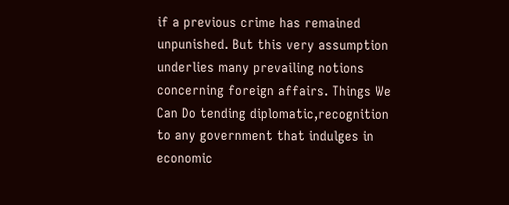if a previous crime has remained unpunished. But this very assumption underlies many prevailing notions concerning foreign affairs. Things We Can Do tending diplomatic,recognition to any government that indulges in economic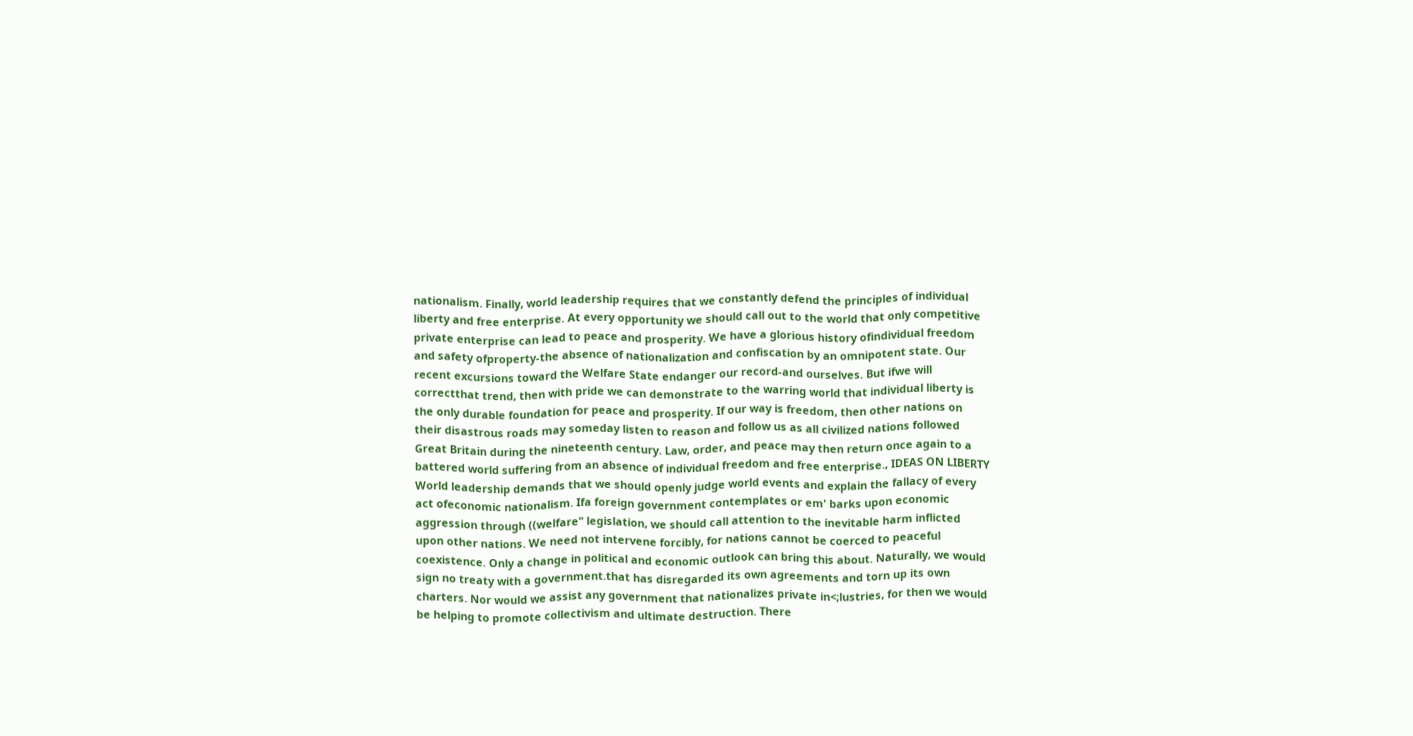nationalism. Finally, world leadership requires that we constantly defend the principles of individual liberty and free enterprise. At every opportunity we should call out to the world that only competitive private enterprise can lead to peace and prosperity. We have a glorious history ofindividual freedom and safety ofproperty-the absence of nationalization and confiscation by an omnipotent state. Our recent excursions toward the Welfare State endanger our record-and ourselves. But ifwe will correctthat trend, then with pride we can demonstrate to the warring world that individual liberty is the only durable foundation for peace and prosperity. If our way is freedom, then other nations on their disastrous roads may someday listen to reason and follow us as all civilized nations followed Great Britain during the nineteenth century. Law, order, and peace may then return once again to a battered world suffering from an absence of individual freedom and free enterprise., IDEAS ON LIBERTY World leadership demands that we should openly judge world events and explain the fallacy of every act ofeconomic nationalism. Ifa foreign government contemplates or em' barks upon economic aggression through ((welfare" legislation, we should call attention to the inevitable harm inflicted upon other nations. We need not intervene forcibly, for nations cannot be coerced to peaceful coexistence. Only a change in political and economic outlook can bring this about. Naturally, we would sign no treaty with a government.that has disregarded its own agreements and torn up its own charters. Nor would we assist any government that nationalizes private in<;lustries, for then we would be helping to promote collectivism and ultimate destruction. There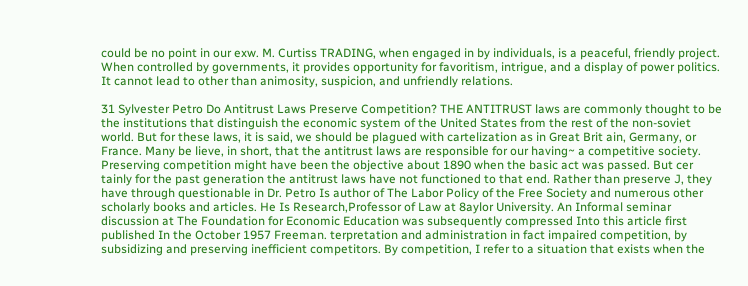could be no point in our exw. M. Curtiss TRADING, when engaged in by individuals, is a peaceful, friendly project. When controlled by governments, it provides opportunity for favoritism, intrigue, and a display of power politics. It cannot lead to other than animosity, suspicion, and unfriendly relations.

31 Sylvester Petro Do Antitrust Laws Preserve Competition? THE ANTITRUST laws are commonly thought to be the institutions that distinguish the economic system of the United States from the rest of the non-soviet world. But for these laws, it is said, we should be plagued with cartelization as in Great Brit ain, Germany, or France. Many be lieve, in short, that the antitrust laws are responsible for our having~ a competitive society. Preserving competition might have been the objective about 1890 when the basic act was passed. But cer tainly for the past generation the antitrust laws have not functioned to that end. Rather than preserve J, they have through questionable in Dr. Petro Is author of The Labor Policy of the Free Society and numerous other scholarly books and articles. He Is Research,Professor of Law at 8aylor University. An Informal seminar discussion at The Foundation for Economic Education was subsequently compressed Into this article first published In the October 1957 Freeman. terpretation and administration in fact impaired competition, by subsidizing and preserving inefficient competitors. By competition, I refer to a situation that exists when the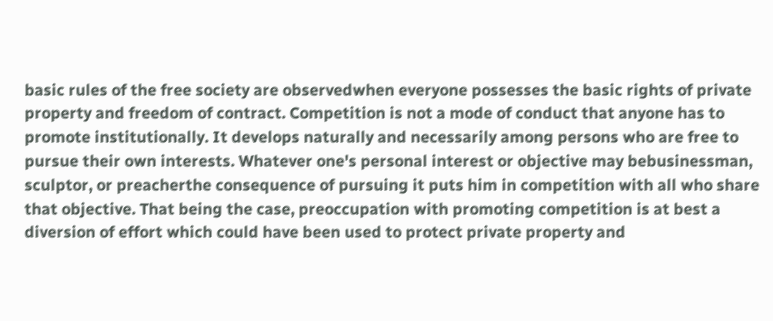basic rules of the free society are observedwhen everyone possesses the basic rights of private property and freedom of contract. Competition is not a mode of conduct that anyone has to promote institutionally. It develops naturally and necessarily among persons who are free to pursue their own interests. Whatever one's personal interest or objective may bebusinessman, sculptor, or preacherthe consequence of pursuing it puts him in competition with all who share that objective. That being the case, preoccupation with promoting competition is at best a diversion of effort which could have been used to protect private property and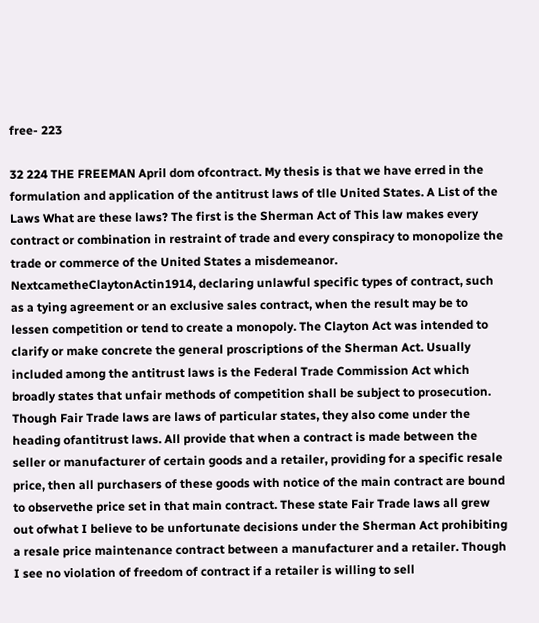free- 223

32 224 THE FREEMAN April dom ofcontract. My thesis is that we have erred in the formulation and application of the antitrust laws of tlle United States. A List of the Laws What are these laws? The first is the Sherman Act of This law makes every contract or combination in restraint of trade and every conspiracy to monopolize the trade or commerce of the United States a misdemeanor. NextcametheClaytonActin1914, declaring unlawful specific types of contract, such as a tying agreement or an exclusive sales contract, when the result may be to lessen competition or tend to create a monopoly. The Clayton Act was intended to clarify or make concrete the general proscriptions of the Sherman Act. Usually included among the antitrust laws is the Federal Trade Commission Act which broadly states that unfair methods of competition shall be subject to prosecution. Though Fair Trade laws are laws of particular states, they also come under the heading ofantitrust laws. All provide that when a contract is made between the seller or manufacturer of certain goods and a retailer, providing for a specific resale price, then all purchasers of these goods with notice of the main contract are bound to observethe price set in that main contract. These state Fair Trade laws all grew out ofwhat I believe to be unfortunate decisions under the Sherman Act prohibiting a resale price maintenance contract between a manufacturer and a retailer. Though I see no violation of freedom of contract if a retailer is willing to sell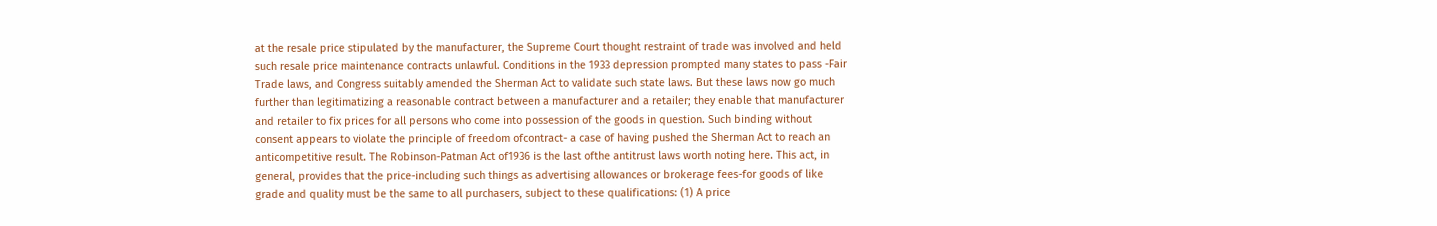at the resale price stipulated by the manufacturer, the Supreme Court thought restraint of trade was involved and held such resale price maintenance contracts unlawful. Conditions in the 1933 depression prompted many states to pass -Fair Trade laws, and Congress suitably amended the Sherman Act to validate such state laws. But these laws now go much further than legitimatizing a reasonable contract between a manufacturer and a retailer; they enable that manufacturer and retailer to fix prices for all persons who come into possession of the goods in question. Such binding without consent appears to violate the principle of freedom ofcontract- a case of having pushed the Sherman Act to reach an anticompetitive result. The Robinson-Patman Act of1936 is the last ofthe antitrust laws worth noting here. This act, in general, provides that the price-including such things as advertising allowances or brokerage fees-for goods of like grade and quality must be the same to all purchasers, subject to these qualifications: (1) A price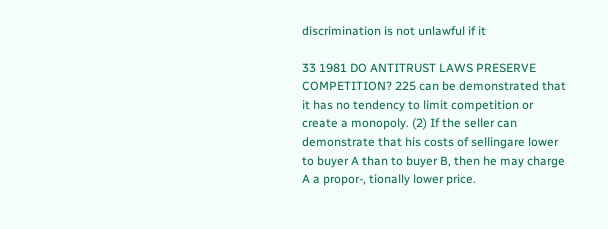discrimination is not unlawful if it

33 1981 DO ANTITRUST LAWS PRESERVE COMPETITION? 225 can be demonstrated that it has no tendency to limit competition or create a monopoly. (2) If the seller can demonstrate that his costs of sellingare lower to buyer A than to buyer B, then he may charge A a propor-, tionally lower price.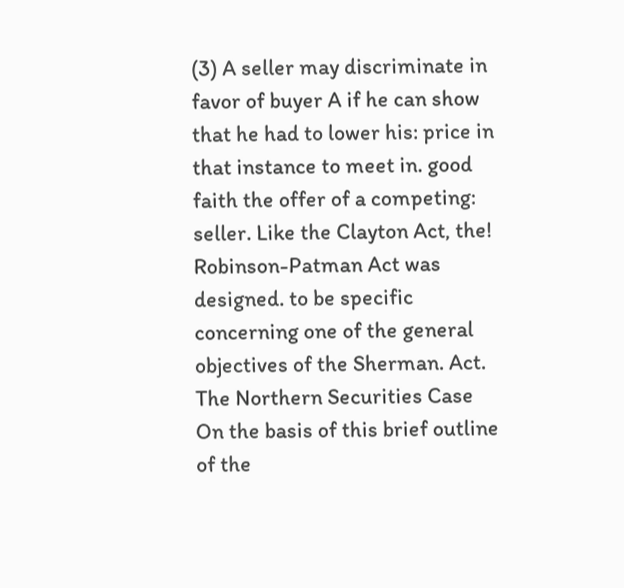(3) A seller may discriminate in favor of buyer A if he can show that he had to lower his: price in that instance to meet in. good faith the offer of a competing: seller. Like the Clayton Act, the! Robinson-Patman Act was designed. to be specific concerning one of the general objectives of the Sherman. Act. The Northern Securities Case On the basis of this brief outline of the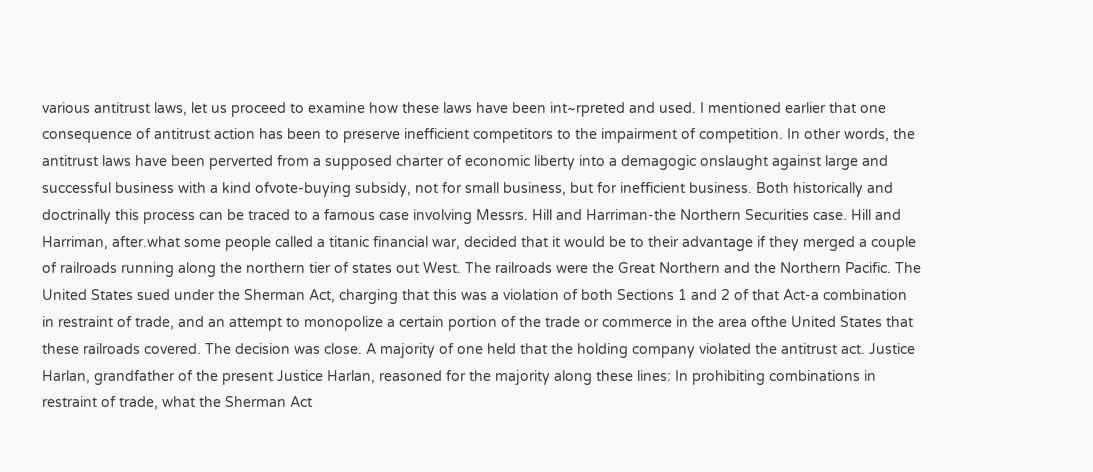various antitrust laws, let us proceed to examine how these laws have been int~rpreted and used. I mentioned earlier that one consequence of antitrust action has been to preserve inefficient competitors to the impairment of competition. In other words, the antitrust laws have been perverted from a supposed charter of economic liberty into a demagogic onslaught against large and successful business with a kind ofvote-buying subsidy, not for small business, but for inefficient business. Both historically and doctrinally this process can be traced to a famous case involving Messrs. Hill and Harriman-the Northern Securities case. Hill and Harriman, after.what some people called a titanic financial war, decided that it would be to their advantage if they merged a couple of railroads running along the northern tier of states out West. The railroads were the Great Northern and the Northern Pacific. The United States sued under the Sherman Act, charging that this was a violation of both Sections 1 and 2 of that Act-a combination in restraint of trade, and an attempt to monopolize a certain portion of the trade or commerce in the area ofthe United States that these railroads covered. The decision was close. A majority of one held that the holding company violated the antitrust act. Justice Harlan, grandfather of the present Justice Harlan, reasoned for the majority along these lines: In prohibiting combinations in restraint of trade, what the Sherman Act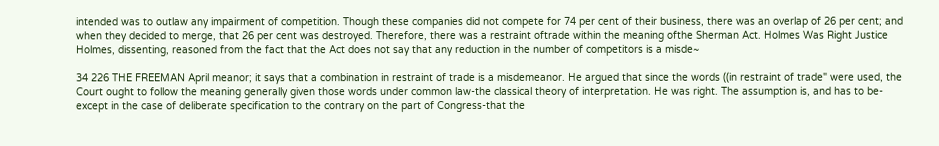intended was to outlaw any impairment of competition. Though these companies did not compete for 74 per cent of their business, there was an overlap of 26 per cent; and when they decided to merge, that 26 per cent was destroyed. Therefore, there was a restraint oftrade within the meaning ofthe Sherman Act. Holmes Was Right Justice Holmes, dissenting, reasoned from the fact that the Act does not say that any reduction in the number of competitors is a misde~

34 226 THE FREEMAN April meanor; it says that a combination in restraint of trade is a misdemeanor. He argued that since the words ((in restraint of trade" were used, the Court ought to follow the meaning generally given those words under common law-the classical theory of interpretation. He was right. The assumption is, and has to be-except in the case of deliberate specification to the contrary on the part of Congress-that the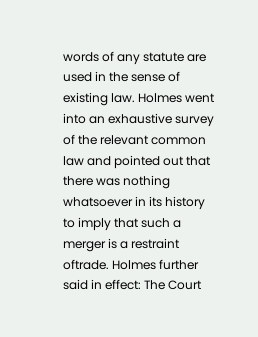words of any statute are used in the sense of existing law. Holmes went into an exhaustive survey of the relevant common law and pointed out that there was nothing whatsoever in its history to imply that such a merger is a restraint oftrade. Holmes further said in effect: The Court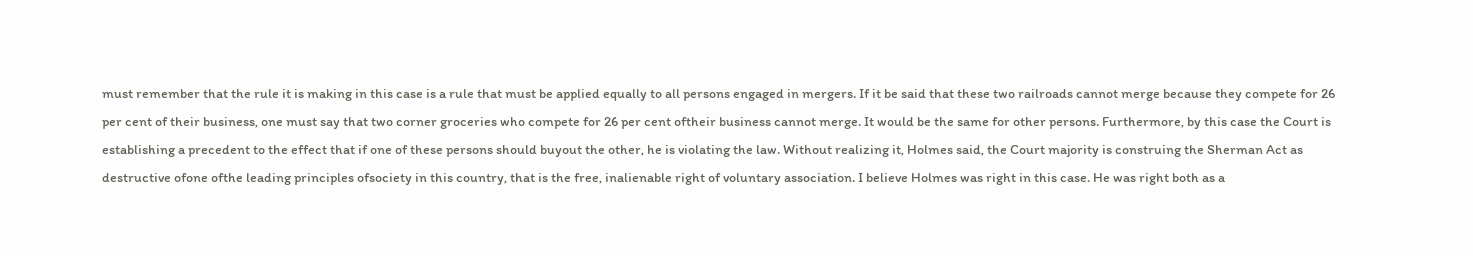must remember that the rule it is making in this case is a rule that must be applied equally to all persons engaged in mergers. If it be said that these two railroads cannot merge because they compete for 26 per cent of their business, one must say that two corner groceries who compete for 26 per cent oftheir business cannot merge. It would be the same for other persons. Furthermore, by this case the Court is establishing a precedent to the effect that if one of these persons should buyout the other, he is violating the law. Without realizing it, Holmes said, the Court majority is construing the Sherman Act as destructive ofone ofthe leading principles ofsociety in this country, that is the free, inalienable right of voluntary association. I believe Holmes was right in this case. He was right both as a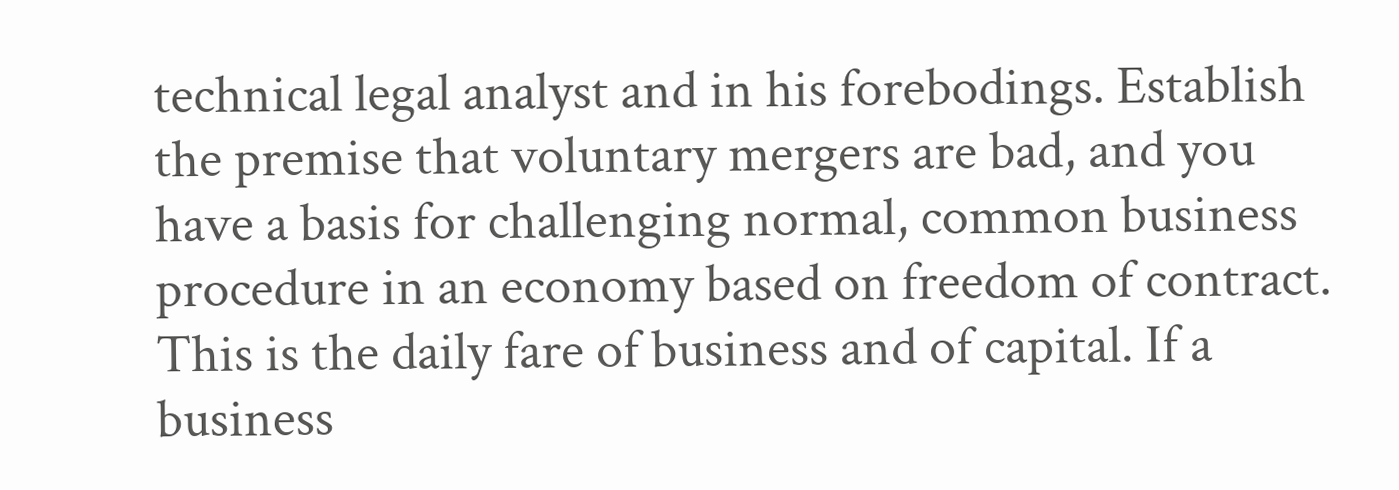technical legal analyst and in his forebodings. Establish the premise that voluntary mergers are bad, and you have a basis for challenging normal, common business procedure in an economy based on freedom of contract. This is the daily fare of business and of capital. If a business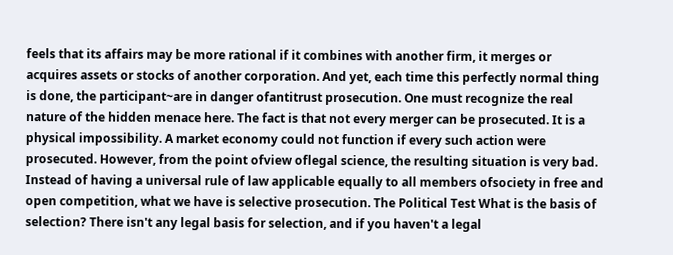feels that its affairs may be more rational if it combines with another firm, it merges or acquires assets or stocks of another corporation. And yet, each time this perfectly normal thing is done, the participant~are in danger ofantitrust prosecution. One must recognize the real nature of the hidden menace here. The fact is that not every merger can be prosecuted. It is a physical impossibility. A market economy could not function if every such action were prosecuted. However, from the point ofview oflegal science, the resulting situation is very bad. Instead of having a universal rule of law applicable equally to all members ofsociety in free and open competition, what we have is selective prosecution. The Political Test What is the basis of selection? There isn't any legal basis for selection, and if you haven't a legal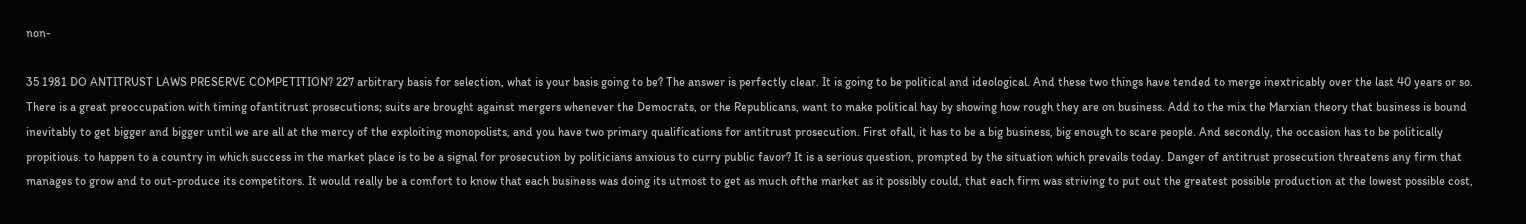non-

35 1981 DO ANTITRUST LAWS PRESERVE COMPETITION? 227 arbitrary basis for selection, what is your basis going to be? The answer is perfectly clear. It is going to be political and ideological. And these two things have tended to merge inextricably over the last 40 years or so. There is a great preoccupation with timing ofantitrust prosecutions; suits are brought against mergers whenever the Democrats, or the Republicans, want to make political hay by showing how rough they are on business. Add to the mix the Marxian theory that business is bound inevitably to get bigger and bigger until we are all at the mercy of the exploiting monopolists, and you have two primary qualifications for antitrust prosecution. First ofall, it has to be a big business, big enough to scare people. And secondly, the occasion has to be politically propitious. to happen to a country in which success in the market place is to be a signal for prosecution by politicians anxious to curry public favor? It is a serious question, prompted by the situation which prevails today. Danger of antitrust prosecution threatens any firm that manages to grow and to out-produce its competitors. It would really be a comfort to know that each business was doing its utmost to get as much ofthe market as it possibly could, that each firm was striving to put out the greatest possible production at the lowest possible cost,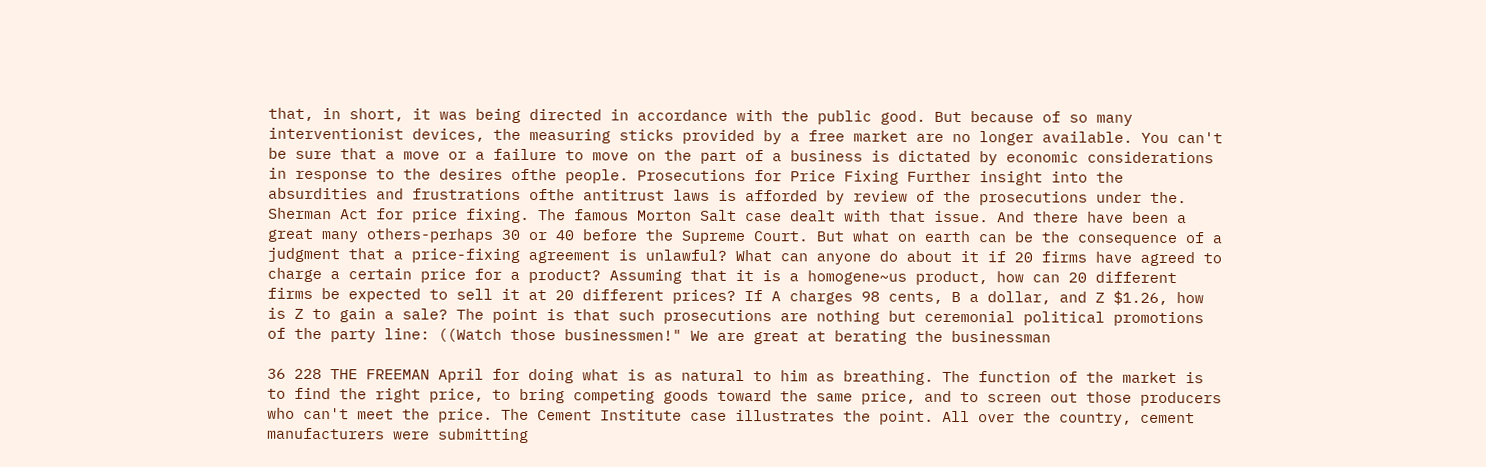that, in short, it was being directed in accordance with the public good. But because of so many interventionist devices, the measuring sticks provided by a free market are no longer available. You can't be sure that a move or a failure to move on the part of a business is dictated by economic considerations in response to the desires ofthe people. Prosecutions for Price Fixing Further insight into the absurdities and frustrations ofthe antitrust laws is afforded by review of the prosecutions under the. Sherman Act for price fixing. The famous Morton Salt case dealt with that issue. And there have been a great many others-perhaps 30 or 40 before the Supreme Court. But what on earth can be the consequence of a judgment that a price-fixing agreement is unlawful? What can anyone do about it if 20 firms have agreed to charge a certain price for a product? Assuming that it is a homogene~us product, how can 20 different firms be expected to sell it at 20 different prices? If A charges 98 cents, B a dollar, and Z $1.26, how is Z to gain a sale? The point is that such prosecutions are nothing but ceremonial political promotions of the party line: ((Watch those businessmen!" We are great at berating the businessman

36 228 THE FREEMAN April for doing what is as natural to him as breathing. The function of the market is to find the right price, to bring competing goods toward the same price, and to screen out those producers who can't meet the price. The Cement Institute case illustrates the point. All over the country, cement manufacturers were submitting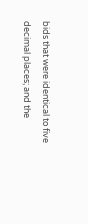bids that were identical to five decimal places; and the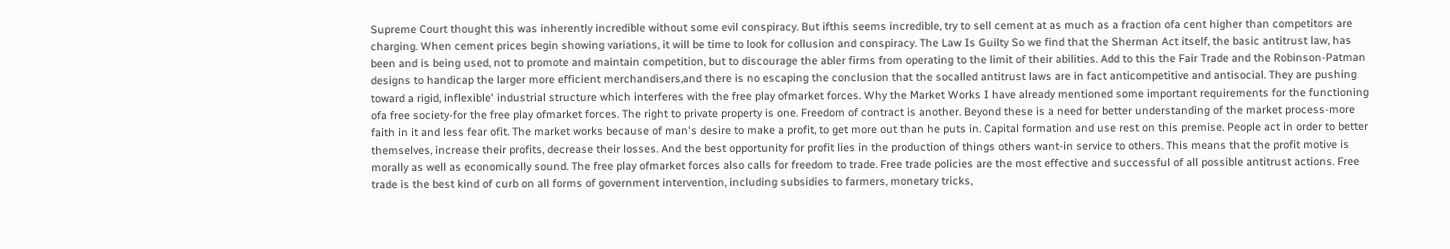Supreme Court thought this was inherently incredible without some evil conspiracy. But ifthis seems incredible, try to sell cement at as much as a fraction ofa cent higher than competitors are charging. When cement prices begin showing variations, it will be time to look for collusion and conspiracy. The Law Is Guilty So we find that the Sherman Act itself, the basic antitrust law, has been and is being used, not to promote and maintain competition, but to discourage the abler firms from operating to the limit of their abilities. Add to this the Fair Trade and the Robinson-Patman designs to handicap the larger more efficient merchandisers,and there is no escaping the conclusion that the socalled antitrust laws are in fact anticompetitive and antisocial. They are pushing toward a rigid, inflexible' industrial structure which interferes with the free play ofmarket forces. Why the Market Works I have already mentioned some important requirements for the functioning ofa free society-for the free play ofmarket forces. The right to private property is one. Freedom of contract is another. Beyond these is a need for better understanding of the market process-more faith in it and less fear ofit. The market works because of man's desire to make a profit, to get more out than he puts in. Capital formation and use rest on this premise. People act in order to better themselves, increase their profits, decrease their losses. And the best opportunity for profit lies in the production of things others want-in service to others. This means that the profit motive is morally as well as economically sound. The free play ofmarket forces also calls for freedom to trade. Free trade policies are the most effective and successful of all possible antitrust actions. Free trade is the best kind of curb on all forms of government intervention, including subsidies to farmers, monetary tricks,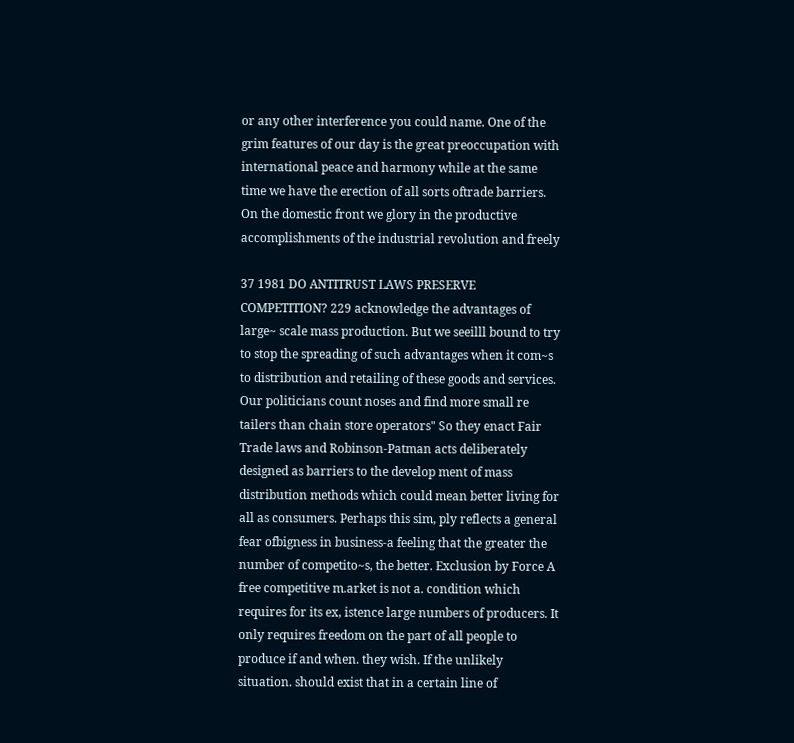or any other interference you could name. One of the grim features of our day is the great preoccupation with international peace and harmony while at the same time we have the erection of all sorts oftrade barriers. On the domestic front we glory in the productive accomplishments of the industrial revolution and freely

37 1981 DO ANTITRUST LAWS PRESERVE COMPETITION? 229 acknowledge the advantages of large~ scale mass production. But we seeilll bound to try to stop the spreading of such advantages when it com~s to distribution and retailing of these goods and services. Our politicians count noses and find more small re tailers than chain store operators" So they enact Fair Trade laws and Robinson-Patman acts deliberately designed as barriers to the develop ment of mass distribution methods which could mean better living for all as consumers. Perhaps this sim, ply reflects a general fear ofbigness in business-a feeling that the greater the number of competito~s, the better. Exclusion by Force A free competitive m.arket is not a. condition which requires for its ex, istence large numbers of producers. It only requires freedom on the part of all people to produce if and when. they wish. If the unlikely situation. should exist that in a certain line of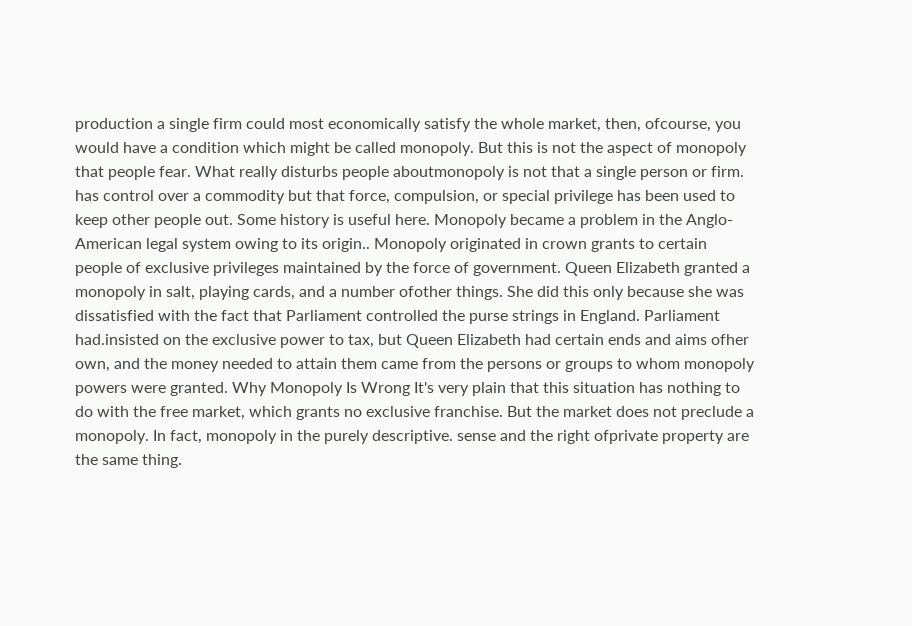production a single firm could most economically satisfy the whole market, then, ofcourse, you would have a condition which might be called monopoly. But this is not the aspect of monopoly that people fear. What really disturbs people aboutmonopoly is not that a single person or firm. has control over a commodity but that force, compulsion, or special privilege has been used to keep other people out. Some history is useful here. Monopoly became a problem in the Anglo-American legal system owing to its origin.. Monopoly originated in crown grants to certain people of exclusive privileges maintained by the force of government. Queen Elizabeth granted a monopoly in salt, playing cards, and a number ofother things. She did this only because she was dissatisfied with the fact that Parliament controlled the purse strings in England. Parliament had.insisted on the exclusive power to tax, but Queen Elizabeth had certain ends and aims ofher own, and the money needed to attain them came from the persons or groups to whom monopoly powers were granted. Why Monopoly Is Wrong It's very plain that this situation has nothing to do with the free market, which grants no exclusive franchise. But the market does not preclude a monopoly. In fact, monopoly in the purely descriptive. sense and the right ofprivate property are the same thing.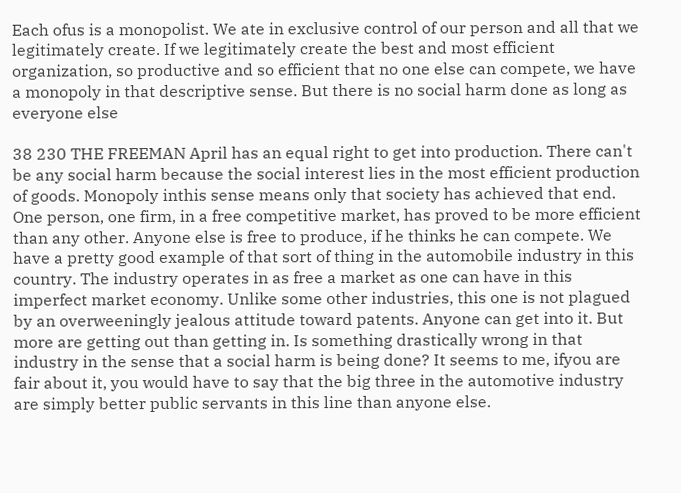Each ofus is a monopolist. We ate in exclusive control of our person and all that we legitimately create. If we legitimately create the best and most efficient organization, so productive and so efficient that no one else can compete, we have a monopoly in that descriptive sense. But there is no social harm done as long as everyone else

38 230 THE FREEMAN April has an equal right to get into production. There can't be any social harm because the social interest lies in the most efficient production of goods. Monopoly inthis sense means only that society has achieved that end. One person, one firm, in a free competitive market, has proved to be more efficient than any other. Anyone else is free to produce, if he thinks he can compete. We have a pretty good example of that sort of thing in the automobile industry in this country. The industry operates in as free a market as one can have in this imperfect market economy. Unlike some other industries, this one is not plagued by an overweeningly jealous attitude toward patents. Anyone can get into it. But more are getting out than getting in. Is something drastically wrong in that industry in the sense that a social harm is being done? It seems to me, ifyou are fair about it, you would have to say that the big three in the automotive industry are simply better public servants in this line than anyone else.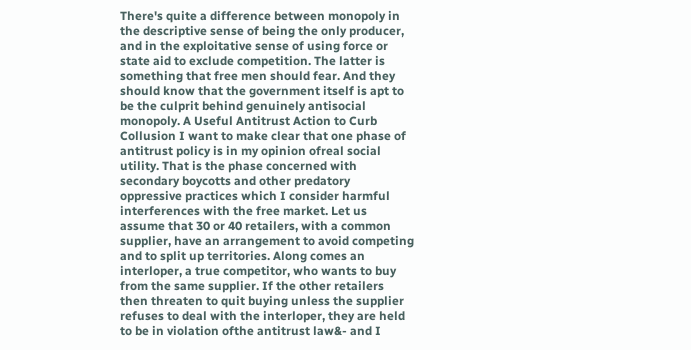There's quite a difference between monopoly in the descriptive sense of being the only producer, and in the exploitative sense of using force or state aid to exclude competition. The latter is something that free men should fear. And they should know that the government itself is apt to be the culprit behind genuinely antisocial monopoly. A Useful Antitrust Action to Curb Collusion I want to make clear that one phase of antitrust policy is in my opinion ofreal social utility. That is the phase concerned with secondary boycotts and other predatory oppressive practices which I consider harmful interferences with the free market. Let us assume that 30 or 40 retailers, with a common supplier, have an arrangement to avoid competing and to split up territories. Along comes an interloper, a true competitor, who wants to buy from the same supplier. If the other retailers then threaten to quit buying unless the supplier refuses to deal with the interloper, they are held to be in violation ofthe antitrust law&- and I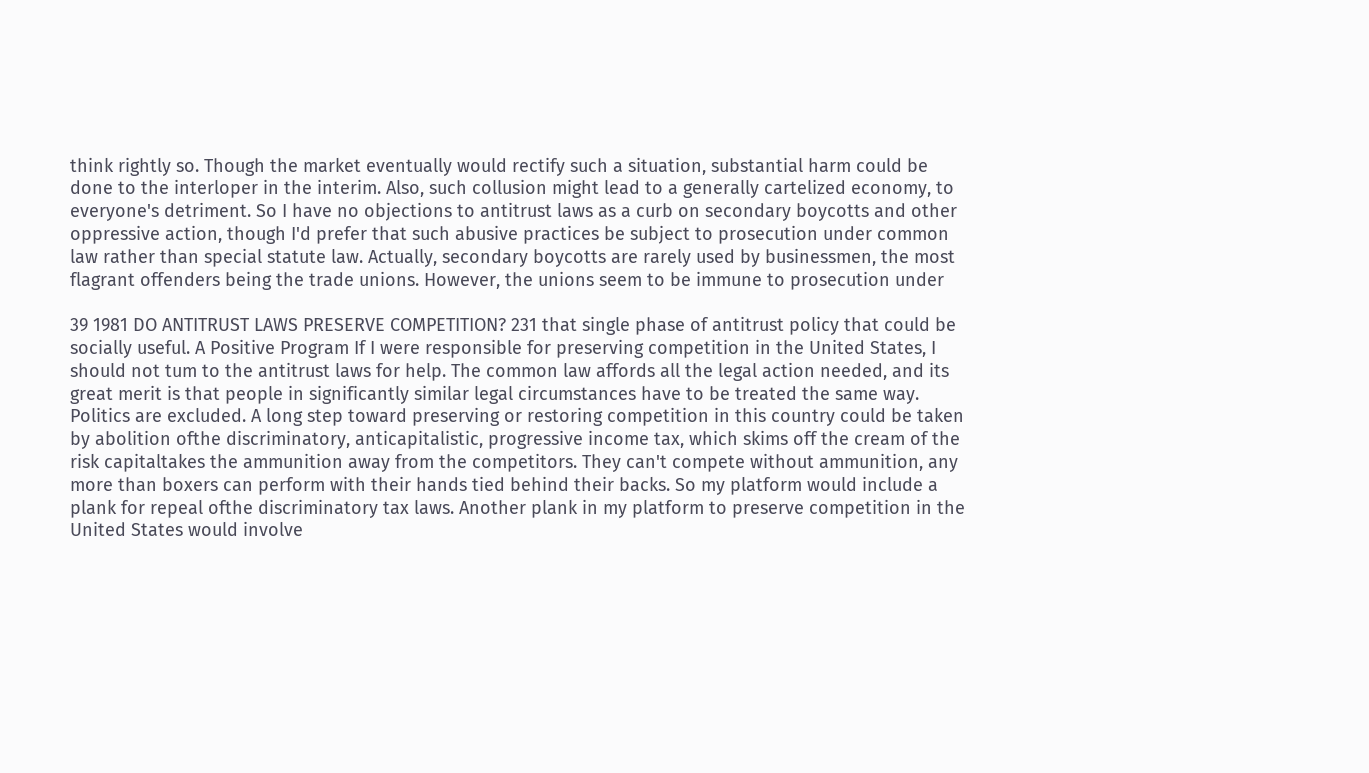think rightly so. Though the market eventually would rectify such a situation, substantial harm could be done to the interloper in the interim. Also, such collusion might lead to a generally cartelized economy, to everyone's detriment. So I have no objections to antitrust laws as a curb on secondary boycotts and other oppressive action, though I'd prefer that such abusive practices be subject to prosecution under common law rather than special statute law. Actually, secondary boycotts are rarely used by businessmen, the most flagrant offenders being the trade unions. However, the unions seem to be immune to prosecution under

39 1981 DO ANTITRUST LAWS PRESERVE COMPETITION? 231 that single phase of antitrust policy that could be socially useful. A Positive Program If I were responsible for preserving competition in the United States, I should not tum to the antitrust laws for help. The common law affords all the legal action needed, and its great merit is that people in significantly similar legal circumstances have to be treated the same way. Politics are excluded. A long step toward preserving or restoring competition in this country could be taken by abolition ofthe discriminatory, anticapitalistic, progressive income tax, which skims off the cream of the risk capitaltakes the ammunition away from the competitors. They can't compete without ammunition, any more than boxers can perform with their hands tied behind their backs. So my platform would include a plank for repeal ofthe discriminatory tax laws. Another plank in my platform to preserve competition in the United States would involve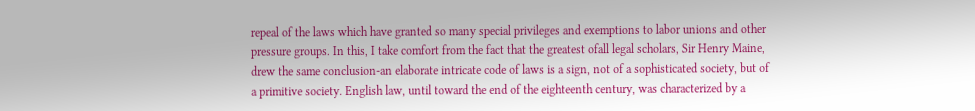repeal of the laws which have granted so many special privileges and exemptions to labor unions and other pressure groups. In this, I take comfort from the fact that the greatest ofall legal scholars, Sir Henry Maine, drew the same conclusion-an elaborate intricate code of laws is a sign, not of a sophisticated society, but of a primitive society. English law, until toward the end of the eighteenth century, was characterized by a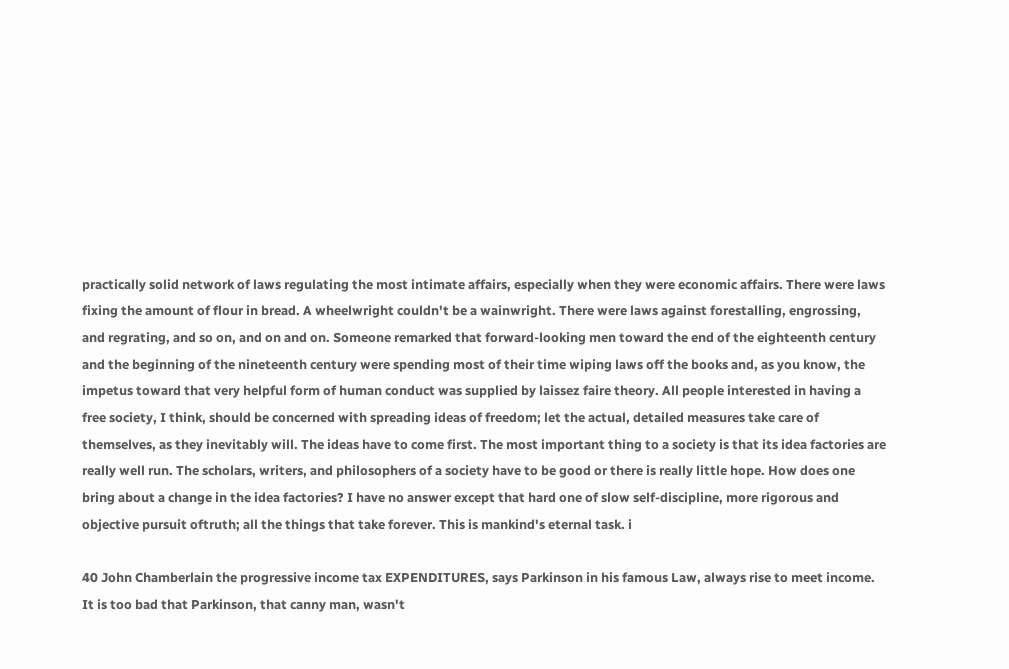practically solid network of laws regulating the most intimate affairs, especially when they were economic affairs. There were laws fixing the amount of flour in bread. A wheelwright couldn't be a wainwright. There were laws against forestalling, engrossing, and regrating, and so on, and on and on. Someone remarked that forward-looking men toward the end of the eighteenth century and the beginning of the nineteenth century were spending most of their time wiping laws off the books and, as you know, the impetus toward that very helpful form of human conduct was supplied by laissez faire theory. All people interested in having a free society, I think, should be concerned with spreading ideas of freedom; let the actual, detailed measures take care of themselves, as they inevitably will. The ideas have to come first. The most important thing to a society is that its idea factories are really well run. The scholars, writers, and philosophers of a society have to be good or there is really little hope. How does one bring about a change in the idea factories? I have no answer except that hard one of slow self-discipline, more rigorous and objective pursuit oftruth; all the things that take forever. This is mankind's eternal task. i

40 John Chamberlain the progressive income tax EXPENDITURES, says Parkinson in his famous Law, always rise to meet income. It is too bad that Parkinson, that canny man, wasn't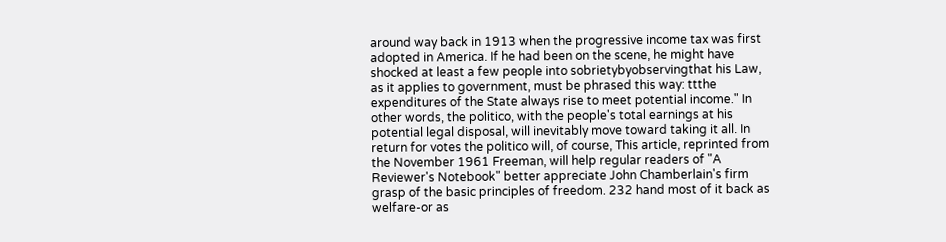around way back in 1913 when the progressive income tax was first adopted in America. If he had been on the scene, he might have shocked at least a few people into sobrietybyobservingthat his Law, as it applies to government, must be phrased this way: ttthe expenditures of the State always rise to meet potential income." In other words, the politico, with the people's total earnings at his potential legal disposal, will inevitably move toward taking it all. In return for votes the politico will, of course, This article, reprinted from the November 1961 Freeman, will help regular readers of "A Reviewer's Notebook" better appreciate John Chamberlain's firm grasp of the basic principles of freedom. 232 hand most of it back as welfare-or as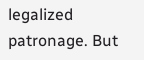legalized patronage. But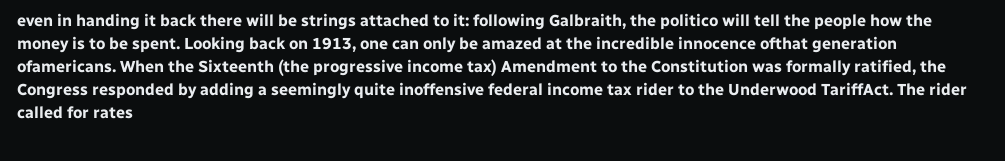even in handing it back there will be strings attached to it: following Galbraith, the politico will tell the people how the money is to be spent. Looking back on 1913, one can only be amazed at the incredible innocence ofthat generation ofamericans. When the Sixteenth (the progressive income tax) Amendment to the Constitution was formally ratified, the Congress responded by adding a seemingly quite inoffensive federal income tax rider to the Underwood TariffAct. The rider called for rates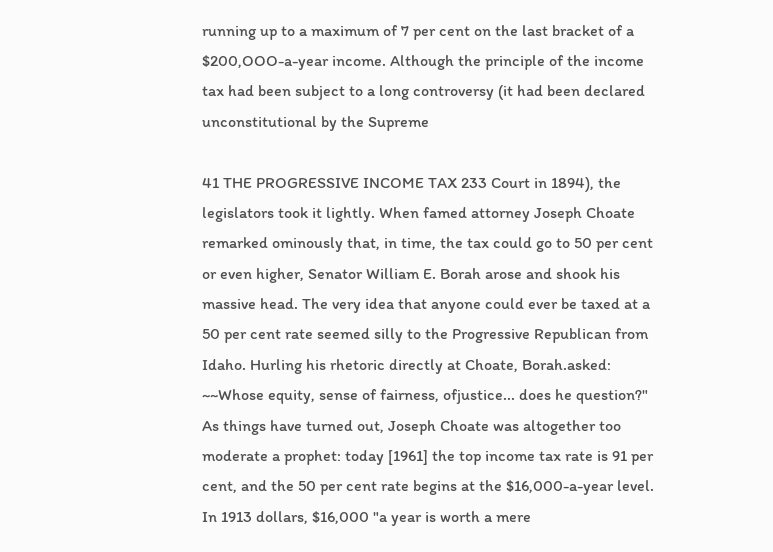running up to a maximum of 7 per cent on the last bracket of a $200,OOO-a-year income. Although the principle of the income tax had been subject to a long controversy (it had been declared unconstitutional by the Supreme

41 THE PROGRESSIVE INCOME TAX 233 Court in 1894), the legislators took it lightly. When famed attorney Joseph Choate remarked ominously that, in time, the tax could go to 50 per cent or even higher, Senator William E. Borah arose and shook his massive head. The very idea that anyone could ever be taxed at a 50 per cent rate seemed silly to the Progressive Republican from Idaho. Hurling his rhetoric directly at Choate, Borah.asked: ~~Whose equity, sense of fairness, ofjustice... does he question?" As things have turned out, Joseph Choate was altogether too moderate a prophet: today [1961] the top income tax rate is 91 per cent, and the 50 per cent rate begins at the $16,000-a-year level. In 1913 dollars, $16,000 "a year is worth a mere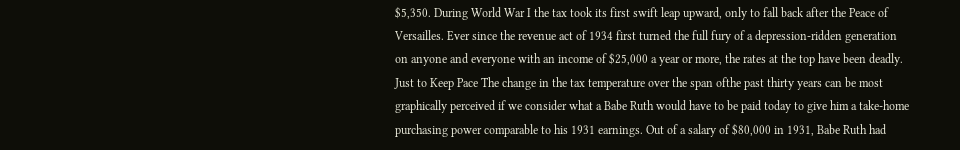$5,350. During World War I the tax took its first swift leap upward, only to fall back after the Peace of Versailles. Ever since the revenue act of 1934 first turned the full fury of a depression-ridden generation on anyone and everyone with an income of $25,000 a year or more, the rates at the top have been deadly. Just to Keep Pace The change in the tax temperature over the span ofthe past thirty years can be most graphically perceived if we consider what a Babe Ruth would have to be paid today to give him a take-home purchasing power comparable to his 1931 earnings. Out of a salary of $80,000 in 1931, Babe Ruth had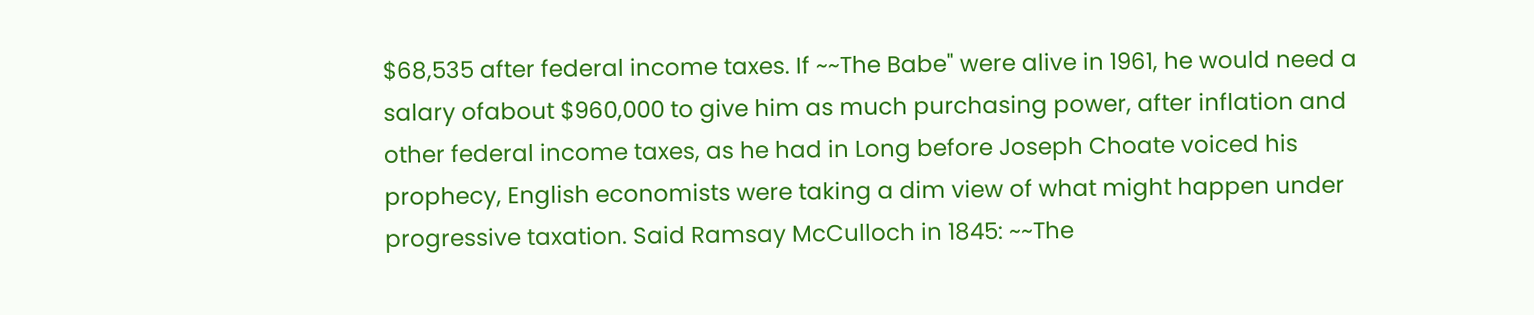$68,535 after federal income taxes. If ~~The Babe" were alive in 1961, he would need a salary ofabout $960,000 to give him as much purchasing power, after inflation and other federal income taxes, as he had in Long before Joseph Choate voiced his prophecy, English economists were taking a dim view of what might happen under progressive taxation. Said Ramsay McCulloch in 1845: ~~The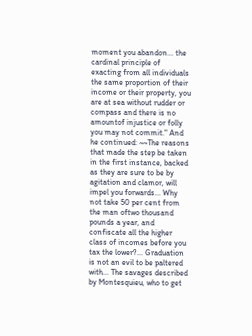moment you abandon... the cardinal principle of exacting from all individuals the same proportion of their income or their property, you are at sea without rudder or compass and there is no amountof injustice or folly you may not commit." And he continued: ~~The reasons that made the step be taken in the first instance, backed as they are sure to be by agitation and clamor, will impel you forwards... Why not take 50 per cent from the man oftwo thousand pounds a year, and confiscate all the higher class of incomes before you tax the lower?... Graduation is not an evil to be paltered with... The savages described by Montesquieu, who to get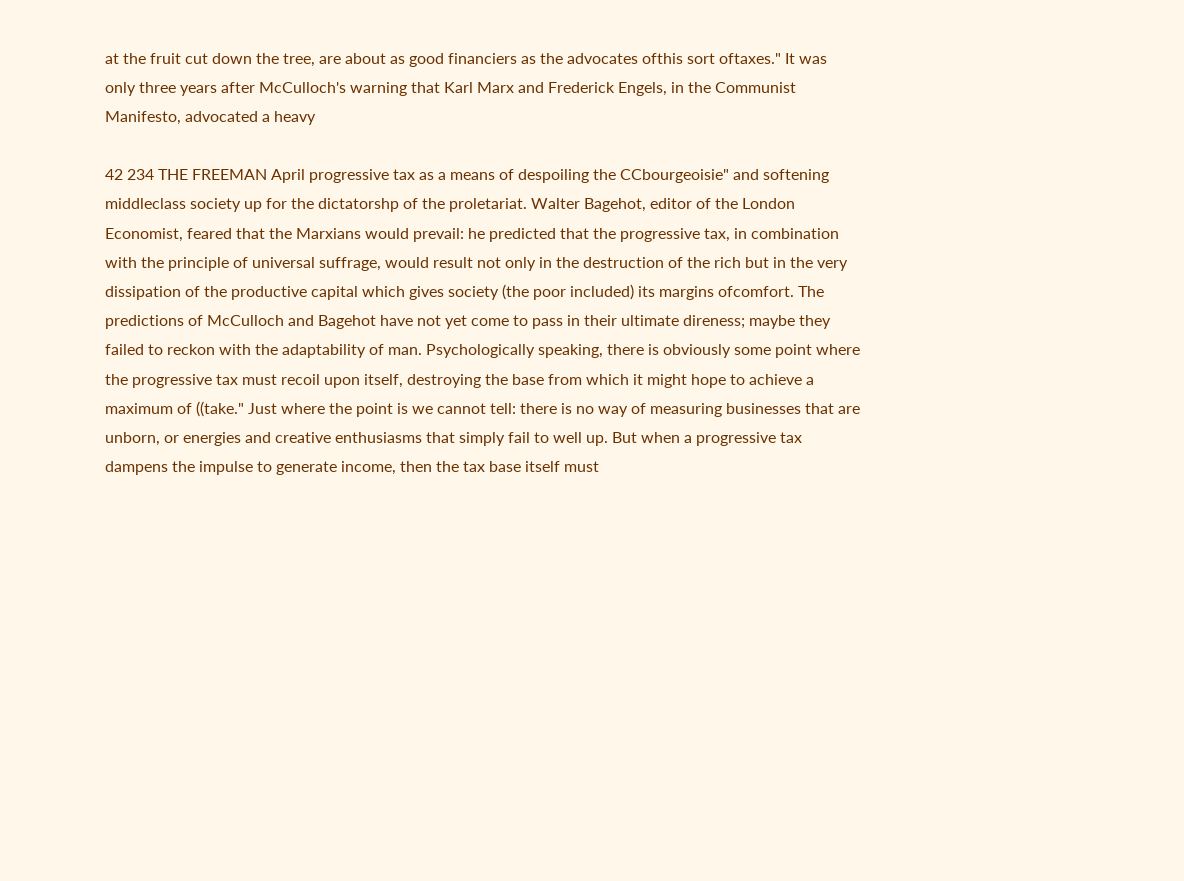at the fruit cut down the tree, are about as good financiers as the advocates ofthis sort oftaxes." It was only three years after McCulloch's warning that Karl Marx and Frederick Engels, in the Communist Manifesto, advocated a heavy

42 234 THE FREEMAN April progressive tax as a means of despoiling the CCbourgeoisie" and softening middleclass society up for the dictatorshp of the proletariat. Walter Bagehot, editor of the London Economist, feared that the Marxians would prevail: he predicted that the progressive tax, in combination with the principle of universal suffrage, would result not only in the destruction of the rich but in the very dissipation of the productive capital which gives society (the poor included) its margins ofcomfort. The predictions of McCulloch and Bagehot have not yet come to pass in their ultimate direness; maybe they failed to reckon with the adaptability of man. Psychologically speaking, there is obviously some point where the progressive tax must recoil upon itself, destroying the base from which it might hope to achieve a maximum of ((take." Just where the point is we cannot tell: there is no way of measuring businesses that are unborn, or energies and creative enthusiasms that simply fail to well up. But when a progressive tax dampens the impulse to generate income, then the tax base itself must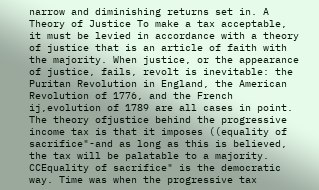narrow and diminishing returns set in. A Theory of Justice To make a tax acceptable, it must be levied in accordance with a theory of justice that is an article of faith with the majority. When justice, or the appearance of justice, fails, revolt is inevitable: the Puritan Revolution in England, the American Revolution of 1776, and the French ij,evolution of 1789 are all cases in point. The theory ofjustice behind the progressive income tax is that it imposes ((equality of sacrifice"-and as long as this is believed, the tax will be palatable to a majority. CCEquality of sacrifice" is the democratic way. Time was when the progressive tax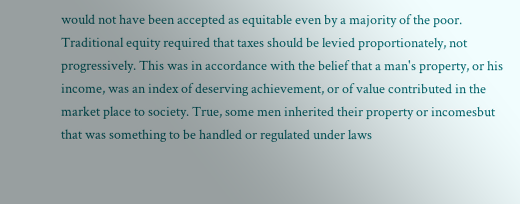would not have been accepted as equitable even by a majority of the poor. Traditional equity required that taxes should be levied proportionately, not progressively. This was in accordance with the belief that a man's property, or his income, was an index of deserving achievement, or of value contributed in the market place to society. True, some men inherited their property or incomesbut that was something to be handled or regulated under laws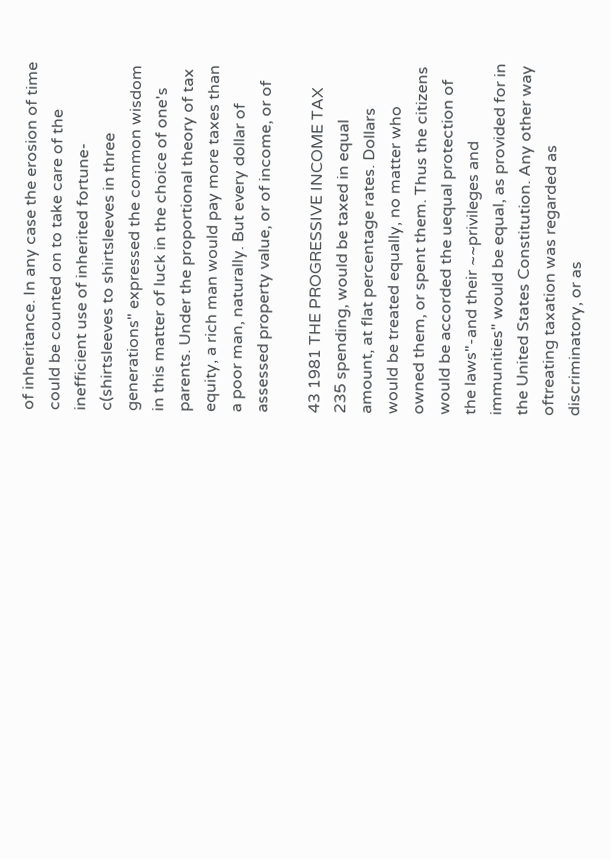of inheritance. In any case the erosion of time could be counted on to take care of the inefficient use of inherited fortune-c(shirtsleeves to shirtsleeves in three generations" expressed the common wisdom in this matter of luck in the choice of one's parents. Under the proportional theory of tax equity, a rich man would pay more taxes than a poor man, naturally. But every dollar of assessed property value, or of income, or of

43 1981 THE PROGRESSIVE INCOME TAX 235 spending, would be taxed in equal amount, at flat percentage rates. Dollars would be treated equally, no matter who owned them, or spent them. Thus the citizens would be accorded the uequal protection of the laws"-and their ~~privileges and immunities" would be equal, as provided for in the United States Constitution. Any other way oftreating taxation was regarded as discriminatory, or as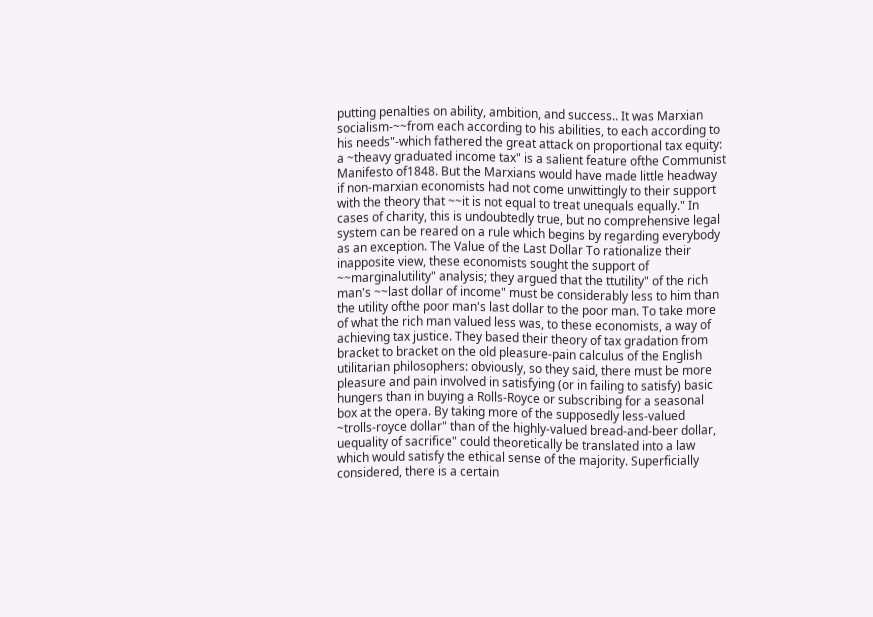putting penalties on ability, ambition, and success.. It was Marxian socialism-~~from each according to his abilities, to each according to his needs"-which fathered the great attack on proportional tax equity: a ~theavy graduated income tax" is a salient feature ofthe Communist Manifesto of1848. But the Marxians would have made little headway if non-marxian economists had not come unwittingly to their support with the theory that ~~it is not equal to treat unequals equally." In cases of charity, this is undoubtedly true, but no comprehensive legal system can be reared on a rule which begins by regarding everybody as an exception. The Value of the Last Dollar To rationalize their inapposite view, these economists sought the support of ~~marginalutility" analysis; they argued that the ttutility" of the rich man's ~~last dollar of income" must be considerably less to him than the utility ofthe poor man's last dollar to the poor man. To take more of what the rich man valued less was, to these economists, a way of achieving tax justice. They based their theory of tax gradation from bracket to bracket on the old pleasure-pain calculus of the English utilitarian philosophers: obviously, so they said, there must be more pleasure and pain involved in satisfying (or in failing to satisfy) basic hungers than in buying a Rolls-Royce or subscribing for a seasonal box at the opera. By taking more of the supposedly less-valued ~trolls-royce dollar" than of the highly-valued bread-and-beer dollar, uequality of sacrifice" could theoretically be translated into a law which would satisfy the ethical sense of the majority. Superficially considered, there is a certain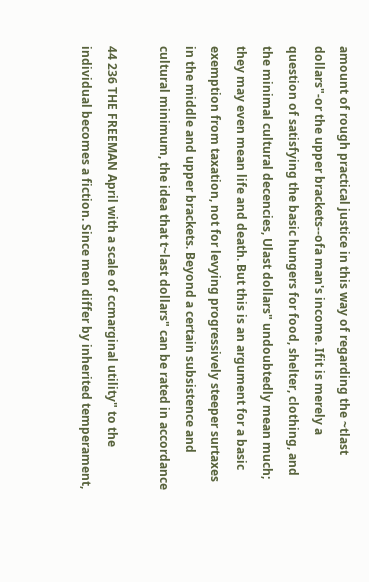amount of rough practical justice in this way of regarding the ~tlast dollars"-or the upper brackets--ofa man's income. Ifit is merely a question of satisfying the basic hungers for food, shelter, clothing, and the minimal cultural decencies, Ulast dollars" undoubtedly mean much; they may even mean life and death. But this is an argument for a basic exemption from taxation, not for levying progressively steeper surtaxes in the middle and upper brackets. Beyond a certain subsistence and cultural minimum, the idea that t~last dollars" can be rated in accordance

44 236 THE FREEMAN April with a scale of ccmarginal utility" to the individual becomes a fiction. Since men differ by inherited temperament,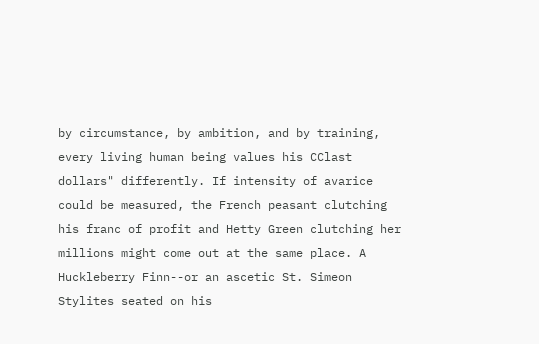by circumstance, by ambition, and by training, every living human being values his CClast dollars" differently. If intensity of avarice could be measured, the French peasant clutching his franc of profit and Hetty Green clutching her millions might come out at the same place. A Huckleberry Finn--or an ascetic St. Simeon Stylites seated on his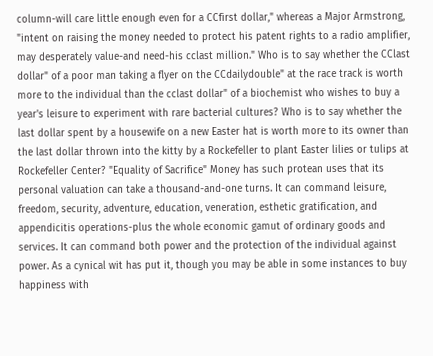column-will care little enough even for a CCfirst dollar," whereas a Major Armstrong, "intent on raising the money needed to protect his patent rights to a radio amplifier, may desperately value-and need-his cclast million." Who is to say whether the CClast dollar" of a poor man taking a flyer on the CCdailydouble" at the race track is worth more to the individual than the cclast dollar" of a biochemist who wishes to buy a year's leisure to experiment with rare bacterial cultures? Who is to say whether the last dollar spent by a housewife on a new Easter hat is worth more to its owner than the last dollar thrown into the kitty by a Rockefeller to plant Easter lilies or tulips at Rockefeller Center? "Equality of Sacrifice" Money has such protean uses that its personal valuation can take a thousand-and-one turns. It can command leisure, freedom, security, adventure, education, veneration, esthetic gratification, and appendicitis operations-plus the whole economic gamut of ordinary goods and services. It can command both power and the protection of the individual against power. As a cynical wit has put it, though you may be able in some instances to buy happiness with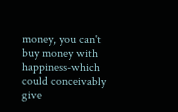money, you can't buy money with happiness-which could conceivably give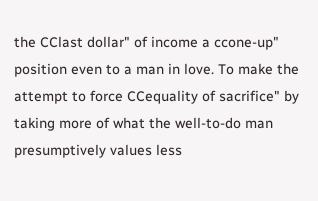the CClast dollar" of income a ccone-up" position even to a man in love. To make the attempt to force CCequality of sacrifice" by taking more of what the well-to-do man presumptively values less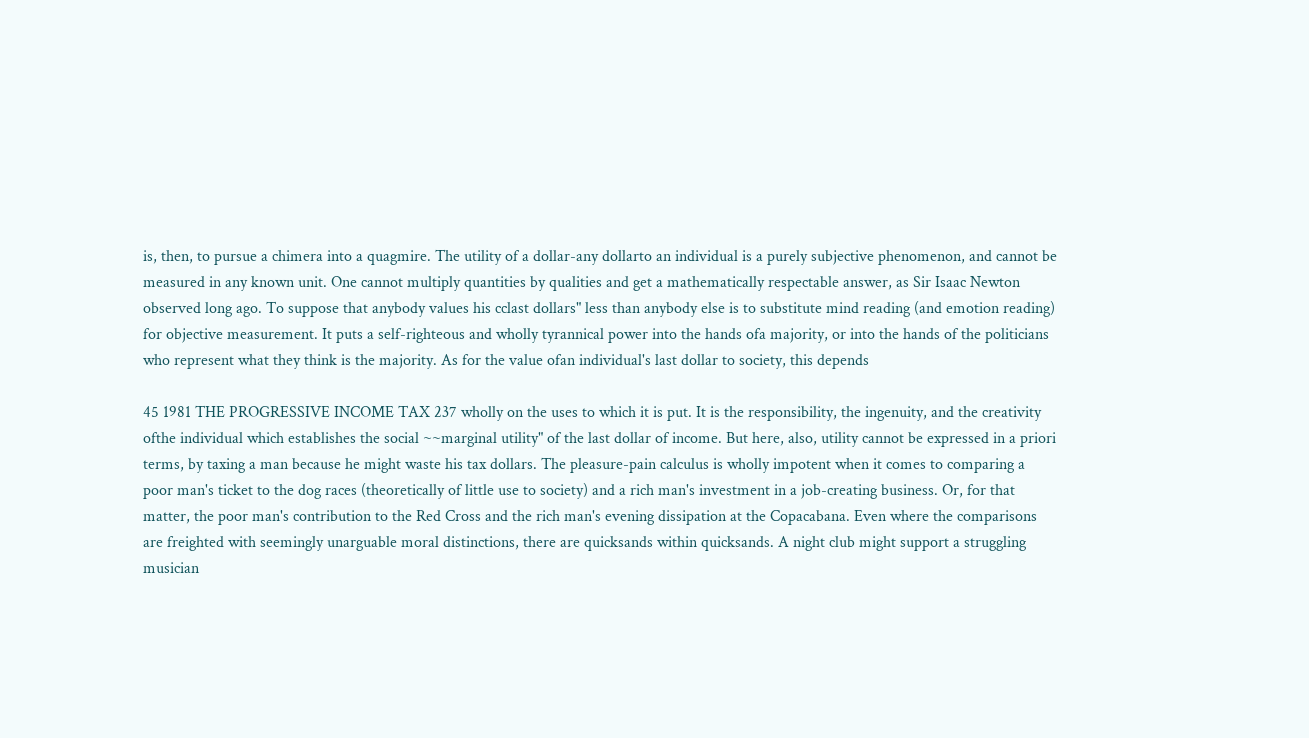is, then, to pursue a chimera into a quagmire. The utility of a dollar-any dollarto an individual is a purely subjective phenomenon, and cannot be measured in any known unit. One cannot multiply quantities by qualities and get a mathematically respectable answer, as Sir Isaac Newton observed long ago. To suppose that anybody values his cclast dollars" less than anybody else is to substitute mind reading (and emotion reading) for objective measurement. It puts a self-righteous and wholly tyrannical power into the hands ofa majority, or into the hands of the politicians who represent what they think is the majority. As for the value ofan individual's last dollar to society, this depends

45 1981 THE PROGRESSIVE INCOME TAX 237 wholly on the uses to which it is put. It is the responsibility, the ingenuity, and the creativity ofthe individual which establishes the social ~~marginal utility" of the last dollar of income. But here, also, utility cannot be expressed in a priori terms, by taxing a man because he might waste his tax dollars. The pleasure-pain calculus is wholly impotent when it comes to comparing a poor man's ticket to the dog races (theoretically of little use to society) and a rich man's investment in a job-creating business. Or, for that matter, the poor man's contribution to the Red Cross and the rich man's evening dissipation at the Copacabana. Even where the comparisons are freighted with seemingly unarguable moral distinctions, there are quicksands within quicksands. A night club might support a struggling musician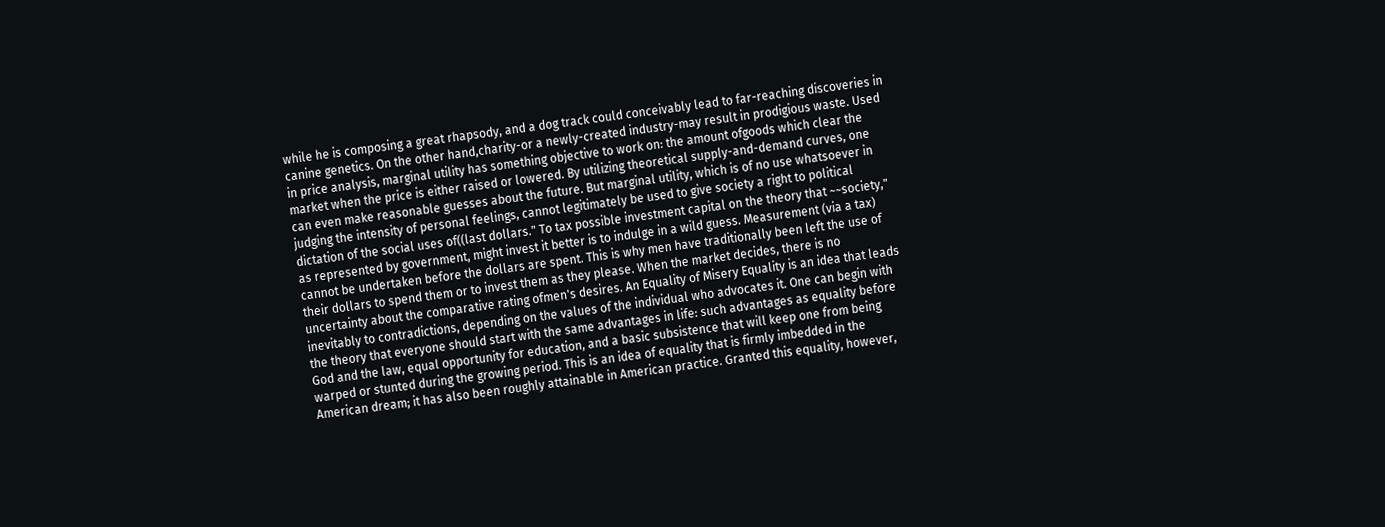while he is composing a great rhapsody, and a dog track could conceivably lead to far-reaching discoveries in canine genetics. On the other hand,charity-or a newly-created industry-may result in prodigious waste. Used in price analysis, marginal utility has something objective to work on: the amount ofgoods which clear the market when the price is either raised or lowered. By utilizing theoretical supply-and-demand curves, one can even make reasonable guesses about the future. But marginal utility, which is of no use whatsoever in judging the intensity of personal feelings, cannot legitimately be used to give society a right to political dictation of the social uses of((last dollars." To tax possible investment capital on the theory that ~~society," as represented by government, might invest it better is to indulge in a wild guess. Measurement (via a tax) cannot be undertaken before the dollars are spent. This is why men have traditionally been left the use of their dollars to spend them or to invest them as they please. When the market decides, there is no uncertainty about the comparative rating ofmen's desires. An Equality of Misery Equality is an idea that leads inevitably to contradictions, depending on the values of the individual who advocates it. One can begin with the theory that everyone should start with the same advantages in life: such advantages as equality before God and the law, equal opportunity for education, and a basic subsistence that will keep one from being warped or stunted during the growing period. This is an idea of equality that is firmly imbedded in the American dream; it has also been roughly attainable in American practice. Granted this equality, however,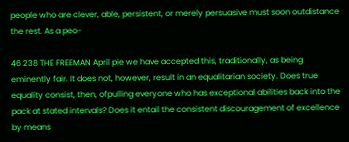people who are clever, able, persistent, or merely persuasive must soon outdistance the rest. As a peo-

46 238 THE FREEMAN April pie we have accepted this, traditionally, as being eminently fair. It does not, however, result in an equalitarian society. Does true equality consist, then, ofpulling everyone who has exceptional abilities back into the pack at stated intervals? Does it entail the consistent discouragement of excellence by means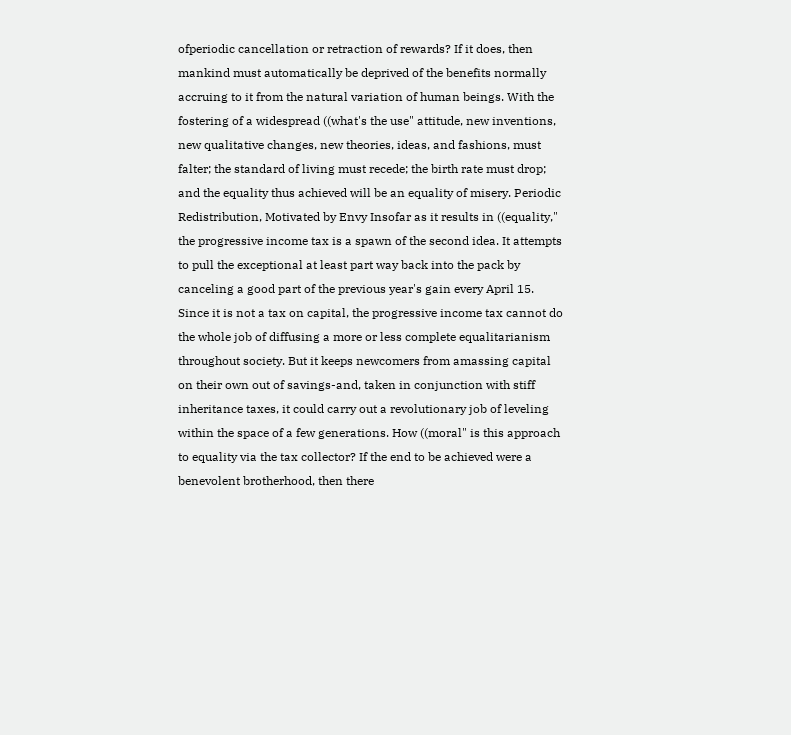ofperiodic cancellation or retraction of rewards? If it does, then mankind must automatically be deprived of the benefits normally accruing to it from the natural variation of human beings. With the fostering of a widespread ((what's the use" attitude, new inventions, new qualitative changes, new theories, ideas, and fashions, must falter; the standard of living must recede; the birth rate must drop; and the equality thus achieved will be an equality of misery. Periodic Redistribution, Motivated by Envy Insofar as it results in ((equality," the progressive income tax is a spawn of the second idea. It attempts to pull the exceptional at least part way back into the pack by canceling a good part of the previous year's gain every April 15. Since it is not a tax on capital, the progressive income tax cannot do the whole job of diffusing a more or less complete equalitarianism throughout society. But it keeps newcomers from amassing capital on their own out of savings-and, taken in conjunction with stiff inheritance taxes, it could carry out a revolutionary job of leveling within the space of a few generations. How ((moral" is this approach to equality via the tax collector? If the end to be achieved were a benevolent brotherhood, then there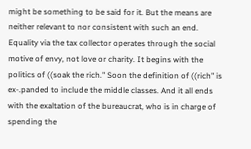might be something to be said for it. But the means are neither relevant to nor consistent with such an end. Equality via the tax collector operates through the social motive of envy, not love or charity. It begins with the politics of ((soak the rich." Soon the definition of ((rich" is ex-.panded to include the middle classes. And it all ends with the exaltation of the bureaucrat, who is in charge of spending the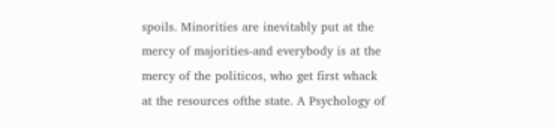spoils. Minorities are inevitably put at the mercy of majorities-and everybody is at the mercy of the politicos, who get first whack at the resources ofthe state. A Psychology of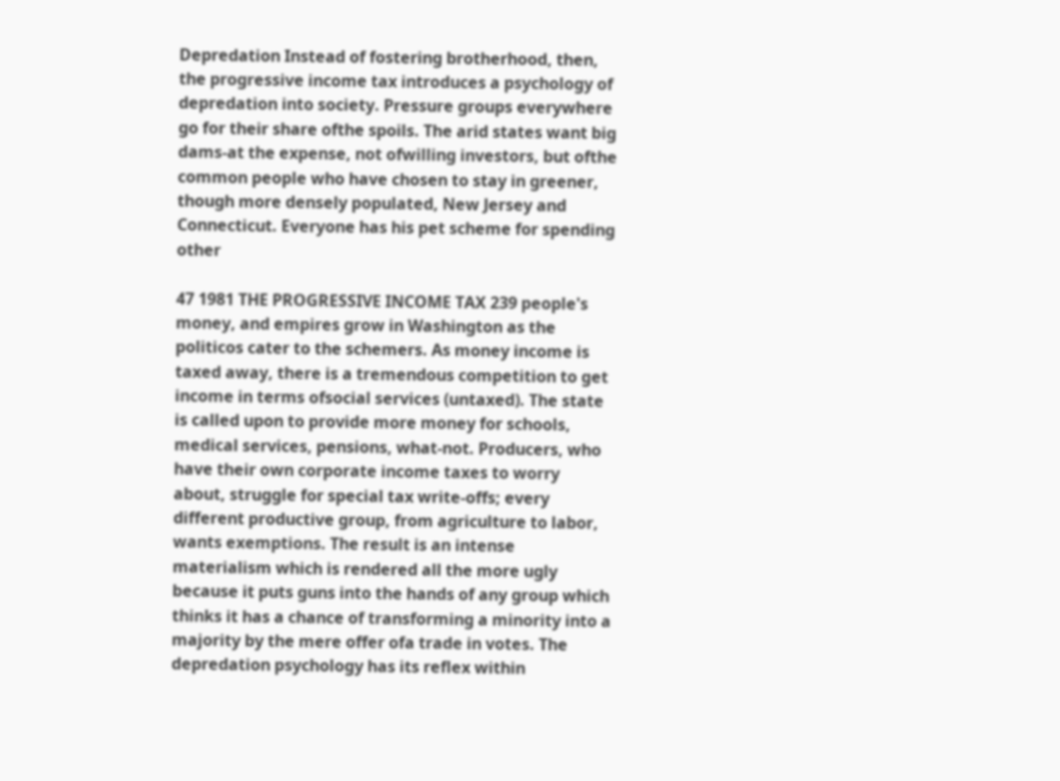Depredation Instead of fostering brotherhood, then, the progressive income tax introduces a psychology of depredation into society. Pressure groups everywhere go for their share ofthe spoils. The arid states want big dams-at the expense, not ofwilling investors, but ofthe common people who have chosen to stay in greener, though more densely populated, New Jersey and Connecticut. Everyone has his pet scheme for spending other

47 1981 THE PROGRESSIVE INCOME TAX 239 people's money, and empires grow in Washington as the politicos cater to the schemers. As money income is taxed away, there is a tremendous competition to get income in terms ofsocial services (untaxed). The state is called upon to provide more money for schools, medical services, pensions, what-not. Producers, who have their own corporate income taxes to worry about, struggle for special tax write-offs; every different productive group, from agriculture to labor, wants exemptions. The result is an intense materialism which is rendered all the more ugly because it puts guns into the hands of any group which thinks it has a chance of transforming a minority into a majority by the mere offer ofa trade in votes. The depredation psychology has its reflex within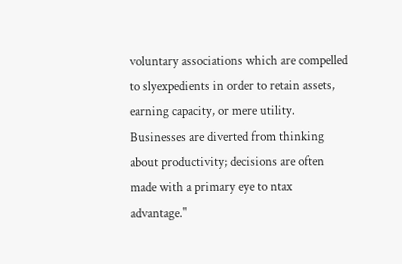voluntary associations which are compelled to slyexpedients in order to retain assets, earning capacity, or mere utility. Businesses are diverted from thinking about productivity; decisions are often made with a primary eye to ntax advantage."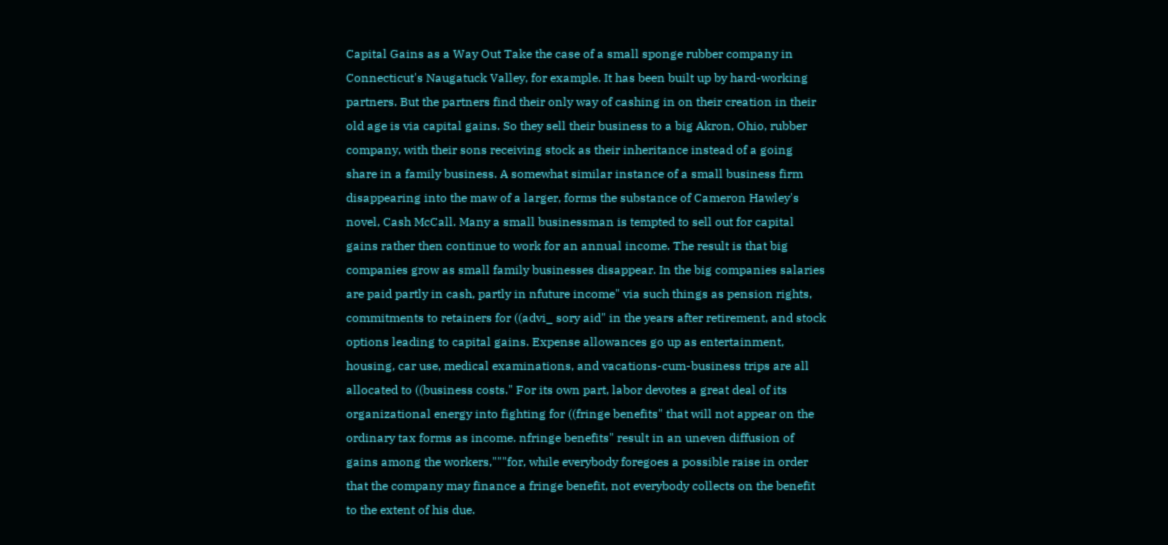Capital Gains as a Way Out Take the case of a small sponge rubber company in Connecticut's Naugatuck Valley, for example. It has been built up by hard-working partners. But the partners find their only way of cashing in on their creation in their old age is via capital gains. So they sell their business to a big Akron, Ohio, rubber company, with their sons receiving stock as their inheritance instead of a going share in a family business. A somewhat similar instance of a small business firm disappearing into the maw of a larger, forms the substance of Cameron Hawley's novel, Cash McCall. Many a small businessman is tempted to sell out for capital gains rather then continue to work for an annual income. The result is that big companies grow as small family businesses disappear. In the big companies salaries are paid partly in cash, partly in nfuture income" via such things as pension rights, commitments to retainers for ((advi_ sory aid" in the years after retirement, and stock options leading to capital gains. Expense allowances go up as entertainment, housing, car use, medical examinations, and vacations-cum-business trips are all allocated to ((business costs." For its own part, labor devotes a great deal of its organizational energy into fighting for ((fringe benefits" that will not appear on the ordinary tax forms as income. nfringe benefits" result in an uneven diffusion of gains among the workers,"""for, while everybody foregoes a possible raise in order that the company may finance a fringe benefit, not everybody collects on the benefit to the extent of his due.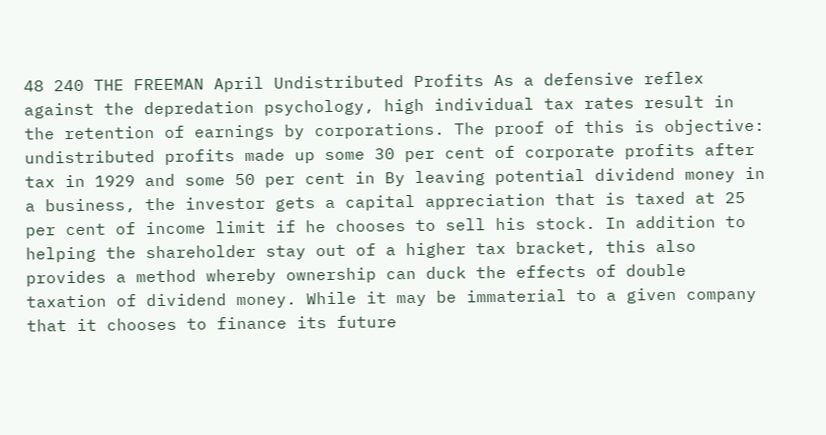48 240 THE FREEMAN April Undistributed Profits As a defensive reflex against the depredation psychology, high individual tax rates result in the retention of earnings by corporations. The proof of this is objective: undistributed profits made up some 30 per cent of corporate profits after tax in 1929 and some 50 per cent in By leaving potential dividend money in a business, the investor gets a capital appreciation that is taxed at 25 per cent of income limit if he chooses to sell his stock. In addition to helping the shareholder stay out of a higher tax bracket, this also provides a method whereby ownership can duck the effects of double taxation of dividend money. While it may be immaterial to a given company that it chooses to finance its future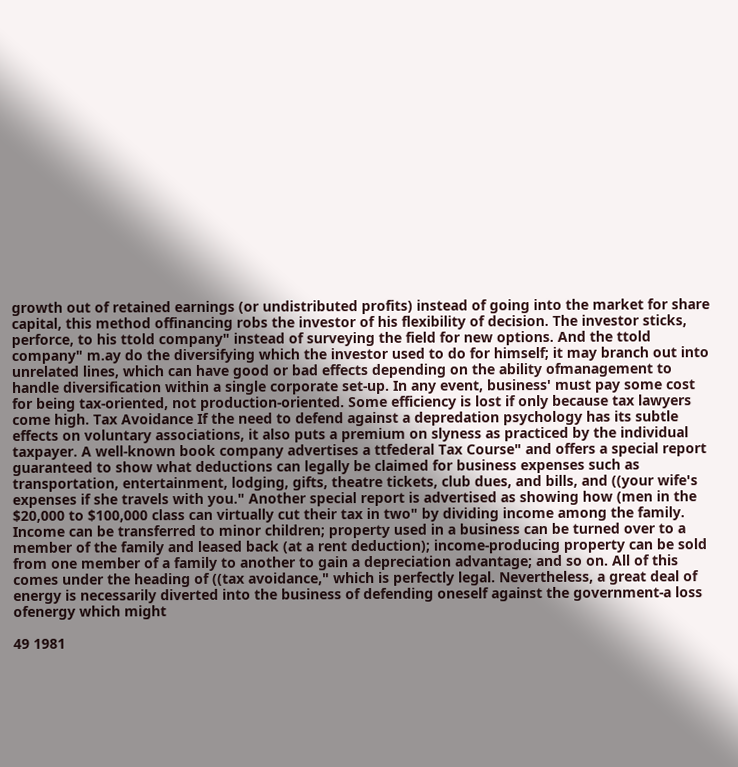growth out of retained earnings (or undistributed profits) instead of going into the market for share capital, this method offinancing robs the investor of his flexibility of decision. The investor sticks, perforce, to his ttold company" instead of surveying the field for new options. And the ttold company" m.ay do the diversifying which the investor used to do for himself; it may branch out into unrelated lines, which can have good or bad effects depending on the ability ofmanagement to handle diversification within a single corporate set-up. In any event, business' must pay some cost for being tax-oriented, not production-oriented. Some efficiency is lost if only because tax lawyers come high. Tax Avoidance If the need to defend against a depredation psychology has its subtle effects on voluntary associations, it also puts a premium on slyness as practiced by the individual taxpayer. A well-known book company advertises a ttfederal Tax Course" and offers a special report guaranteed to show what deductions can legally be claimed for business expenses such as transportation, entertainment, lodging, gifts, theatre tickets, club dues, and bills, and ((your wife's expenses if she travels with you." Another special report is advertised as showing how (men in the $20,000 to $100,000 class can virtually cut their tax in two" by dividing income among the family. Income can be transferred to minor children; property used in a business can be turned over to a member of the family and leased back (at a rent deduction); income-producing property can be sold from one member of a family to another to gain a depreciation advantage; and so on. All of this comes under the heading of ((tax avoidance," which is perfectly legal. Nevertheless, a great deal of energy is necessarily diverted into the business of defending oneself against the government-a loss ofenergy which might

49 1981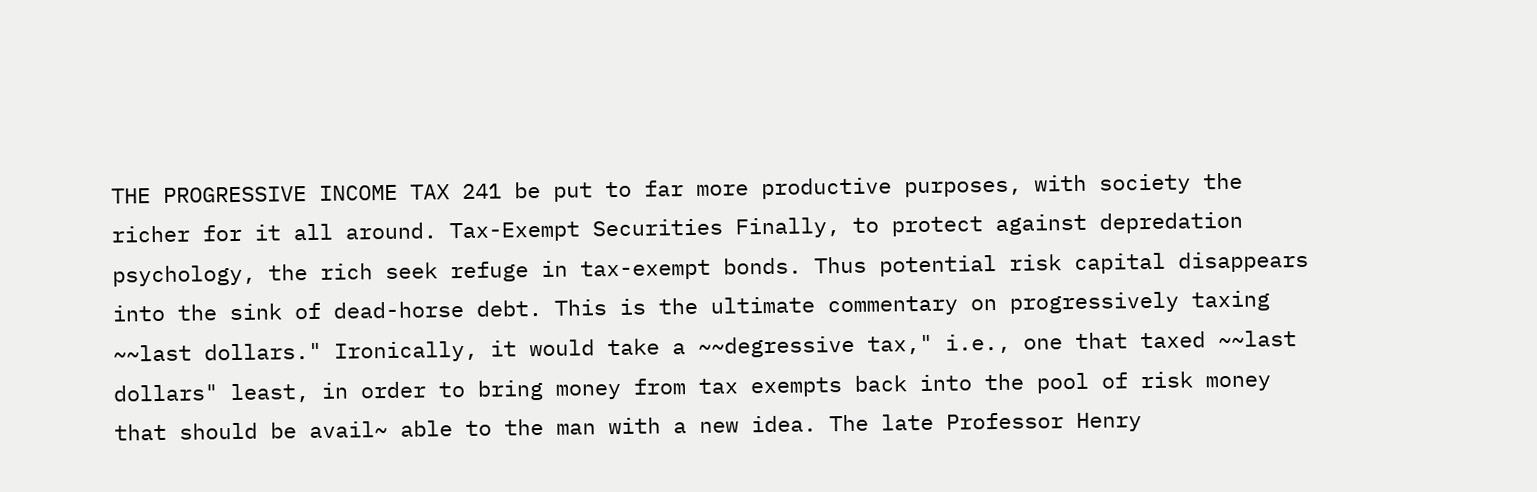THE PROGRESSIVE INCOME TAX 241 be put to far more productive purposes, with society the richer for it all around. Tax-Exempt Securities Finally, to protect against depredation psychology, the rich seek refuge in tax-exempt bonds. Thus potential risk capital disappears into the sink of dead-horse debt. This is the ultimate commentary on progressively taxing ~~last dollars." Ironically, it would take a ~~degressive tax," i.e., one that taxed ~~last dollars" least, in order to bring money from tax exempts back into the pool of risk money that should be avail~ able to the man with a new idea. The late Professor Henry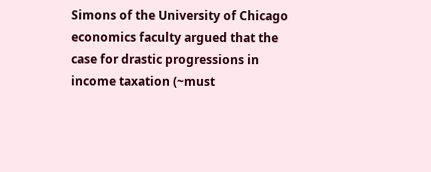Simons of the University of Chicago economics faculty argued that the case for drastic progressions in income taxation (~must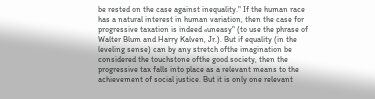be rested on the case against inequality." If the human race has a natural interest in human variation, then the case for progressive taxation is indeed «uneasy" (to use the phrase of Walter Blum and Harry Kalven, Jr.). But if equality (in the leveling sense) can by any stretch ofthe imagination be considered the touchstone ofthe good society, then the progressive tax falls into place as a relevant means to the achievement of social justice. But it is only one relevant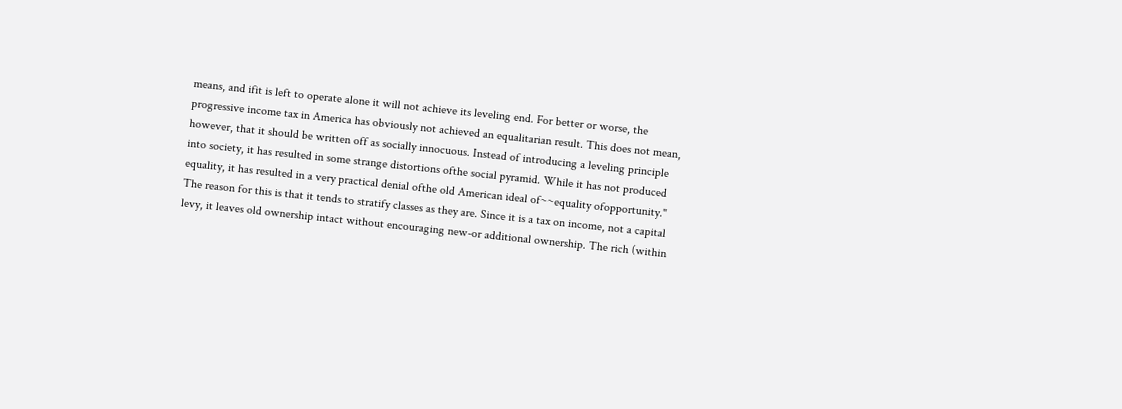means, and ifit is left to operate alone it will not achieve its leveling end. For better or worse, the progressive income tax in America has obviously not achieved an equalitarian result. This does not mean, however, that it should be written off as socially innocuous. Instead of introducing a leveling principle into society, it has resulted in some strange distortions ofthe social pyramid. While it has not produced equality, it has resulted in a very practical denial ofthe old American ideal of~~equality ofopportunity." The reason for this is that it tends to stratify classes as they are. Since it is a tax on income, not a capital levy, it leaves old ownership intact without encouraging new-or additional ownership. The rich (within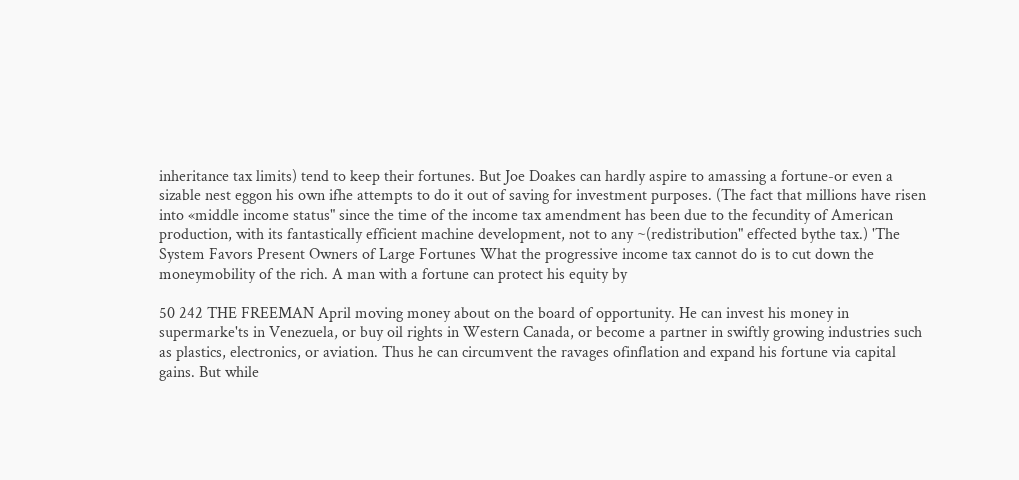inheritance tax limits) tend to keep their fortunes. But Joe Doakes can hardly aspire to amassing a fortune-or even a sizable nest eggon his own ifhe attempts to do it out of saving for investment purposes. (The fact that millions have risen into «middle income status" since the time of the income tax amendment has been due to the fecundity of American production, with its fantastically efficient machine development, not to any ~(redistribution" effected bythe tax.) 'The System Favors Present Owners of Large Fortunes What the progressive income tax cannot do is to cut down the moneymobility of the rich. A man with a fortune can protect his equity by

50 242 THE FREEMAN April moving money about on the board of opportunity. He can invest his money in supermarke'ts in Venezuela, or buy oil rights in Western Canada, or become a partner in swiftly growing industries such as plastics, electronics, or aviation. Thus he can circumvent the ravages ofinflation and expand his fortune via capital gains. But while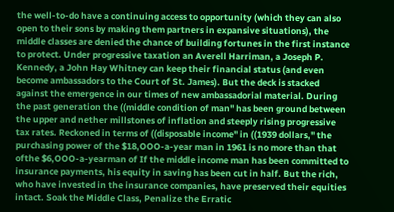the well-to-do have a continuing access to opportunity (which they can also open to their sons by making them partners in expansive situations), the middle classes are denied the chance of building fortunes in the first instance to protect. Under progressive taxation an Averell Harriman, a Joseph P. Kennedy, a John Hay Whitney can keep their financial status (and even become ambassadors to the Court of St. James). But the deck is stacked against the emergence in our times of new ambassadorial material. During the past generation the ((middle condition of man" has been ground between the upper and nether millstones of inflation and steeply rising progressive tax rates. Reckoned in terms of ((disposable income" in ((1939 dollars," the purchasing power of the $18,OOO-a-year man in 1961 is no more than that ofthe $6,OOO-a-yearman of If the middle income man has been committed to insurance payments, his equity in saving has been cut in half. But the rich, who have invested in the insurance companies, have preserved their equities intact. Soak the Middle Class, Penalize the Erratic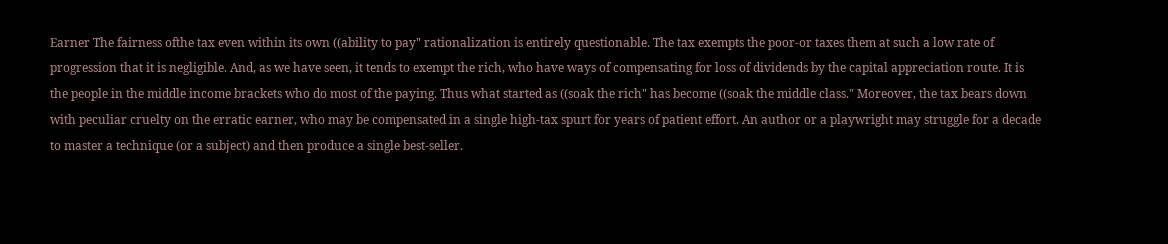Earner The fairness ofthe tax even within its own ((ability to pay" rationalization is entirely questionable. The tax exempts the poor-or taxes them at such a low rate of progression that it is negligible. And, as we have seen, it tends to exempt the rich, who have ways of compensating for loss of dividends by the capital appreciation route. It is the people in the middle income brackets who do most of the paying. Thus what started as ((soak the rich" has become ((soak the middle class." Moreover, the tax bears down with peculiar cruelty on the erratic earner, who may be compensated in a single high-tax spurt for years of patient effort. An author or a playwright may struggle for a decade to master a technique (or a subject) and then produce a single best-seller.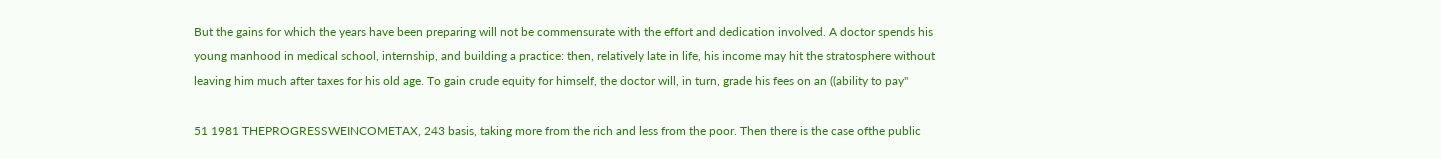But the gains for which the years have been preparing will not be commensurate with the effort and dedication involved. A doctor spends his young manhood in medical school, internship, and building a practice: then, relatively late in life, his income may hit the stratosphere without leaving him much after taxes for his old age. To gain crude equity for himself, the doctor will, in turn, grade his fees on an ((ability to pay"

51 1981 THEPROGRESSWEINCOMETAX, 243 basis, taking more from the rich and less from the poor. Then there is the case ofthe public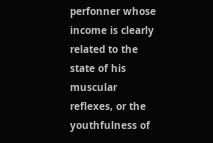perfonner whose income is clearly related to the state of his muscular reflexes, or the youthfulness of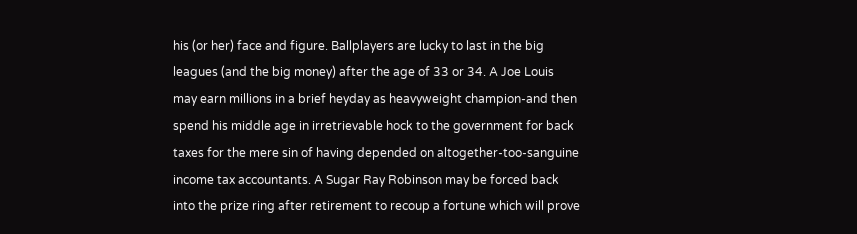his (or her) face and figure. Ballplayers are lucky to last in the big leagues (and the big money) after the age of 33 or 34. A Joe Louis may earn millions in a brief heyday as heavyweight champion-and then spend his middle age in irretrievable hock to the government for back taxes for the mere sin of having depended on altogether-too-sanguine income tax accountants. A Sugar Ray Robinson may be forced back into the prize ring after retirement to recoup a fortune which will prove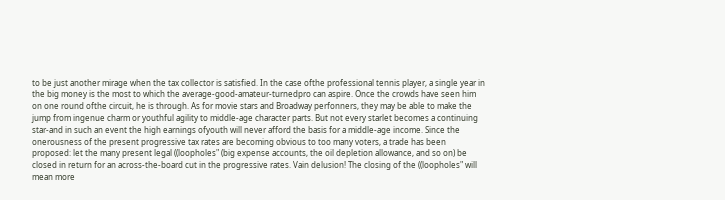to be just another mirage when the tax collector is satisfied. In the case ofthe professional tennis player, a single year in the big money is the most to which the average-good-amateur-turnedpro can aspire. Once the crowds have seen him on one round ofthe circuit, he is through. As for movie stars and Broadway perfonners, they may be able to make the jump from ingenue charm or youthful agility to middle-age character parts. But not every starlet becomes a continuing star-and in such an event the high earnings ofyouth will never afford the basis for a middle-age income. Since the onerousness of the present progressive tax rates are becoming obvious to too many voters, a trade has been proposed: let the many present legal ((loopholes" (big expense accounts, the oil depletion allowance, and so on) be closed in return for an across-the-board cut in the progressive rates. Vain delusion! The closing of the ((loopholes" will mean more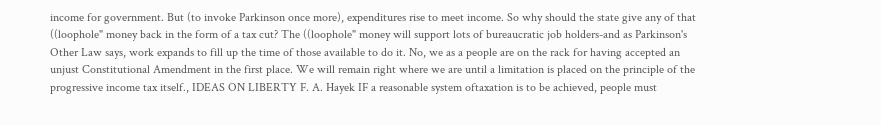income for government. But (to invoke Parkinson once more), expenditures rise to meet income. So why should the state give any of that ((loophole" money back in the form of a tax cut? The ((loophole" money will support lots of bureaucratic job holders-and as Parkinson's Other Law says, work expands to fill up the time of those available to do it. No, we as a people are on the rack for having accepted an unjust Constitutional Amendment in the first place. We will remain right where we are until a limitation is placed on the principle of the progressive income tax itself., IDEAS ON LIBERTY F. A. Hayek IF a reasonable system oftaxation is to be achieved, people must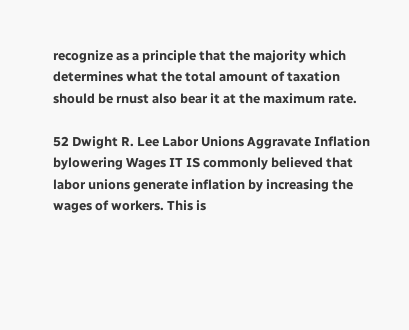recognize as a principle that the majority which determines what the total amount of taxation should be rnust also bear it at the maximum rate.

52 Dwight R. Lee Labor Unions Aggravate Inflation bylowering Wages IT IS commonly believed that labor unions generate inflation by increasing the wages of workers. This is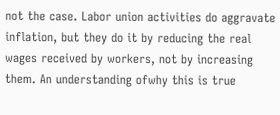not the case. Labor union activities do aggravate inflation, but they do it by reducing the real wages received by workers, not by increasing them. An understanding ofwhy this is true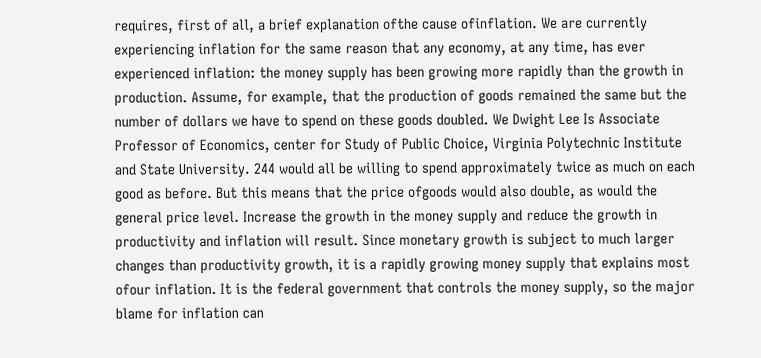requires, first of all, a brief explanation ofthe cause ofinflation. We are currently experiencing inflation for the same reason that any economy, at any time, has ever experienced inflation: the money supply has been growing more rapidly than the growth in production. Assume, for example, that the production of goods remained the same but the number of dollars we have to spend on these goods doubled. We Dwight Lee Is Associate Professor of Economics, center for Study of Public Choice, Virginia Polytechnic Institute and State University. 244 would all be willing to spend approximately twice as much on each good as before. But this means that the price ofgoods would also double, as would the general price level. Increase the growth in the money supply and reduce the growth in productivity and inflation will result. Since monetary growth is subject to much larger changes than productivity growth, it is a rapidly growing money supply that explains most ofour inflation. It is the federal government that controls the money supply, so the major blame for inflation can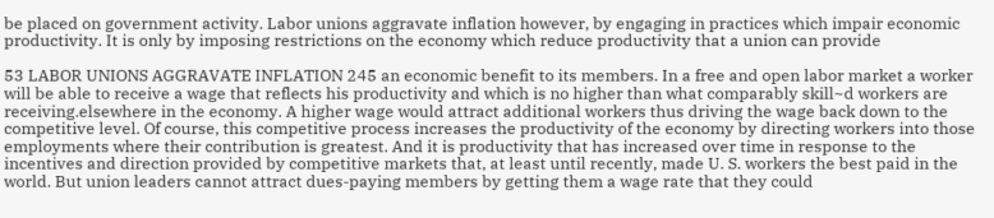be placed on government activity. Labor unions aggravate inflation however, by engaging in practices which impair economic productivity. It is only by imposing restrictions on the economy which reduce productivity that a union can provide

53 LABOR UNIONS AGGRAVATE INFLATION 245 an economic benefit to its members. In a free and open labor market a worker will be able to receive a wage that reflects his productivity and which is no higher than what comparably skill~d workers are receiving.elsewhere in the economy. A higher wage would attract additional workers thus driving the wage back down to the competitive level. Of course, this competitive process increases the productivity of the economy by directing workers into those employments where their contribution is greatest. And it is productivity that has increased over time in response to the incentives and direction provided by competitive markets that, at least until recently, made U. S. workers the best paid in the world. But union leaders cannot attract dues-paying members by getting them a wage rate that they could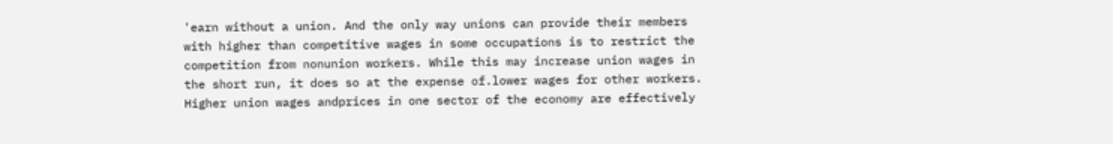'earn without a union. And the only way unions can provide their members with higher than competitive wages in some occupations is to restrict the competition from nonunion workers. While this may increase union wages in the short run, it does so at the expense of.lower wages for other workers. Higher union wages andprices in one sector of the economy are effectively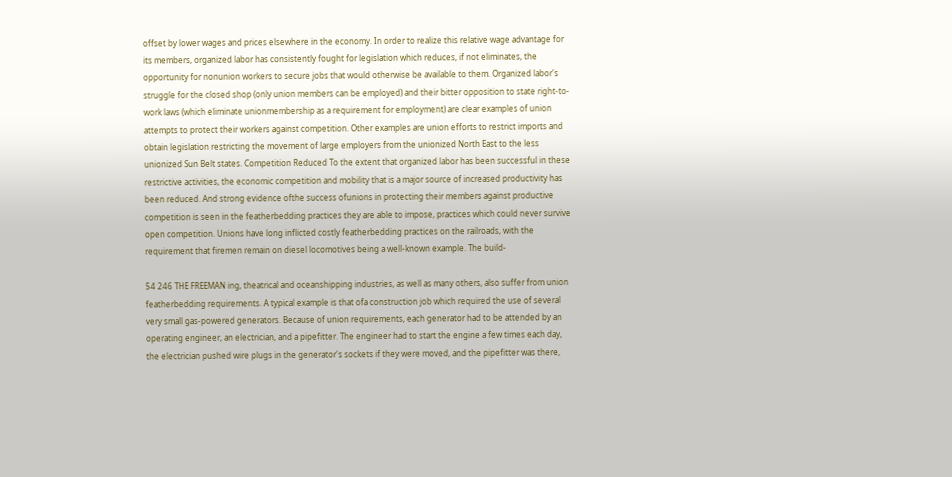offset by lower wages and prices elsewhere in the economy. In order to realize this relative wage advantage for its members, organized labor has consistently fought for legislation which reduces, if not eliminates, the opportunity for nonunion workers to secure jobs that would otherwise be available to them. Organized labor's struggle for the closed shop (only union members can be employed) and their bitter opposition to state right-to-work laws (which eliminate unionmembership as a requirement for employment) are clear examples of union attempts to protect their workers against competition. Other examples are union efforts to restrict imports and obtain legislation restricting the movement of large employers from the unionized North East to the less unionized Sun Belt states. Competition Reduced To the extent that organized labor has been successful in these restrictive activities, the economic competition and mobility that is a major source of increased productivity has been reduced. And strong evidence ofthe success ofunions in protecting their members against productive competition is seen in the featherbedding practices they are able to impose, practices which could never survive open competition. Unions have long inflicted costly featherbedding practices on the railroads, with the requirement that firemen remain on diesel locomotives being a well-known example. The build-

54 246 THE FREEMAN ing, theatrical and oceanshipping industries, as well as many others, also suffer from union featherbedding requirements. A typical example is that ofa construction job which required the use of several very small gas-powered generators. Because of union requirements, each generator had to be attended by an operating engineer, an electrician, and a pipefitter. The engineer had to start the engine a few times each day, the electrician pushed wire plugs in the generator's sockets if they were moved, and the pipefitter was there,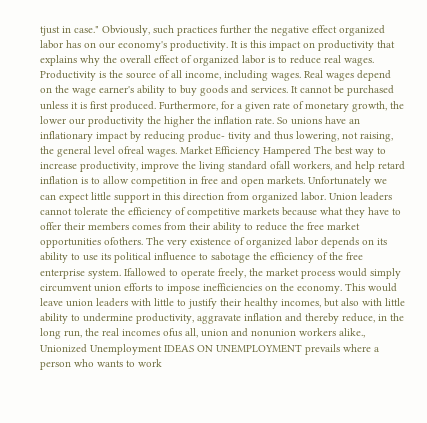tjust in case." Obviously, such practices further the negative effect organized labor has on our economy's productivity. It is this impact on productivity that explains why the overall effect of organized labor is to reduce real wages. Productivity is the source of all income, including wages. Real wages depend on the wage earner's ability to buy goods and services. It cannot be purchased unless it is first produced. Furthermore, for a given rate of monetary growth, the lower our productivity the higher the inflation rate. So unions have an inflationary impact by reducing produc- tivity and thus lowering, not raising, the general level ofreal wages. Market Efficiency Hampered The best way to increase productivity, improve the living standard ofall workers, and help retard inflation is to allow competition in free and open markets. Unfortunately we can expect little support in this direction from organized labor. Union leaders cannot tolerate the efficiency of competitive markets because what they have to offer their members comes from their ability to reduce the free market opportunities ofothers. The very existence of organized labor depends on its ability to use its political influence to sabotage the efficiency of the free enterprise system. Ifallowed to operate freely, the market process would simply circumvent union efforts to impose inefficiencies on the economy. This would leave union leaders with little to justify their healthy incomes, but also with little ability to undermine productivity, aggravate inflation and thereby reduce, in the long run, the real incomes ofus all, union and nonunion workers alike., Unionized Unemployment IDEAS ON UNEMPLOYMENT prevails where a person who wants to work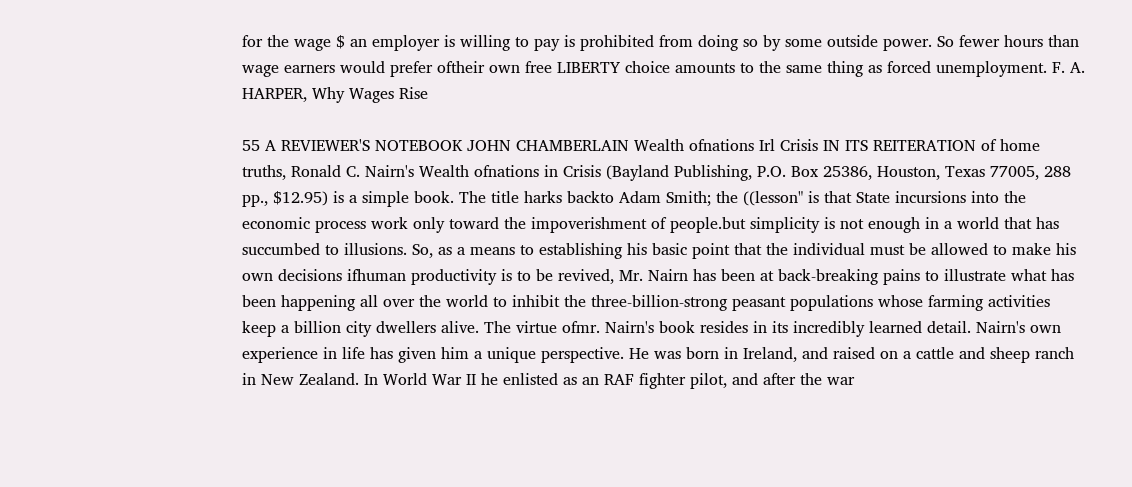for the wage $ an employer is willing to pay is prohibited from doing so by some outside power. So fewer hours than wage earners would prefer oftheir own free LIBERTY choice amounts to the same thing as forced unemployment. F. A. HARPER, Why Wages Rise

55 A REVIEWER'S NOTEBOOK JOHN CHAMBERLAIN Wealth ofnations Irl Crisis IN ITS REITERATION of home truths, Ronald C. Nairn's Wealth ofnations in Crisis (Bayland Publishing, P.O. Box 25386, Houston, Texas 77005, 288 pp., $12.95) is a simple book. The title harks backto Adam Smith; the ((lesson" is that State incursions into the economic process work only toward the impoverishment of people.but simplicity is not enough in a world that has succumbed to illusions. So, as a means to establishing his basic point that the individual must be allowed to make his own decisions ifhuman productivity is to be revived, Mr. Nairn has been at back-breaking pains to illustrate what has been happening all over the world to inhibit the three-billion-strong peasant populations whose farming activities keep a billion city dwellers alive. The virtue ofmr. Nairn's book resides in its incredibly learned detail. Nairn's own experience in life has given him a unique perspective. He was born in Ireland, and raised on a cattle and sheep ranch in New Zealand. In World War II he enlisted as an RAF fighter pilot, and after the war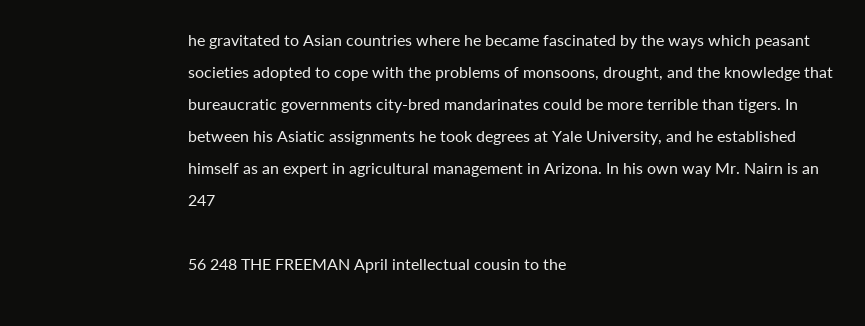he gravitated to Asian countries where he became fascinated by the ways which peasant societies adopted to cope with the problems of monsoons, drought, and the knowledge that bureaucratic governments city-bred mandarinates could be more terrible than tigers. In between his Asiatic assignments he took degrees at Yale University, and he established himself as an expert in agricultural management in Arizona. In his own way Mr. Nairn is an 247

56 248 THE FREEMAN April intellectual cousin to the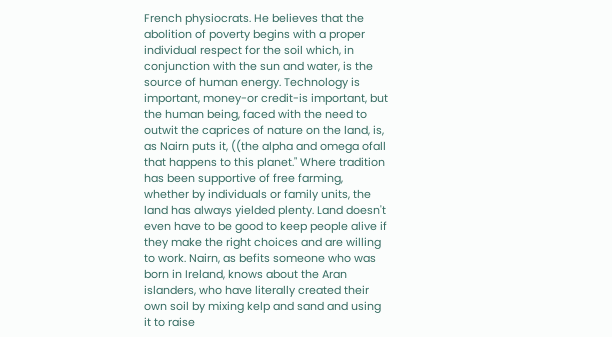French physiocrats. He believes that the abolition of poverty begins with a proper individual respect for the soil which, in conjunction with the sun and water, is the source of human energy. Technology is important, money-or credit-is important, but the human being, faced with the need to outwit the caprices of nature on the land, is, as Nairn puts it, ((the alpha and omega ofall that happens to this planet." Where tradition has been supportive of free farming, whether by individuals or family units, the land has always yielded plenty. Land doesn't even have to be good to keep people alive if they make the right choices and are willing to work. Nairn, as befits someone who was born in Ireland, knows about the Aran islanders, who have literally created their own soil by mixing kelp and sand and using it to raise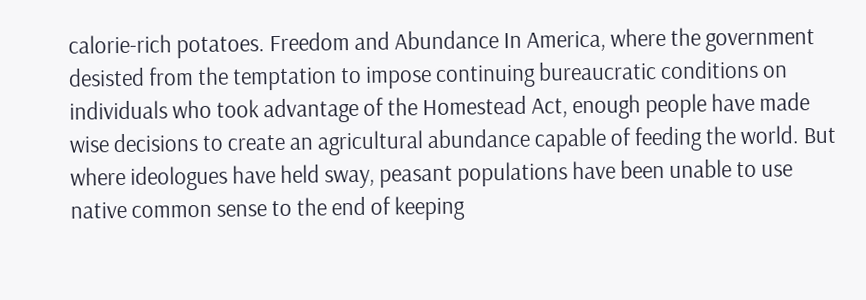calorie-rich potatoes. Freedom and Abundance In America, where the government desisted from the temptation to impose continuing bureaucratic conditions on individuals who took advantage of the Homestead Act, enough people have made wise decisions to create an agricultural abundance capable of feeding the world. But where ideologues have held sway, peasant populations have been unable to use native common sense to the end of keeping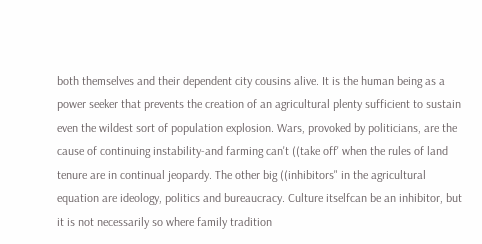both themselves and their dependent city cousins alive. It is the human being as a power seeker that prevents the creation of an agricultural plenty sufficient to sustain even the wildest sort of population explosion. Wars, provoked by politicians, are the cause of continuing instability-and farming can't ((take off' when the rules of land tenure are in continual jeopardy. The other big ((inhibitors" in the agricultural equation are ideology, politics and bureaucracy. Culture itselfcan be an inhibitor, but it is not necessarily so where family tradition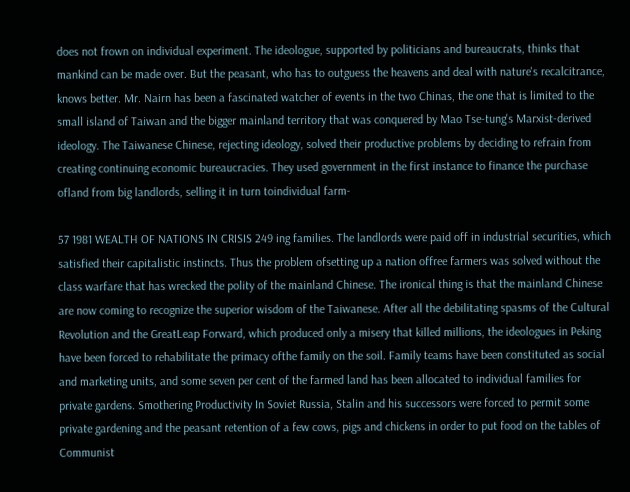does not frown on individual experiment. The ideologue, supported by politicians and bureaucrats, thinks that mankind can be made over. But the peasant, who has to outguess the heavens and deal with nature's recalcitrance, knows better. Mr. Nairn has been a fascinated watcher of events in the two Chinas, the one that is limited to the small island of Taiwan and the bigger mainland territory that was conquered by Mao Tse-tung's Marxist-derived ideology. The Taiwanese Chinese, rejecting ideology, solved their productive problems by deciding to refrain from creating continuing economic bureaucracies. They used government in the first instance to finance the purchase ofland from big landlords, selling it in turn toindividual farm-

57 1981 WEALTH OF NATIONS IN CRISIS 249 ing families. The landlords were paid off in industrial securities, which satisfied their capitalistic instincts. Thus the problem ofsetting up a nation offree farmers was solved without the class warfare that has wrecked the polity of the mainland Chinese. The ironical thing is that the mainland Chinese are now coming to recognize the superior wisdom of the Taiwanese. After all the debilitating spasms of the Cultural Revolution and the GreatLeap Forward, which produced only a misery that killed millions, the ideologues in Peking have been forced to rehabilitate the primacy ofthe family on the soil. Family teams have been constituted as social and marketing units, and some seven per cent of the farmed land has been allocated to individual families for private gardens. Smothering Productivity In Soviet Russia, Stalin and his successors were forced to permit some private gardening and the peasant retention of a few cows, pigs and chickens in order to put food on the tables of Communist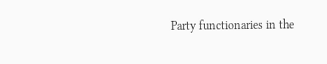Party functionaries in the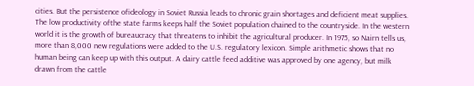cities. But the persistence ofideology in Soviet Russia leads to chronic grain shortages and deficient meat supplies. The low productivity ofthe state farms keeps half the Soviet population chained to the countryside. In the western world it is the growth of bureaucracy that threatens to inhibit the agricultural producer. In 1975, so Nairn tells us, more than 8,000 new regulations were added to the U.S. regulatory lexicon. Simple arithmetic shows that no human being can keep up with this output. A dairy cattle feed additive was approved by one agency, but milk drawn from the cattle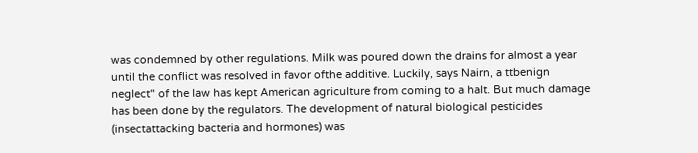was condemned by other regulations. Milk was poured down the drains for almost a year until the conflict was resolved in favor ofthe additive. Luckily, says Nairn, a ttbenign neglect" of the law has kept American agriculture from coming to a halt. But much damage has been done by the regulators. The development of natural biological pesticides (insectattacking bacteria and hormones) was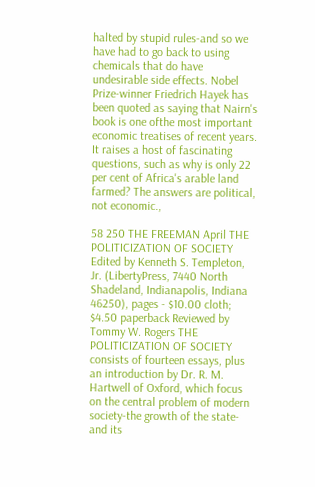halted by stupid rules-and so we have had to go back to using chemicals that do have undesirable side effects. Nobel Prize-winner Friedrich Hayek has been quoted as saying that Nairn's book is one ofthe most important economic treatises of recent years. It raises a host of fascinating questions, such as why is only 22 per cent of Africa's arable land farmed? The answers are political, not economic.,

58 250 THE FREEMAN April THE POLITICIZATION OF SOCIETY Edited by Kenneth S. Templeton, Jr. (LibertyPress, 7440 North Shadeland, Indianapolis, Indiana 46250), pages - $10.00 cloth; $4.50 paperback Reviewed by Tommy W. Rogers THE POLITICIZATION OF SOCIETY consists of fourteen essays, plus an introduction by Dr. R. M. Hartwell of Oxford, which focus on the central problem of modern society-the growth of the state-and its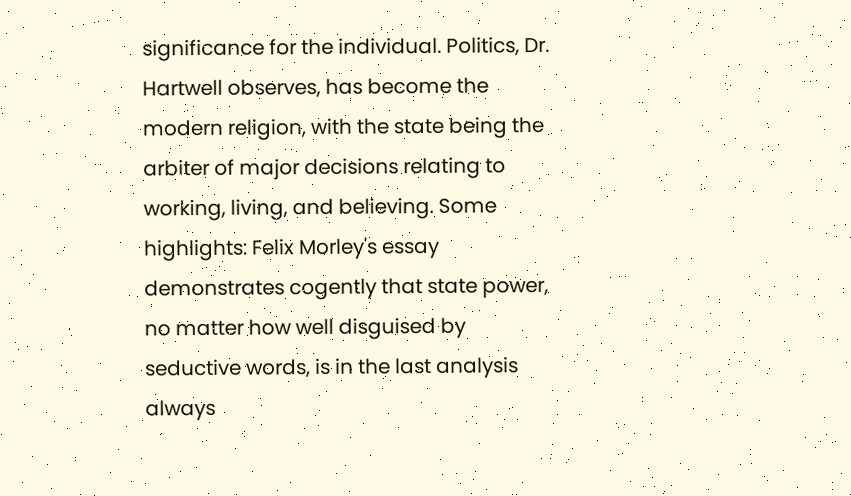significance for the individual. Politics, Dr. Hartwell observes, has become the modern religion, with the state being the arbiter of major decisions relating to working, living, and believing. Some highlights: Felix Morley's essay demonstrates cogently that state power, no matter how well disguised by seductive words, is in the last analysis always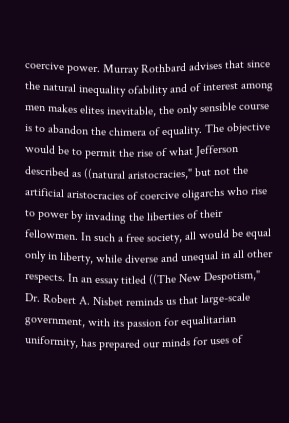coercive power. Murray Rothbard advises that since the natural inequality ofability and of interest among men makes elites inevitable, the only sensible course is to abandon the chimera of equality. The objective would be to permit the rise of what Jefferson described as ((natural aristocracies," but not the artificial aristocracies of coercive oligarchs who rise to power by invading the liberties of their fellowmen. In such a free society, all would be equal only in liberty, while diverse and unequal in all other respects. In an essay titled ((The New Despotism," Dr. Robert A. Nisbet reminds us that large-scale government, with its passion for equalitarian uniformity, has prepared our minds for uses of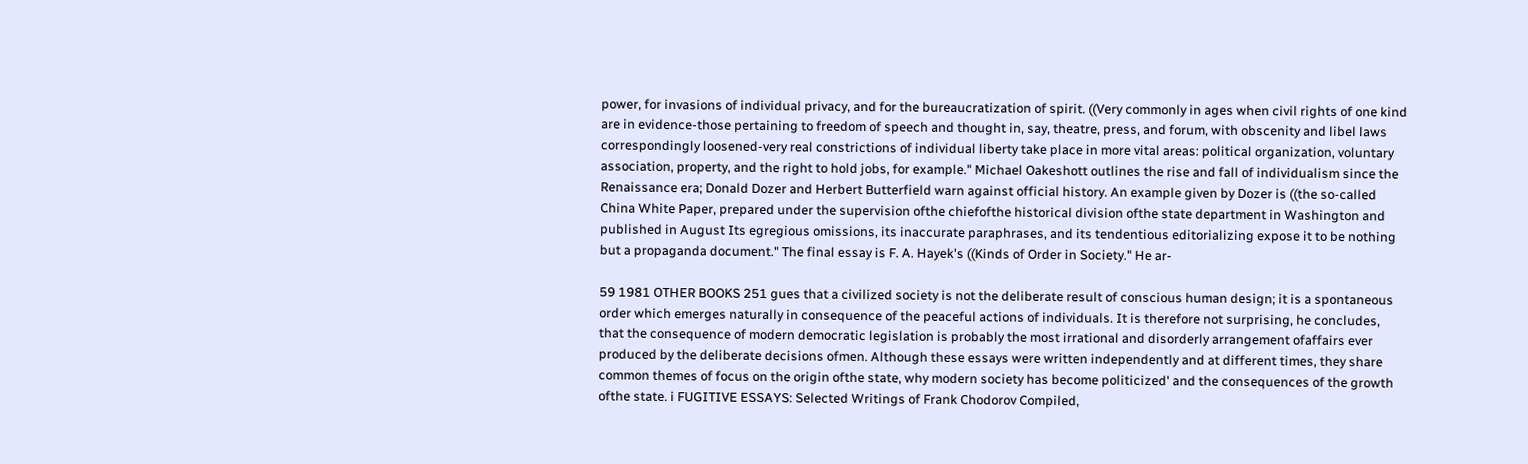power, for invasions of individual privacy, and for the bureaucratization of spirit. ((Very commonly in ages when civil rights of one kind are in evidence-those pertaining to freedom of speech and thought in, say, theatre, press, and forum, with obscenity and libel laws correspondingly loosened-very real constrictions of individual liberty take place in more vital areas: political organization, voluntary association, property, and the right to hold jobs, for example." Michael Oakeshott outlines the rise and fall of individualism since the Renaissance era; Donald Dozer and Herbert Butterfield warn against official history. An example given by Dozer is ((the so-called China White Paper, prepared under the supervision ofthe chiefofthe historical division ofthe state department in Washington and published in August Its egregious omissions, its inaccurate paraphrases, and its tendentious editorializing expose it to be nothing but a propaganda document." The final essay is F. A. Hayek's ((Kinds of Order in Society." He ar-

59 1981 OTHER BOOKS 251 gues that a civilized society is not the deliberate result of conscious human design; it is a spontaneous order which emerges naturally in consequence of the peaceful actions of individuals. It is therefore not surprising, he concludes, that the consequence of modern democratic legislation is probably the most irrational and disorderly arrangement ofaffairs ever produced by the deliberate decisions ofmen. Although these essays were written independently and at different times, they share common themes of focus on the origin ofthe state, why modern society has become politicized' and the consequences of the growth ofthe state. i FUGITIVE ESSAYS: Selected Writings of Frank Chodorov Compiled,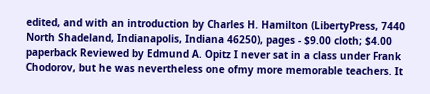edited, and with an introduction by Charles H. Hamilton (LibertyPress, 7440 North Shadeland, Indianapolis, Indiana 46250), pages - $9.00 cloth; $4.00 paperback Reviewed by Edmund A. Opitz I never sat in a class under Frank Chodorov, but he was nevertheless one ofmy more memorable teachers. It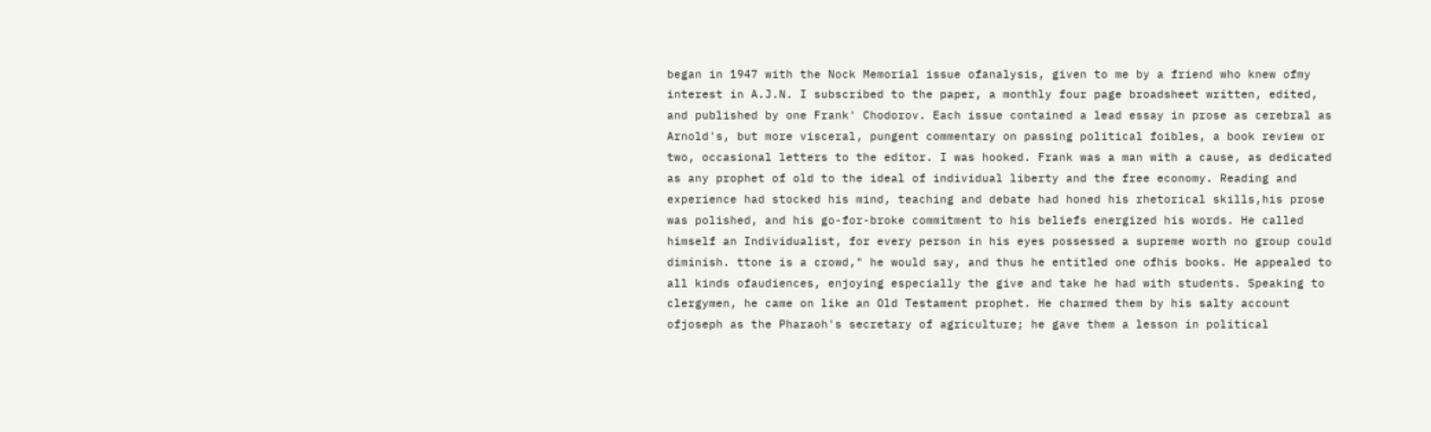began in 1947 with the Nock Memorial issue ofanalysis, given to me by a friend who knew ofmy interest in A.J.N. I subscribed to the paper, a monthly four page broadsheet written, edited, and published by one Frank' Chodorov. Each issue contained a lead essay in prose as cerebral as Arnold's, but more visceral, pungent commentary on passing political foibles, a book review or two, occasional letters to the editor. I was hooked. Frank was a man with a cause, as dedicated as any prophet of old to the ideal of individual liberty and the free economy. Reading and experience had stocked his mind, teaching and debate had honed his rhetorical skills,his prose was polished, and his go-for-broke commitment to his beliefs energized his words. He called himself an Individualist, for every person in his eyes possessed a supreme worth no group could diminish. ttone is a crowd," he would say, and thus he entitled one ofhis books. He appealed to all kinds ofaudiences, enjoying especially the give and take he had with students. Speaking to clergymen, he came on like an Old Testament prophet. He charmed them by his salty account ofjoseph as the Pharaoh's secretary of agriculture; he gave them a lesson in political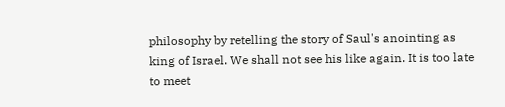philosophy by retelling the story of Saul's anointing as king of Israel. We shall not see his like again. It is too late to meet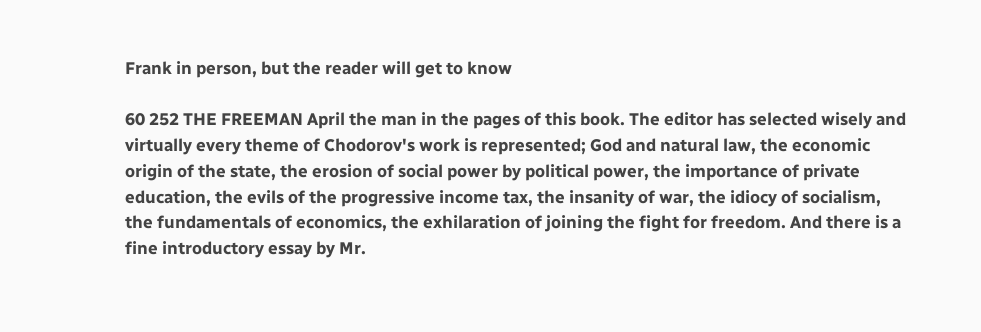Frank in person, but the reader will get to know

60 252 THE FREEMAN April the man in the pages of this book. The editor has selected wisely and virtually every theme of Chodorov's work is represented; God and natural law, the economic origin of the state, the erosion of social power by political power, the importance of private education, the evils of the progressive income tax, the insanity of war, the idiocy of socialism, the fundamentals of economics, the exhilaration of joining the fight for freedom. And there is a fine introductory essay by Mr.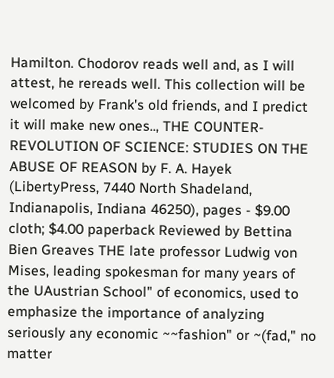Hamilton. Chodorov reads well and, as I will attest, he rereads well. This collection will be welcomed by Frank's old friends, and I predict it will make new ones.., THE COUNTER-REVOLUTION OF SCIENCE: STUDIES ON THE ABUSE OF REASON by F. A. Hayek (LibertyPress, 7440 North Shadeland, Indianapolis, Indiana 46250), pages - $9.00 cloth; $4.00 paperback Reviewed by Bettina Bien Greaves THE late professor Ludwig von Mises, leading spokesman for many years of the UAustrian School" of economics, used to emphasize the importance of analyzing seriously any economic ~~fashion" or ~(fad," no matter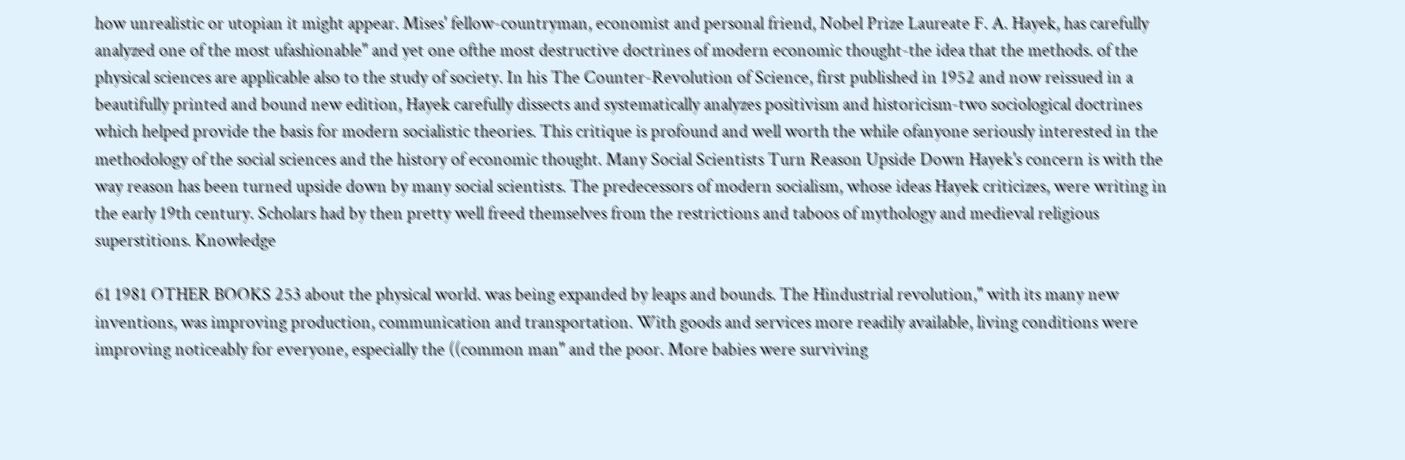how unrealistic or utopian it might appear. Mises' fellow-countryman, economist and personal friend, Nobel Prize Laureate F. A. Hayek, has carefully analyzed one of the most ufashionable" and yet one ofthe most destructive doctrines of modern economic thought-the idea that the methods. of the physical sciences are applicable also to the study of society. In his The Counter-Revolution of Science, first published in 1952 and now reissued in a beautifully printed and bound new edition, Hayek carefully dissects and systematically analyzes positivism and historicism-two sociological doctrines which helped provide the basis for modern socialistic theories. This critique is profound and well worth the while ofanyone seriously interested in the methodology of the social sciences and the history of economic thought. Many Social Scientists Turn Reason Upside Down Hayek's concern is with the way reason has been turned upside down by many social scientists. The predecessors of modern socialism, whose ideas Hayek criticizes, were writing in the early 19th century. Scholars had by then pretty well freed themselves from the restrictions and taboos of mythology and medieval religious superstitions. Knowledge

61 1981 OTHER BOOKS 253 about the physical world. was being expanded by leaps and bounds. The Hindustrial revolution," with its many new inventions, was improving production, communication and transportation. With goods and services more readily available, living conditions were improving noticeably for everyone, especially the ((common man" and the poor. More babies were surviving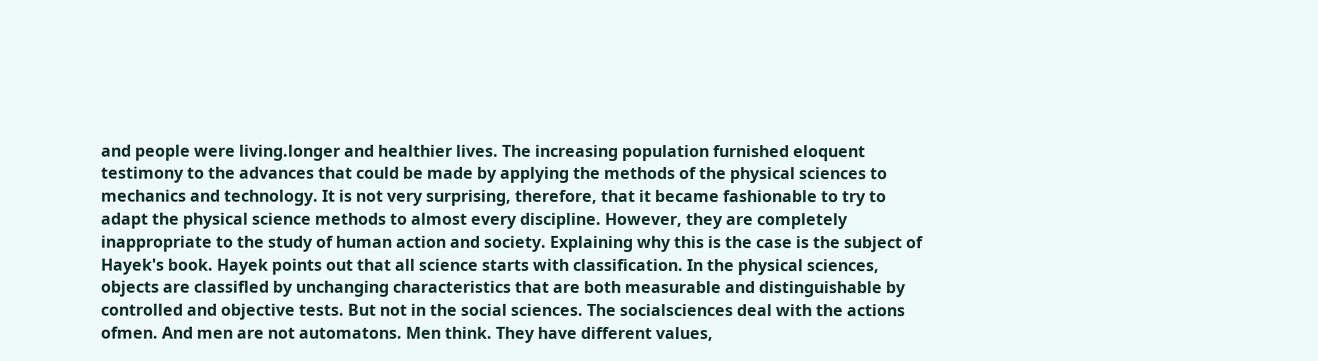and people were living.longer and healthier lives. The increasing population furnished eloquent testimony to the advances that could be made by applying the methods of the physical sciences to mechanics and technology. It is not very surprising, therefore, that it became fashionable to try to adapt the physical science methods to almost every discipline. However, they are completely inappropriate to the study of human action and society. Explaining why this is the case is the subject of Hayek's book. Hayek points out that all science starts with classification. In the physical sciences, objects are classifled by unchanging characteristics that are both measurable and distinguishable by controlled and objective tests. But not in the social sciences. The socialsciences deal with the actions ofmen. And men are not automatons. Men think. They have different values,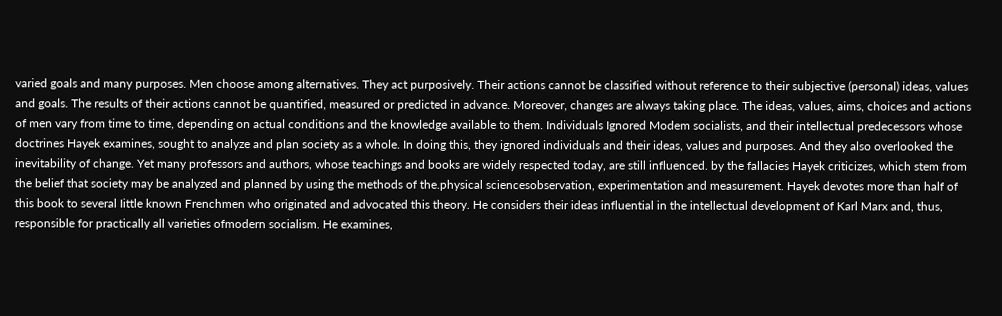varied goals and many purposes. Men choose among alternatives. They act purposively. Their actions cannot be classified without reference to their subjective (personal) ideas, values and goals. The results of their actions cannot be quantified, measured or predicted in advance. Moreover, changes are always taking place. The ideas, values, aims, choices and actions of men vary from time to time, depending on actual conditions and the knowledge available to them. Individuals Ignored Modem socialists, and their intellectual predecessors whose doctrines Hayek examines, sought to analyze and plan society as a whole. In doing this, they ignored individuals and their ideas, values and purposes. And they also overlooked the inevitability of change. Yet many professors and authors, whose teachings and books are widely respected today, are still influenced. by the fallacies Hayek criticizes, which stem from the belief that society may be analyzed and planned by using the methods of the.physical sciencesobservation, experimentation and measurement. Hayek devotes more than half of this book to several Iittle known Frenchmen who originated and advocated this theory. He considers their ideas influential in the intellectual development of Karl Marx and, thus, responsible for practically all varieties ofmodern socialism. He examines,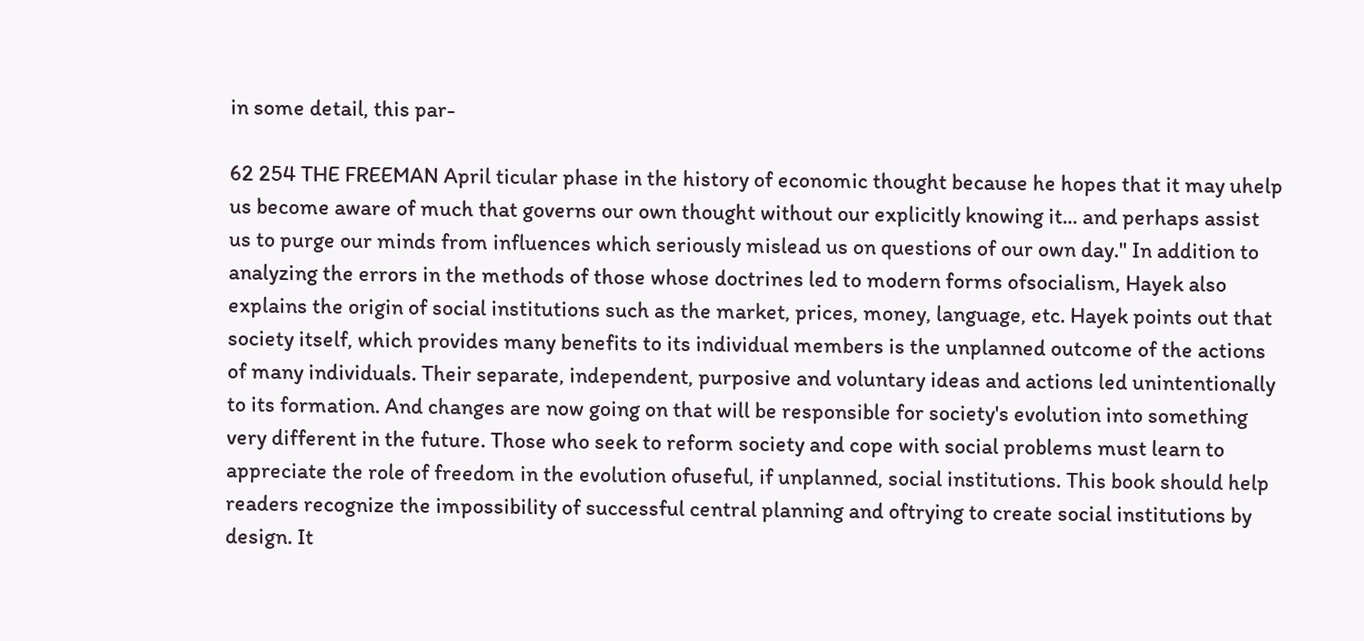in some detail, this par-

62 254 THE FREEMAN April ticular phase in the history of economic thought because he hopes that it may uhelp us become aware of much that governs our own thought without our explicitly knowing it... and perhaps assist us to purge our minds from influences which seriously mislead us on questions of our own day." In addition to analyzing the errors in the methods of those whose doctrines led to modern forms ofsocialism, Hayek also explains the origin of social institutions such as the market, prices, money, language, etc. Hayek points out that society itself, which provides many benefits to its individual members is the unplanned outcome of the actions of many individuals. Their separate, independent, purposive and voluntary ideas and actions led unintentionally to its formation. And changes are now going on that will be responsible for society's evolution into something very different in the future. Those who seek to reform society and cope with social problems must learn to appreciate the role of freedom in the evolution ofuseful, if unplanned, social institutions. This book should help readers recognize the impossibility of successful central planning and oftrying to create social institutions by design. It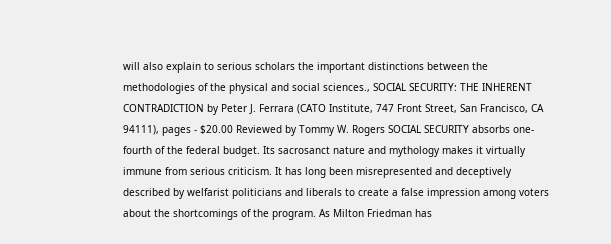will also explain to serious scholars the important distinctions between the methodologies of the physical and social sciences., SOCIAL SECURITY: THE INHERENT CONTRADICTION by Peter J. Ferrara (CATO Institute, 747 Front Street, San Francisco, CA 94111), pages - $20.00 Reviewed by Tommy W. Rogers SOCIAL SECURITY absorbs one-fourth of the federal budget. Its sacrosanct nature and mythology makes it virtually immune from serious criticism. It has long been misrepresented and deceptively described by welfarist politicians and liberals to create a false impression among voters about the shortcomings of the program. As Milton Friedman has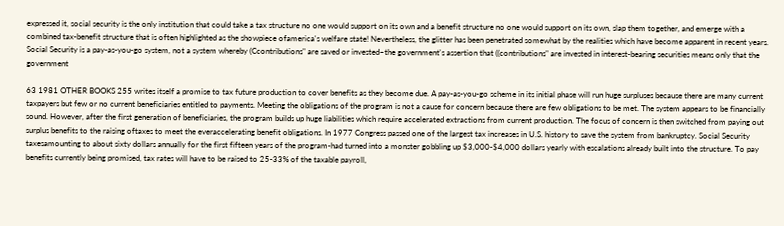expressed it, social security is the only institution that could take a tax structure no one would support on its own and a benefit structure no one would support on its own, slap them together, and emerge with a combined tax-benefit structure that is often highlighted as the showpiece ofamerica's welfare state! Nevertheless, the glitter has been penetrated somewhat by the realities which have become apparent in recent years. Social Security is a pay-as-you-go system, not a system whereby (Ccontributions" are saved or invested~the government's assertion that ((contributions" are invested in interest-bearing securities means only that the government

63 1981 OTHER BOOKS 255 writes itself a promise to tax future production to cover benefits as they become due. A pay-as-you-go scheme in its initial phase will run huge surpluses because there are many current taxpayers but few or no current beneficiaries entitled to payments. Meeting the obligations of the program is not a cause for concern because there are few obligations to be met. The system appears to be financially sound. However, after the first generation of beneficiaries, the program builds up huge liabilities which require accelerated extractions from current production. The focus of concern is then switched from paying out surplus benefits to the raising oftaxes to meet the everaccelerating benefit obligations. In 1977 Congress passed one of the largest tax increases in U.S. history to save the system from bankruptcy. Social Security taxesamounting to about sixty dollars annually for the first fifteen years of the program-had turned into a monster gobbling up $3,000-$4,000 dollars yearly with escalations already built into the structure. To pay benefits currently being promised, tax rates will have to be raised to 25-33% of the taxable payroll,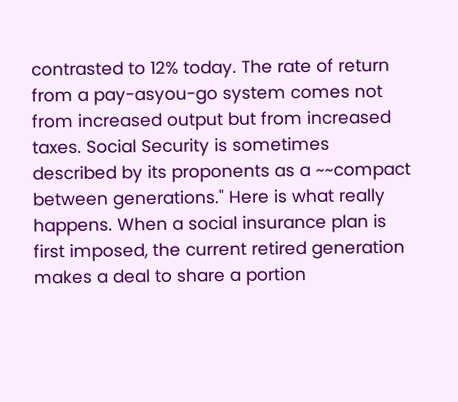contrasted to 12% today. The rate of return from a pay-asyou-go system comes not from increased output but from increased taxes. Social Security is sometimes described by its proponents as a ~~compact between generations." Here is what really happens. When a social insurance plan is first imposed, the current retired generation makes a deal to share a portion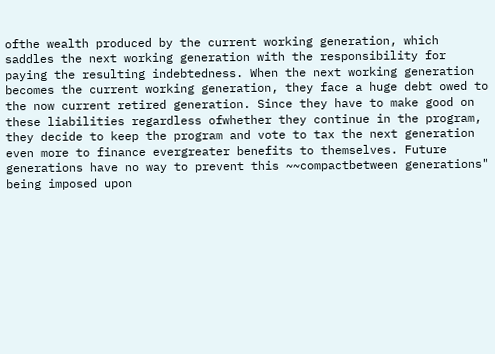ofthe wealth produced by the current working generation, which saddles the next working generation with the responsibility for paying the resulting indebtedness. When the next working generation becomes the current working generation, they face a huge debt owed to the now current retired generation. Since they have to make good on these liabilities regardless ofwhether they continue in the program, they decide to keep the program and vote to tax the next generation even more to finance evergreater benefits to themselves. Future generations have no way to prevent this ~~compactbetween generations" being imposed upon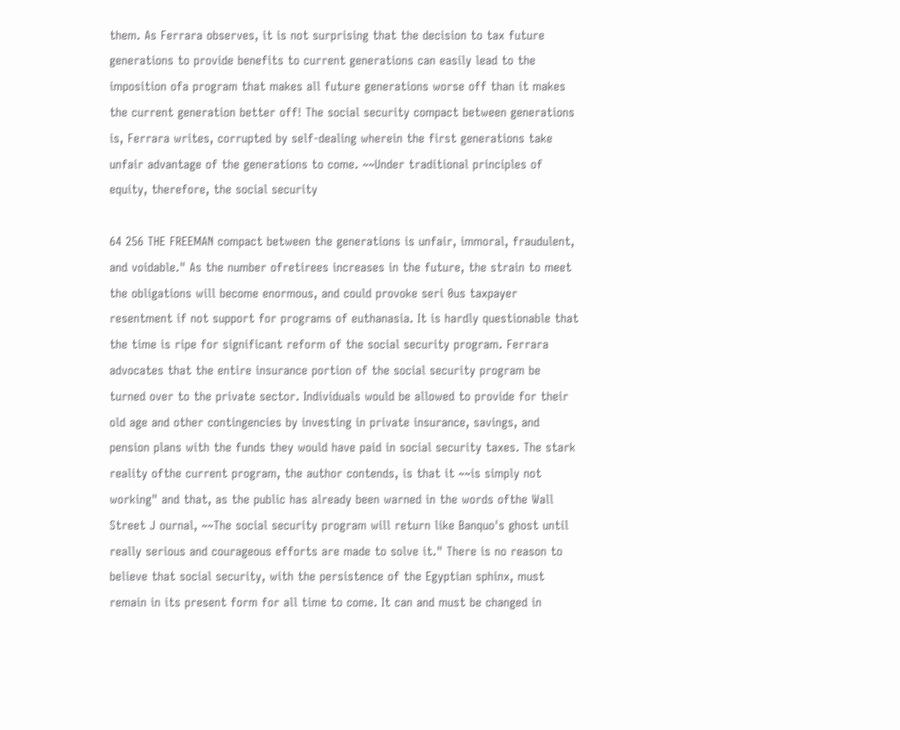them. As Ferrara observes, it is not surprising that the decision to tax future generations to provide benefits to current generations can easily lead to the imposition ofa program that makes all future generations worse off than it makes the current generation better off! The social security compact between generations is, Ferrara writes, corrupted by self-dealing wherein the first generations take unfair advantage of the generations to come. ~~Under traditional principles of equity, therefore, the social security

64 256 THE FREEMAN compact between the generations is unfair, immoral, fraudulent, and voidable." As the number ofretirees increases in the future, the strain to meet the obligations will become enormous, and could provoke seri 0us taxpayer resentment if not support for programs of euthanasia. It is hardly questionable that the time is ripe for significant reform of the social security program. Ferrara advocates that the entire insurance portion of the social security program be turned over to the private sector. Individuals would be allowed to provide for their old age and other contingencies by investing in private insurance, savings, and pension plans with the funds they would have paid in social security taxes. The stark reality ofthe current program, the author contends, is that it ~~is simply not working" and that, as the public has already been warned in the words ofthe Wall Street J ournal, ~~The social security program will return like Banquo's ghost until really serious and courageous efforts are made to solve it." There is no reason to believe that social security, with the persistence of the Egyptian sphinx, must remain in its present form for all time to come. It can and must be changed in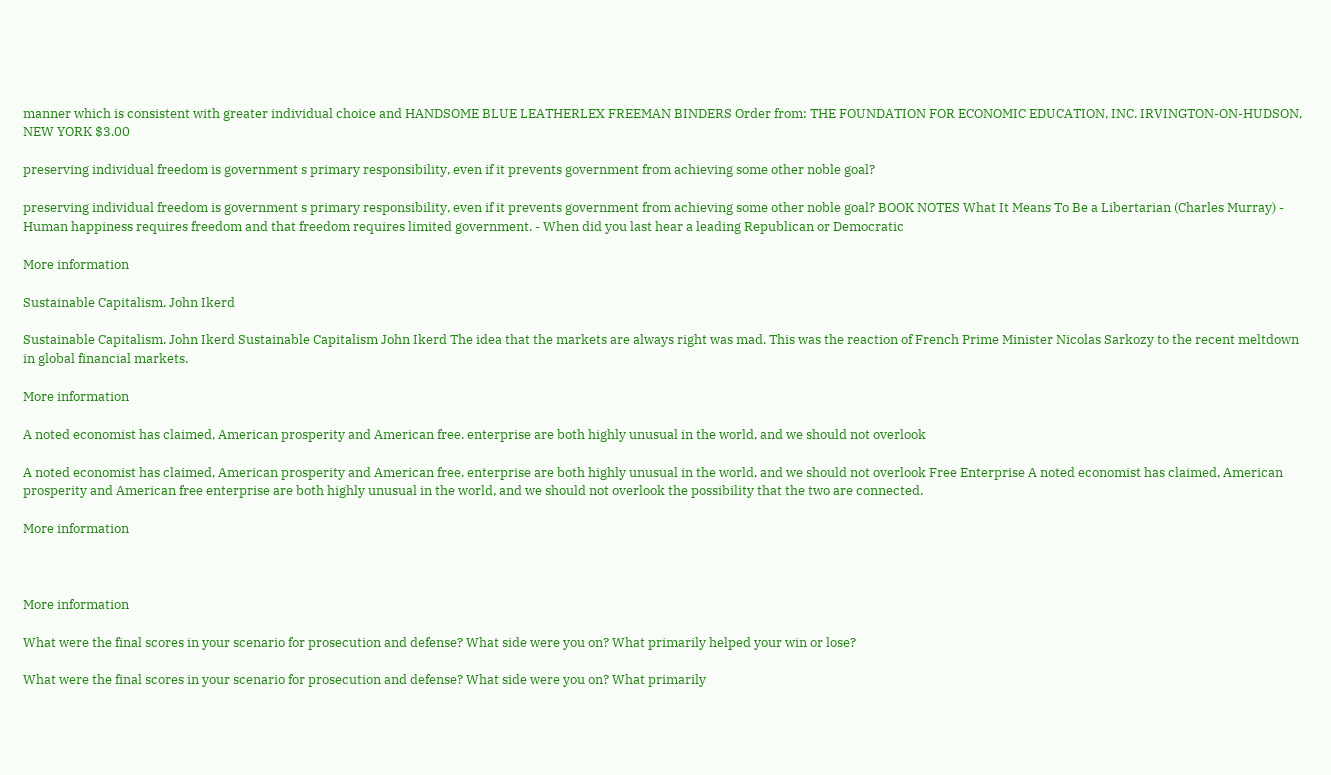manner which is consistent with greater individual choice and HANDSOME BLUE LEATHERLEX FREEMAN BINDERS Order from: THE FOUNDATION FOR ECONOMIC EDUCATION, INC. IRVINGTON-ON-HUDSON, NEW YORK $3.00

preserving individual freedom is government s primary responsibility, even if it prevents government from achieving some other noble goal?

preserving individual freedom is government s primary responsibility, even if it prevents government from achieving some other noble goal? BOOK NOTES What It Means To Be a Libertarian (Charles Murray) - Human happiness requires freedom and that freedom requires limited government. - When did you last hear a leading Republican or Democratic

More information

Sustainable Capitalism. John Ikerd

Sustainable Capitalism. John Ikerd Sustainable Capitalism John Ikerd The idea that the markets are always right was mad. This was the reaction of French Prime Minister Nicolas Sarkozy to the recent meltdown in global financial markets.

More information

A noted economist has claimed, American prosperity and American free. enterprise are both highly unusual in the world, and we should not overlook

A noted economist has claimed, American prosperity and American free. enterprise are both highly unusual in the world, and we should not overlook Free Enterprise A noted economist has claimed, American prosperity and American free enterprise are both highly unusual in the world, and we should not overlook the possibility that the two are connected.

More information



More information

What were the final scores in your scenario for prosecution and defense? What side were you on? What primarily helped your win or lose?

What were the final scores in your scenario for prosecution and defense? What side were you on? What primarily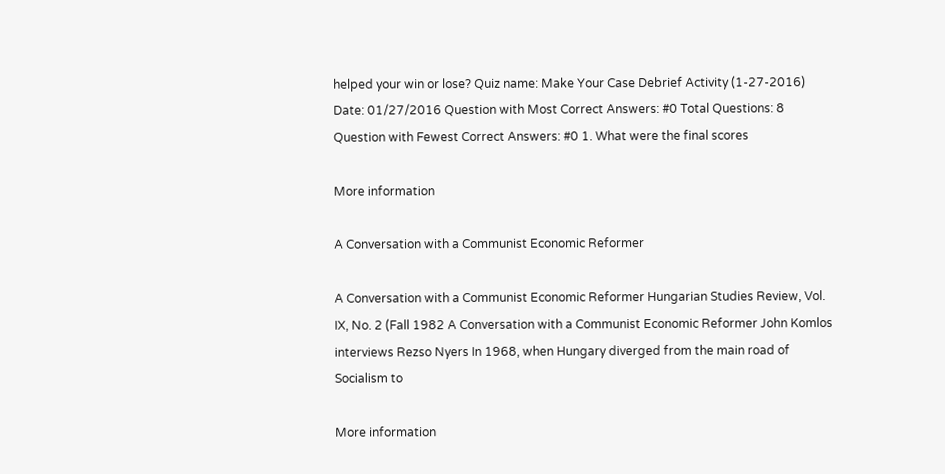helped your win or lose? Quiz name: Make Your Case Debrief Activity (1-27-2016) Date: 01/27/2016 Question with Most Correct Answers: #0 Total Questions: 8 Question with Fewest Correct Answers: #0 1. What were the final scores

More information

A Conversation with a Communist Economic Reformer

A Conversation with a Communist Economic Reformer Hungarian Studies Review, Vol. IX, No. 2 (Fall 1982 A Conversation with a Communist Economic Reformer John Komlos interviews Rezso Nyers In 1968, when Hungary diverged from the main road of Socialism to

More information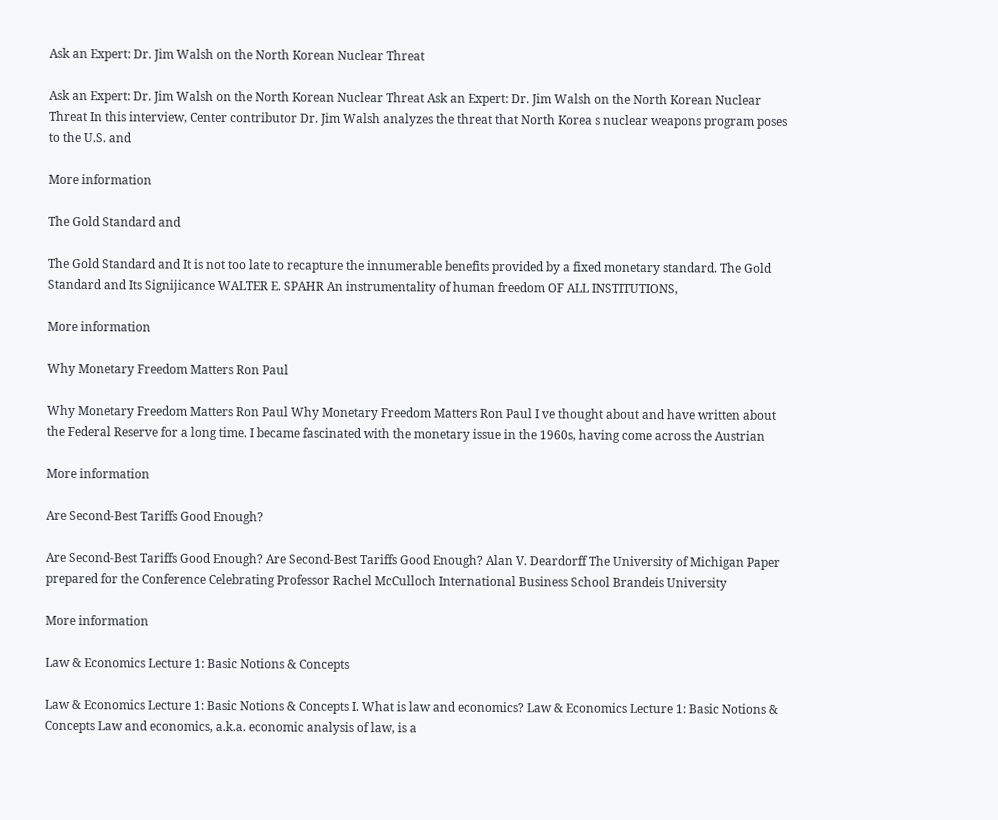Ask an Expert: Dr. Jim Walsh on the North Korean Nuclear Threat

Ask an Expert: Dr. Jim Walsh on the North Korean Nuclear Threat Ask an Expert: Dr. Jim Walsh on the North Korean Nuclear Threat In this interview, Center contributor Dr. Jim Walsh analyzes the threat that North Korea s nuclear weapons program poses to the U.S. and

More information

The Gold Standard and

The Gold Standard and It is not too late to recapture the innumerable benefits provided by a fixed monetary standard. The Gold Standard and Its Signijicance WALTER E. SPAHR An instrumentality of human freedom OF ALL INSTITUTIONS,

More information

Why Monetary Freedom Matters Ron Paul

Why Monetary Freedom Matters Ron Paul Why Monetary Freedom Matters Ron Paul I ve thought about and have written about the Federal Reserve for a long time. I became fascinated with the monetary issue in the 1960s, having come across the Austrian

More information

Are Second-Best Tariffs Good Enough?

Are Second-Best Tariffs Good Enough? Are Second-Best Tariffs Good Enough? Alan V. Deardorff The University of Michigan Paper prepared for the Conference Celebrating Professor Rachel McCulloch International Business School Brandeis University

More information

Law & Economics Lecture 1: Basic Notions & Concepts

Law & Economics Lecture 1: Basic Notions & Concepts I. What is law and economics? Law & Economics Lecture 1: Basic Notions & Concepts Law and economics, a.k.a. economic analysis of law, is a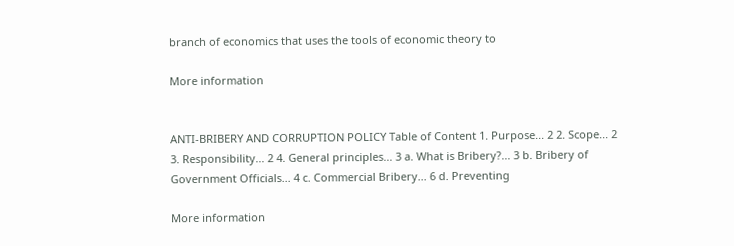branch of economics that uses the tools of economic theory to

More information


ANTI-BRIBERY AND CORRUPTION POLICY Table of Content 1. Purpose... 2 2. Scope... 2 3. Responsibility... 2 4. General principles... 3 a. What is Bribery?... 3 b. Bribery of Government Officials... 4 c. Commercial Bribery... 6 d. Preventing

More information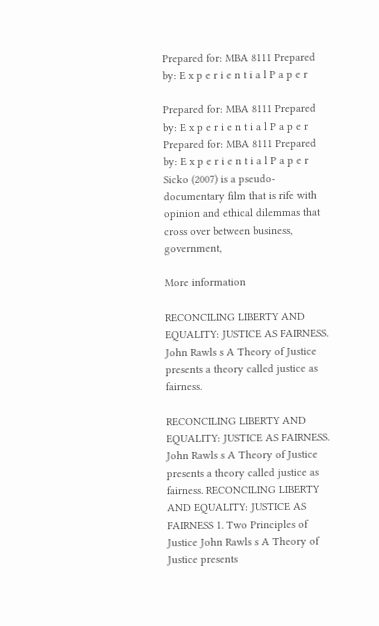Prepared for: MBA 8111 Prepared by: E x p e r i e n t i a l P a p e r

Prepared for: MBA 8111 Prepared by: E x p e r i e n t i a l P a p e r Prepared for: MBA 8111 Prepared by: E x p e r i e n t i a l P a p e r Sicko (2007) is a pseudo-documentary film that is rife with opinion and ethical dilemmas that cross over between business, government,

More information

RECONCILING LIBERTY AND EQUALITY: JUSTICE AS FAIRNESS. John Rawls s A Theory of Justice presents a theory called justice as fairness.

RECONCILING LIBERTY AND EQUALITY: JUSTICE AS FAIRNESS. John Rawls s A Theory of Justice presents a theory called justice as fairness. RECONCILING LIBERTY AND EQUALITY: JUSTICE AS FAIRNESS 1. Two Principles of Justice John Rawls s A Theory of Justice presents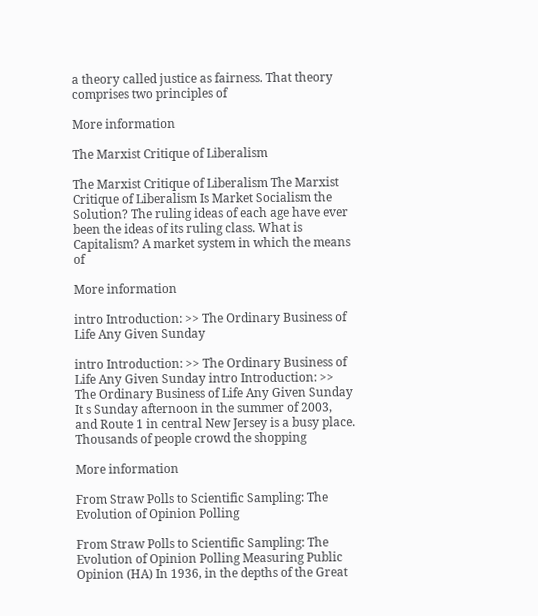a theory called justice as fairness. That theory comprises two principles of

More information

The Marxist Critique of Liberalism

The Marxist Critique of Liberalism The Marxist Critique of Liberalism Is Market Socialism the Solution? The ruling ideas of each age have ever been the ideas of its ruling class. What is Capitalism? A market system in which the means of

More information

intro Introduction: >> The Ordinary Business of Life Any Given Sunday

intro Introduction: >> The Ordinary Business of Life Any Given Sunday intro Introduction: >> The Ordinary Business of Life Any Given Sunday It s Sunday afternoon in the summer of 2003, and Route 1 in central New Jersey is a busy place. Thousands of people crowd the shopping

More information

From Straw Polls to Scientific Sampling: The Evolution of Opinion Polling

From Straw Polls to Scientific Sampling: The Evolution of Opinion Polling Measuring Public Opinion (HA) In 1936, in the depths of the Great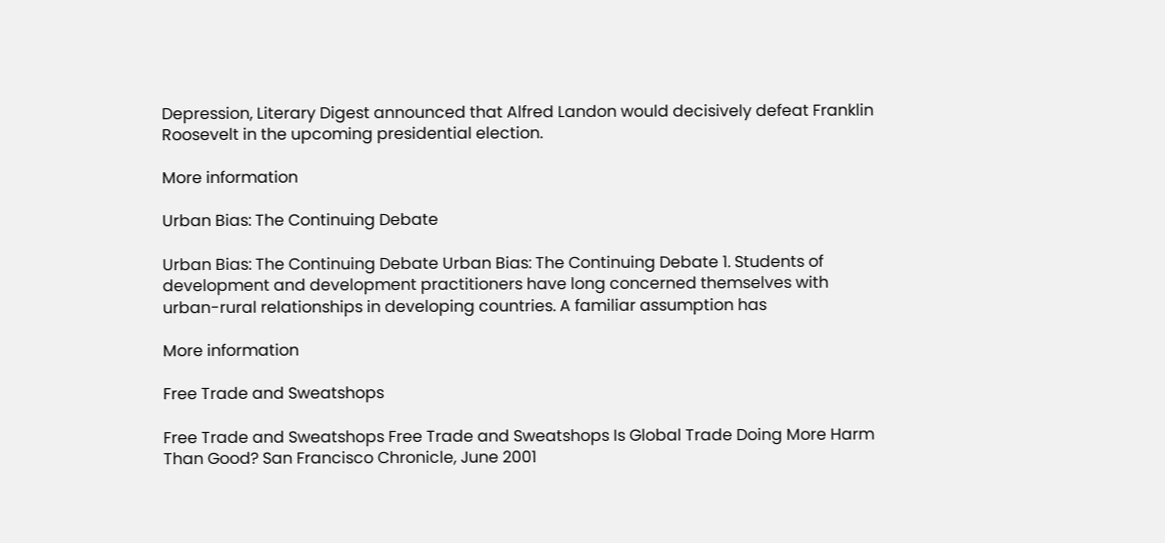Depression, Literary Digest announced that Alfred Landon would decisively defeat Franklin Roosevelt in the upcoming presidential election.

More information

Urban Bias: The Continuing Debate

Urban Bias: The Continuing Debate Urban Bias: The Continuing Debate 1. Students of development and development practitioners have long concerned themselves with urban-rural relationships in developing countries. A familiar assumption has

More information

Free Trade and Sweatshops

Free Trade and Sweatshops Free Trade and Sweatshops Is Global Trade Doing More Harm Than Good? San Francisco Chronicle, June 2001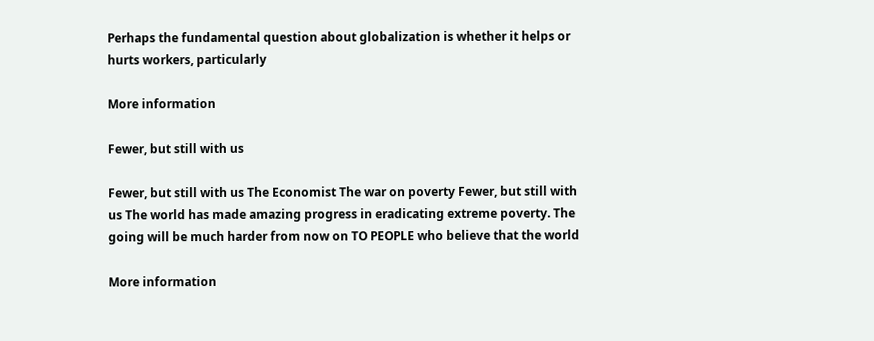Perhaps the fundamental question about globalization is whether it helps or hurts workers, particularly

More information

Fewer, but still with us

Fewer, but still with us The Economist The war on poverty Fewer, but still with us The world has made amazing progress in eradicating extreme poverty. The going will be much harder from now on TO PEOPLE who believe that the world

More information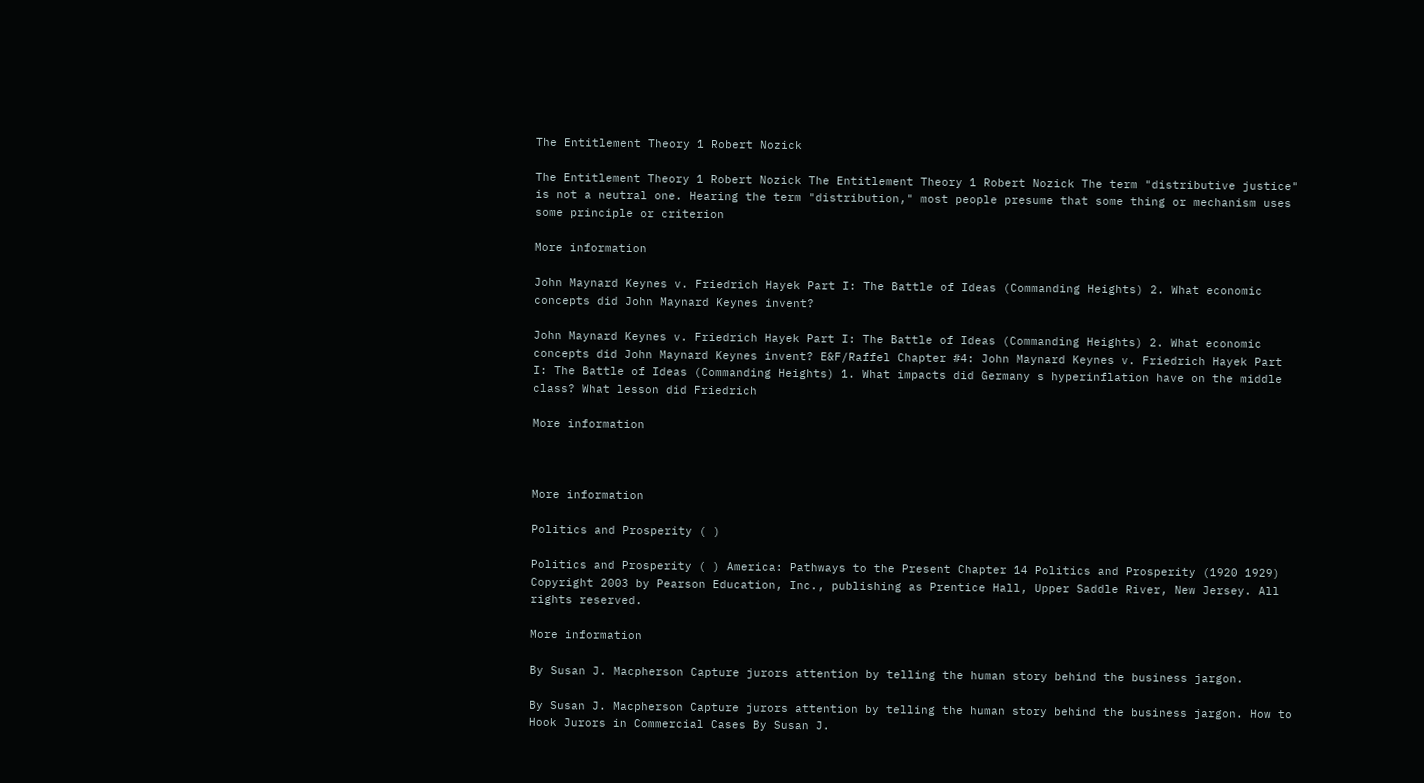The Entitlement Theory 1 Robert Nozick

The Entitlement Theory 1 Robert Nozick The Entitlement Theory 1 Robert Nozick The term "distributive justice" is not a neutral one. Hearing the term "distribution," most people presume that some thing or mechanism uses some principle or criterion

More information

John Maynard Keynes v. Friedrich Hayek Part I: The Battle of Ideas (Commanding Heights) 2. What economic concepts did John Maynard Keynes invent?

John Maynard Keynes v. Friedrich Hayek Part I: The Battle of Ideas (Commanding Heights) 2. What economic concepts did John Maynard Keynes invent? E&F/Raffel Chapter #4: John Maynard Keynes v. Friedrich Hayek Part I: The Battle of Ideas (Commanding Heights) 1. What impacts did Germany s hyperinflation have on the middle class? What lesson did Friedrich

More information



More information

Politics and Prosperity ( )

Politics and Prosperity ( ) America: Pathways to the Present Chapter 14 Politics and Prosperity (1920 1929) Copyright 2003 by Pearson Education, Inc., publishing as Prentice Hall, Upper Saddle River, New Jersey. All rights reserved.

More information

By Susan J. Macpherson Capture jurors attention by telling the human story behind the business jargon.

By Susan J. Macpherson Capture jurors attention by telling the human story behind the business jargon. How to Hook Jurors in Commercial Cases By Susan J.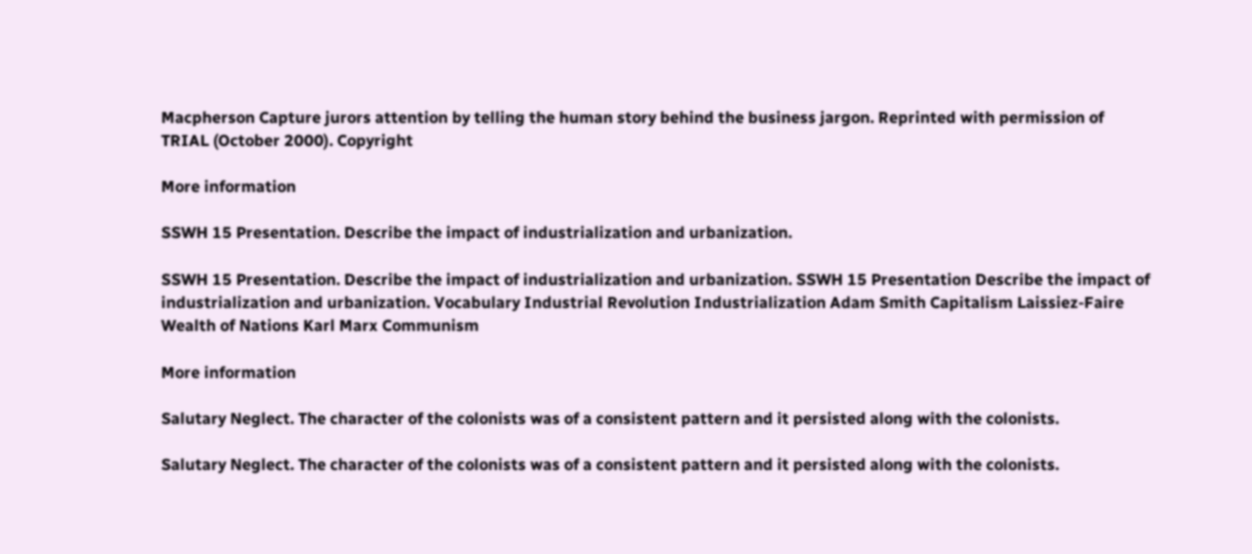Macpherson Capture jurors attention by telling the human story behind the business jargon. Reprinted with permission of TRIAL (October 2000). Copyright

More information

SSWH 15 Presentation. Describe the impact of industrialization and urbanization.

SSWH 15 Presentation. Describe the impact of industrialization and urbanization. SSWH 15 Presentation Describe the impact of industrialization and urbanization. Vocabulary Industrial Revolution Industrialization Adam Smith Capitalism Laissiez-Faire Wealth of Nations Karl Marx Communism

More information

Salutary Neglect. The character of the colonists was of a consistent pattern and it persisted along with the colonists.

Salutary Neglect. The character of the colonists was of a consistent pattern and it persisted along with the colonists.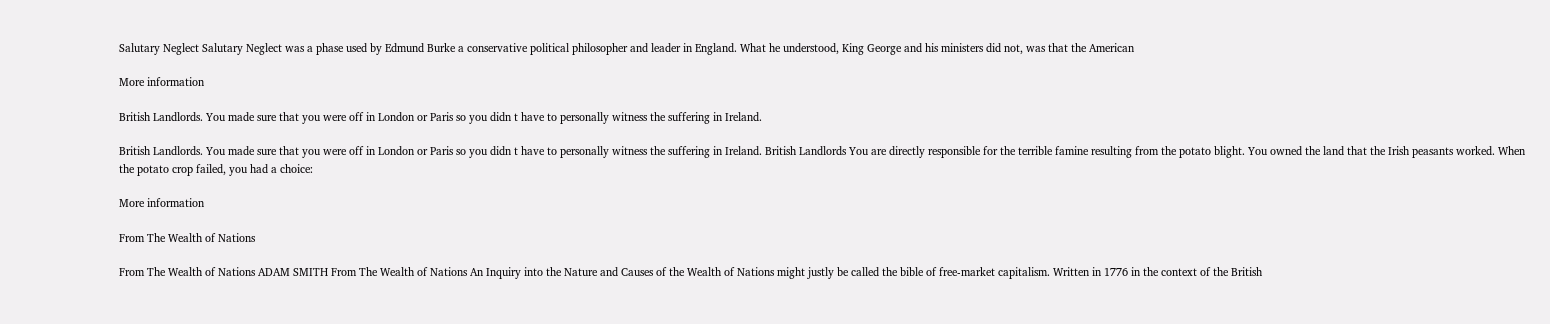Salutary Neglect Salutary Neglect was a phase used by Edmund Burke a conservative political philosopher and leader in England. What he understood, King George and his ministers did not, was that the American

More information

British Landlords. You made sure that you were off in London or Paris so you didn t have to personally witness the suffering in Ireland.

British Landlords. You made sure that you were off in London or Paris so you didn t have to personally witness the suffering in Ireland. British Landlords You are directly responsible for the terrible famine resulting from the potato blight. You owned the land that the Irish peasants worked. When the potato crop failed, you had a choice:

More information

From The Wealth of Nations

From The Wealth of Nations ADAM SMITH From The Wealth of Nations An Inquiry into the Nature and Causes of the Wealth of Nations might justly be called the bible of free-market capitalism. Written in 1776 in the context of the British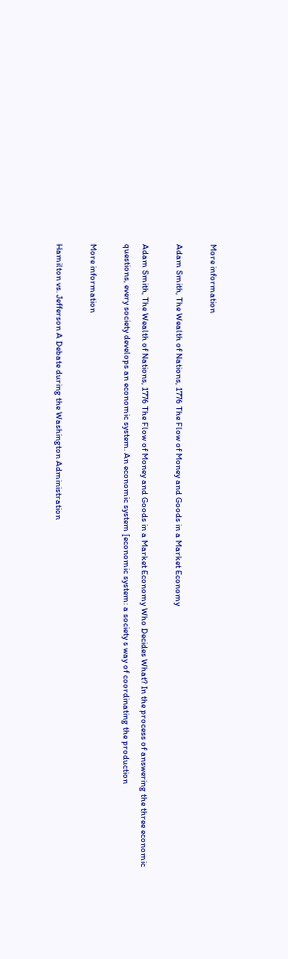More information

Adam Smith, The Wealth of Nations, 1776 The Flow of Money and Goods in a Market Economy

Adam Smith, The Wealth of Nations, 1776 The Flow of Money and Goods in a Market Economy Who Decides What? In the process of answering the three economic questions, every society develops an economic system. An economic system [economic system: a society s way of coordinating the production

More information

Hamilton vs. Jefferson A Debate during the Washington Administration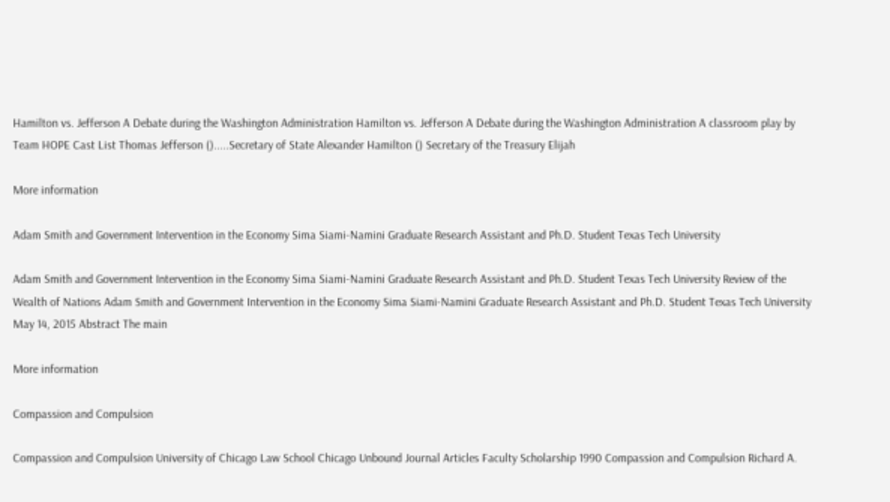Hamilton vs. Jefferson A Debate during the Washington Administration Hamilton vs. Jefferson A Debate during the Washington Administration A classroom play by Team HOPE Cast List Thomas Jefferson ().....Secretary of State Alexander Hamilton () Secretary of the Treasury Elijah

More information

Adam Smith and Government Intervention in the Economy Sima Siami-Namini Graduate Research Assistant and Ph.D. Student Texas Tech University

Adam Smith and Government Intervention in the Economy Sima Siami-Namini Graduate Research Assistant and Ph.D. Student Texas Tech University Review of the Wealth of Nations Adam Smith and Government Intervention in the Economy Sima Siami-Namini Graduate Research Assistant and Ph.D. Student Texas Tech University May 14, 2015 Abstract The main

More information

Compassion and Compulsion

Compassion and Compulsion University of Chicago Law School Chicago Unbound Journal Articles Faculty Scholarship 1990 Compassion and Compulsion Richard A.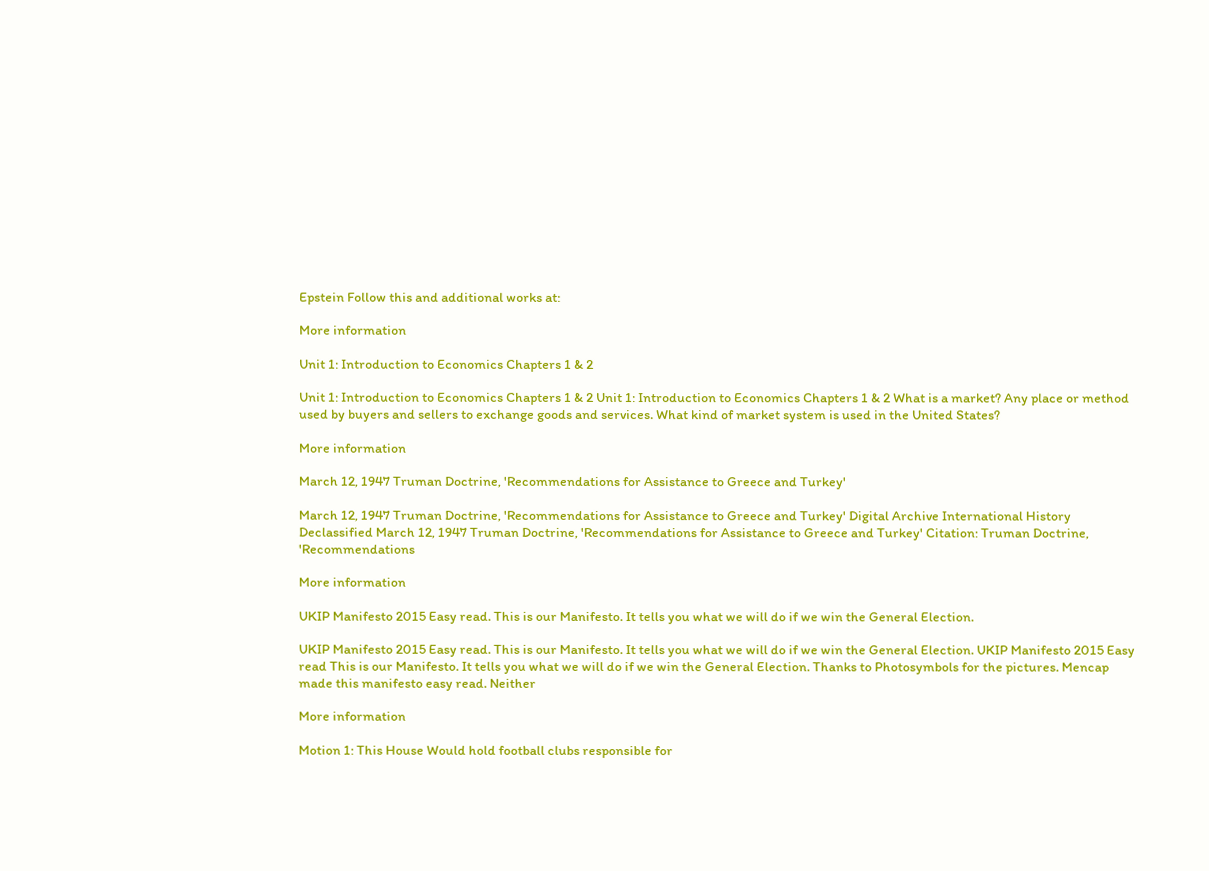Epstein Follow this and additional works at:

More information

Unit 1: Introduction to Economics Chapters 1 & 2

Unit 1: Introduction to Economics Chapters 1 & 2 Unit 1: Introduction to Economics Chapters 1 & 2 What is a market? Any place or method used by buyers and sellers to exchange goods and services. What kind of market system is used in the United States?

More information

March 12, 1947 Truman Doctrine, 'Recommendations for Assistance to Greece and Turkey'

March 12, 1947 Truman Doctrine, 'Recommendations for Assistance to Greece and Turkey' Digital Archive International History Declassified March 12, 1947 Truman Doctrine, 'Recommendations for Assistance to Greece and Turkey' Citation: Truman Doctrine, 'Recommendations

More information

UKIP Manifesto 2015 Easy read. This is our Manifesto. It tells you what we will do if we win the General Election.

UKIP Manifesto 2015 Easy read. This is our Manifesto. It tells you what we will do if we win the General Election. UKIP Manifesto 2015 Easy read This is our Manifesto. It tells you what we will do if we win the General Election. Thanks to Photosymbols for the pictures. Mencap made this manifesto easy read. Neither

More information

Motion 1: This House Would hold football clubs responsible for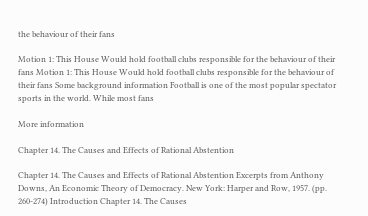the behaviour of their fans

Motion 1: This House Would hold football clubs responsible for the behaviour of their fans Motion 1: This House Would hold football clubs responsible for the behaviour of their fans Some background information Football is one of the most popular spectator sports in the world. While most fans

More information

Chapter 14. The Causes and Effects of Rational Abstention

Chapter 14. The Causes and Effects of Rational Abstention Excerpts from Anthony Downs, An Economic Theory of Democracy. New York: Harper and Row, 1957. (pp. 260-274) Introduction Chapter 14. The Causes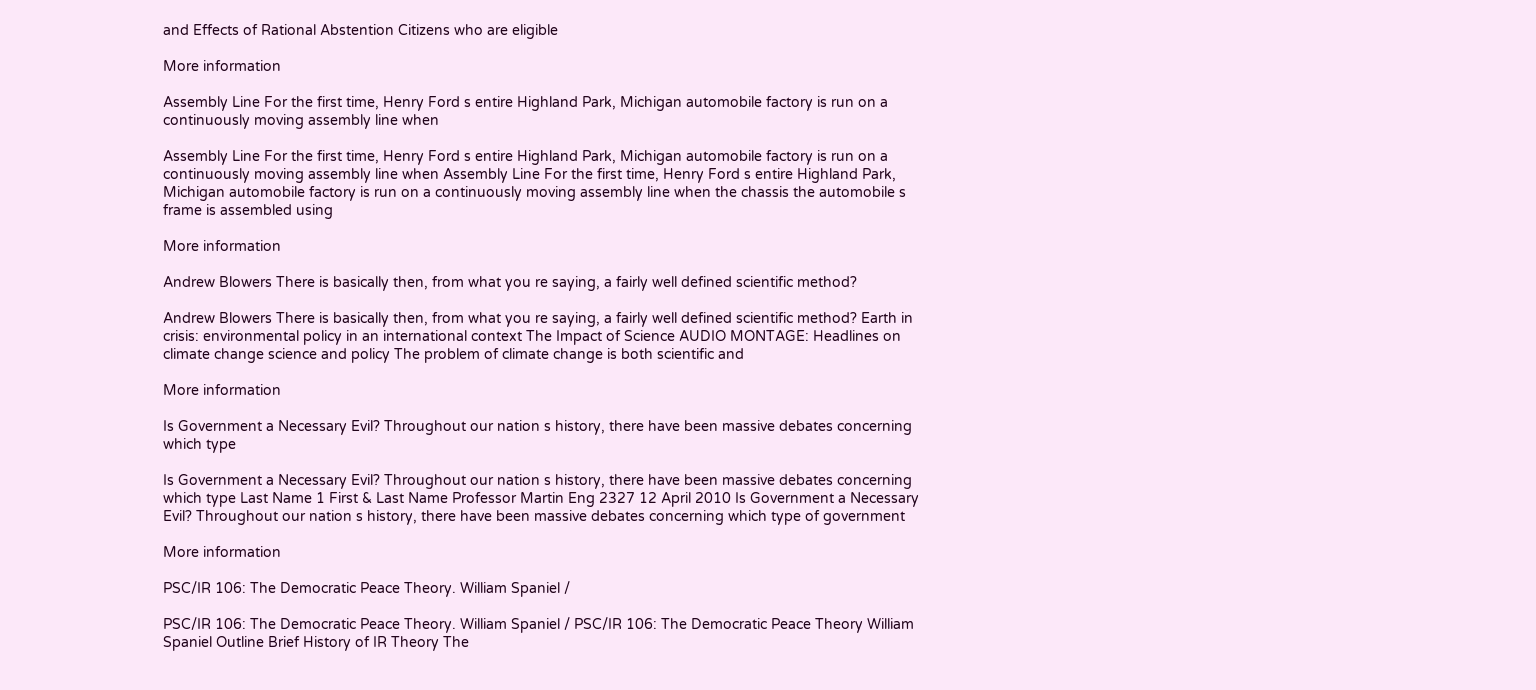and Effects of Rational Abstention Citizens who are eligible

More information

Assembly Line For the first time, Henry Ford s entire Highland Park, Michigan automobile factory is run on a continuously moving assembly line when

Assembly Line For the first time, Henry Ford s entire Highland Park, Michigan automobile factory is run on a continuously moving assembly line when Assembly Line For the first time, Henry Ford s entire Highland Park, Michigan automobile factory is run on a continuously moving assembly line when the chassis the automobile s frame is assembled using

More information

Andrew Blowers There is basically then, from what you re saying, a fairly well defined scientific method?

Andrew Blowers There is basically then, from what you re saying, a fairly well defined scientific method? Earth in crisis: environmental policy in an international context The Impact of Science AUDIO MONTAGE: Headlines on climate change science and policy The problem of climate change is both scientific and

More information

Is Government a Necessary Evil? Throughout our nation s history, there have been massive debates concerning which type

Is Government a Necessary Evil? Throughout our nation s history, there have been massive debates concerning which type Last Name 1 First & Last Name Professor Martin Eng 2327 12 April 2010 Is Government a Necessary Evil? Throughout our nation s history, there have been massive debates concerning which type of government

More information

PSC/IR 106: The Democratic Peace Theory. William Spaniel /

PSC/IR 106: The Democratic Peace Theory. William Spaniel / PSC/IR 106: The Democratic Peace Theory William Spaniel Outline Brief History of IR Theory The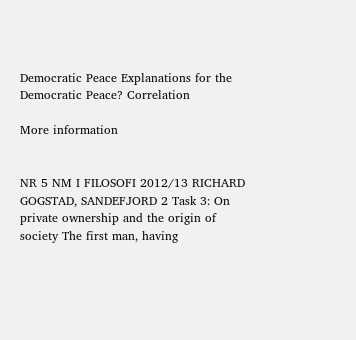Democratic Peace Explanations for the Democratic Peace? Correlation

More information


NR 5 NM I FILOSOFI 2012/13 RICHARD GOGSTAD, SANDEFJORD 2 Task 3: On private ownership and the origin of society The first man, having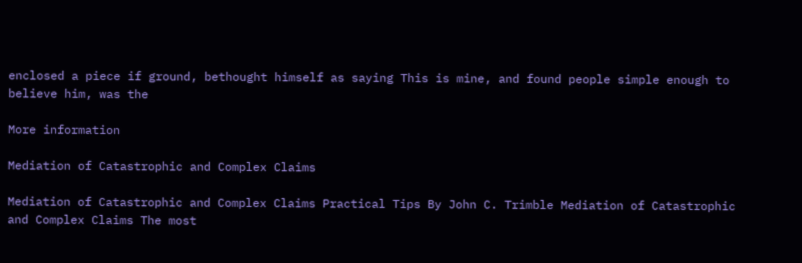enclosed a piece if ground, bethought himself as saying This is mine, and found people simple enough to believe him, was the

More information

Mediation of Catastrophic and Complex Claims

Mediation of Catastrophic and Complex Claims Practical Tips By John C. Trimble Mediation of Catastrophic and Complex Claims The most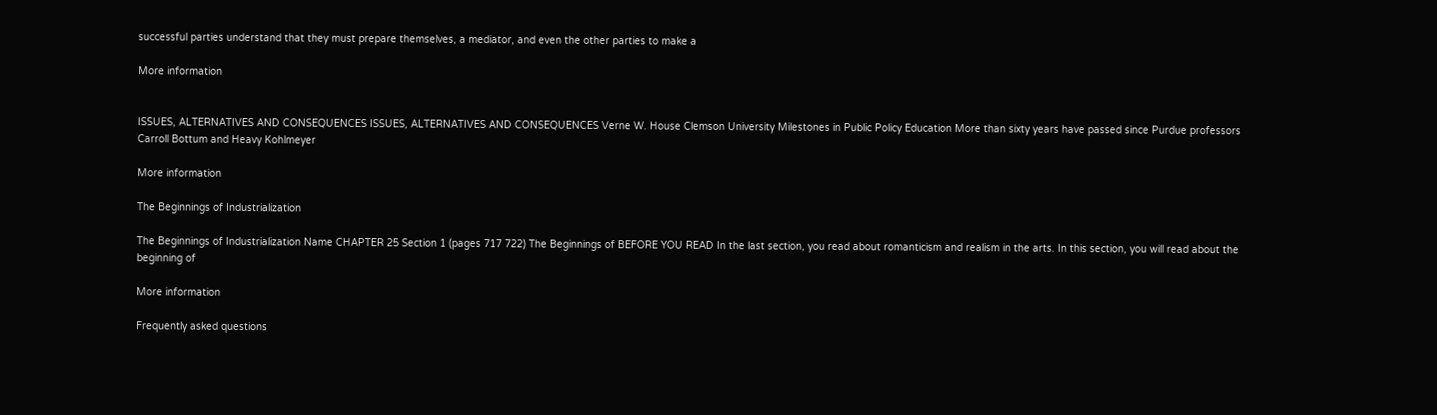successful parties understand that they must prepare themselves, a mediator, and even the other parties to make a

More information


ISSUES, ALTERNATIVES AND CONSEQUENCES ISSUES, ALTERNATIVES AND CONSEQUENCES Verne W. House Clemson University Milestones in Public Policy Education More than sixty years have passed since Purdue professors Carroll Bottum and Heavy Kohlmeyer

More information

The Beginnings of Industrialization

The Beginnings of Industrialization Name CHAPTER 25 Section 1 (pages 717 722) The Beginnings of BEFORE YOU READ In the last section, you read about romanticism and realism in the arts. In this section, you will read about the beginning of

More information

Frequently asked questions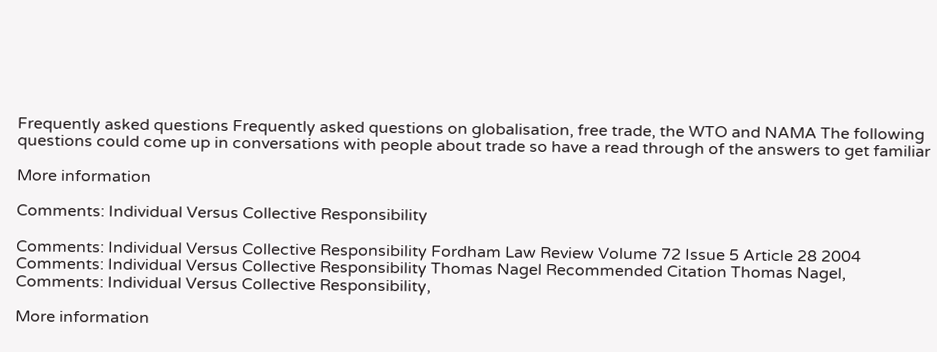Frequently asked questions Frequently asked questions on globalisation, free trade, the WTO and NAMA The following questions could come up in conversations with people about trade so have a read through of the answers to get familiar

More information

Comments: Individual Versus Collective Responsibility

Comments: Individual Versus Collective Responsibility Fordham Law Review Volume 72 Issue 5 Article 28 2004 Comments: Individual Versus Collective Responsibility Thomas Nagel Recommended Citation Thomas Nagel, Comments: Individual Versus Collective Responsibility,

More information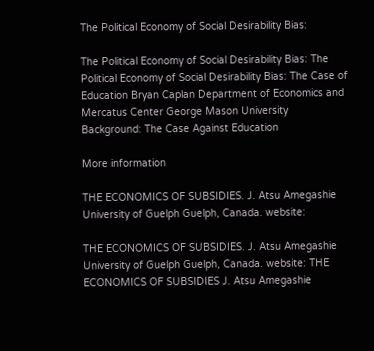The Political Economy of Social Desirability Bias:

The Political Economy of Social Desirability Bias: The Political Economy of Social Desirability Bias: The Case of Education Bryan Caplan Department of Economics and Mercatus Center George Mason University Background: The Case Against Education

More information

THE ECONOMICS OF SUBSIDIES. J. Atsu Amegashie University of Guelph Guelph, Canada. website:

THE ECONOMICS OF SUBSIDIES. J. Atsu Amegashie University of Guelph Guelph, Canada. website: THE ECONOMICS OF SUBSIDIES J. Atsu Amegashie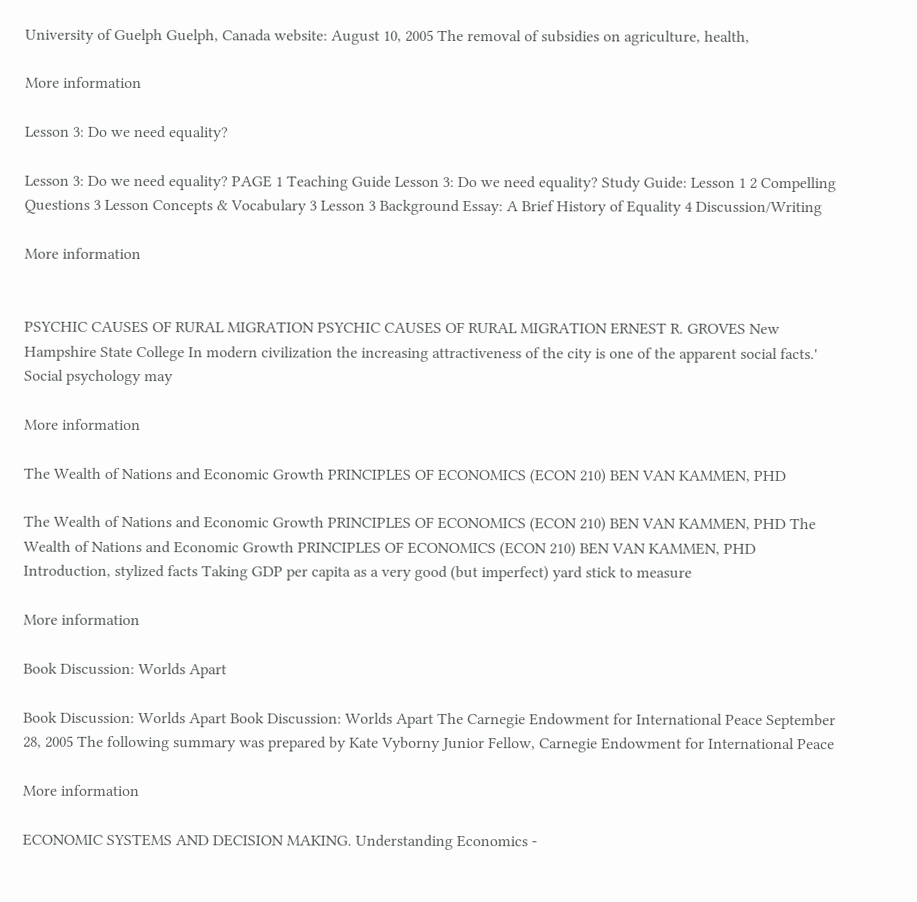University of Guelph Guelph, Canada website: August 10, 2005 The removal of subsidies on agriculture, health,

More information

Lesson 3: Do we need equality?

Lesson 3: Do we need equality? PAGE 1 Teaching Guide Lesson 3: Do we need equality? Study Guide: Lesson 1 2 Compelling Questions 3 Lesson Concepts & Vocabulary 3 Lesson 3 Background Essay: A Brief History of Equality 4 Discussion/Writing

More information


PSYCHIC CAUSES OF RURAL MIGRATION PSYCHIC CAUSES OF RURAL MIGRATION ERNEST R. GROVES New Hampshire State College In modern civilization the increasing attractiveness of the city is one of the apparent social facts.' Social psychology may

More information

The Wealth of Nations and Economic Growth PRINCIPLES OF ECONOMICS (ECON 210) BEN VAN KAMMEN, PHD

The Wealth of Nations and Economic Growth PRINCIPLES OF ECONOMICS (ECON 210) BEN VAN KAMMEN, PHD The Wealth of Nations and Economic Growth PRINCIPLES OF ECONOMICS (ECON 210) BEN VAN KAMMEN, PHD Introduction, stylized facts Taking GDP per capita as a very good (but imperfect) yard stick to measure

More information

Book Discussion: Worlds Apart

Book Discussion: Worlds Apart Book Discussion: Worlds Apart The Carnegie Endowment for International Peace September 28, 2005 The following summary was prepared by Kate Vyborny Junior Fellow, Carnegie Endowment for International Peace

More information

ECONOMIC SYSTEMS AND DECISION MAKING. Understanding Economics -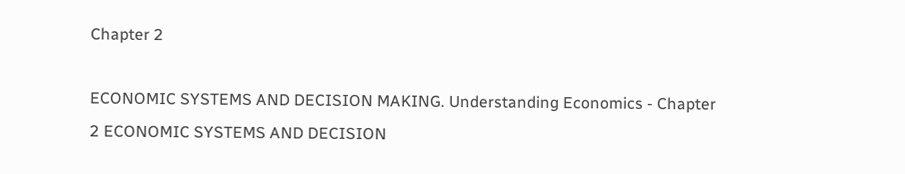Chapter 2

ECONOMIC SYSTEMS AND DECISION MAKING. Understanding Economics - Chapter 2 ECONOMIC SYSTEMS AND DECISION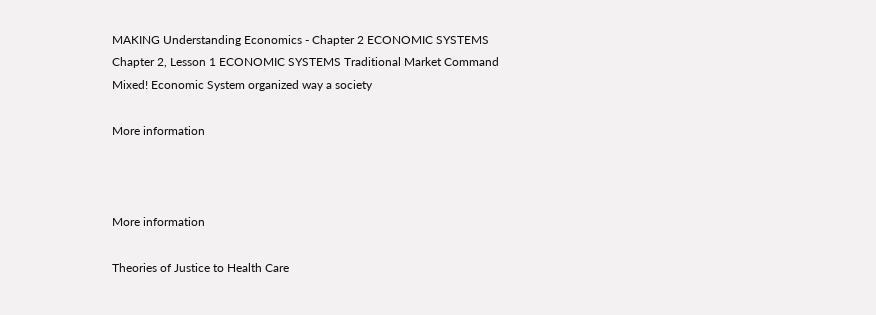MAKING Understanding Economics - Chapter 2 ECONOMIC SYSTEMS Chapter 2, Lesson 1 ECONOMIC SYSTEMS Traditional Market Command Mixed! Economic System organized way a society

More information



More information

Theories of Justice to Health Care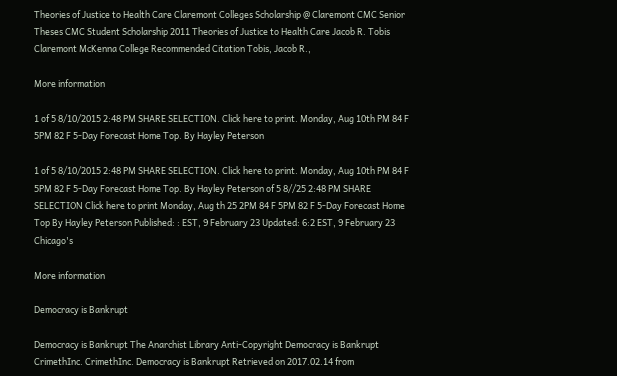Theories of Justice to Health Care Claremont Colleges Scholarship @ Claremont CMC Senior Theses CMC Student Scholarship 2011 Theories of Justice to Health Care Jacob R. Tobis Claremont McKenna College Recommended Citation Tobis, Jacob R.,

More information

1 of 5 8/10/2015 2:48 PM SHARE SELECTION. Click here to print. Monday, Aug 10th PM 84 F 5PM 82 F 5-Day Forecast Home Top. By Hayley Peterson

1 of 5 8/10/2015 2:48 PM SHARE SELECTION. Click here to print. Monday, Aug 10th PM 84 F 5PM 82 F 5-Day Forecast Home Top. By Hayley Peterson of 5 8//25 2:48 PM SHARE SELECTION Click here to print Monday, Aug th 25 2PM 84 F 5PM 82 F 5-Day Forecast Home Top By Hayley Peterson Published: : EST, 9 February 23 Updated: 6:2 EST, 9 February 23 Chicago's

More information

Democracy is Bankrupt

Democracy is Bankrupt The Anarchist Library Anti-Copyright Democracy is Bankrupt CrimethInc. CrimethInc. Democracy is Bankrupt Retrieved on 2017.02.14 from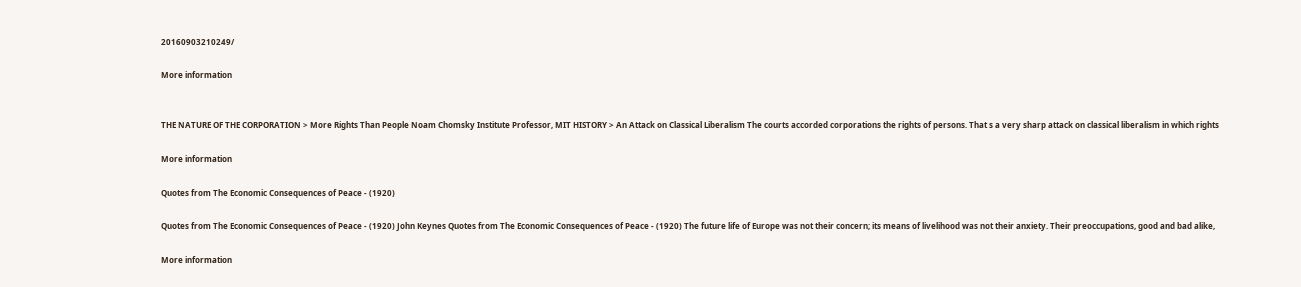20160903210249/

More information


THE NATURE OF THE CORPORATION > More Rights Than People Noam Chomsky Institute Professor, MIT HISTORY > An Attack on Classical Liberalism The courts accorded corporations the rights of persons. That s a very sharp attack on classical liberalism in which rights

More information

Quotes from The Economic Consequences of Peace - (1920)

Quotes from The Economic Consequences of Peace - (1920) John Keynes Quotes from The Economic Consequences of Peace - (1920) The future life of Europe was not their concern; its means of livelihood was not their anxiety. Their preoccupations, good and bad alike,

More information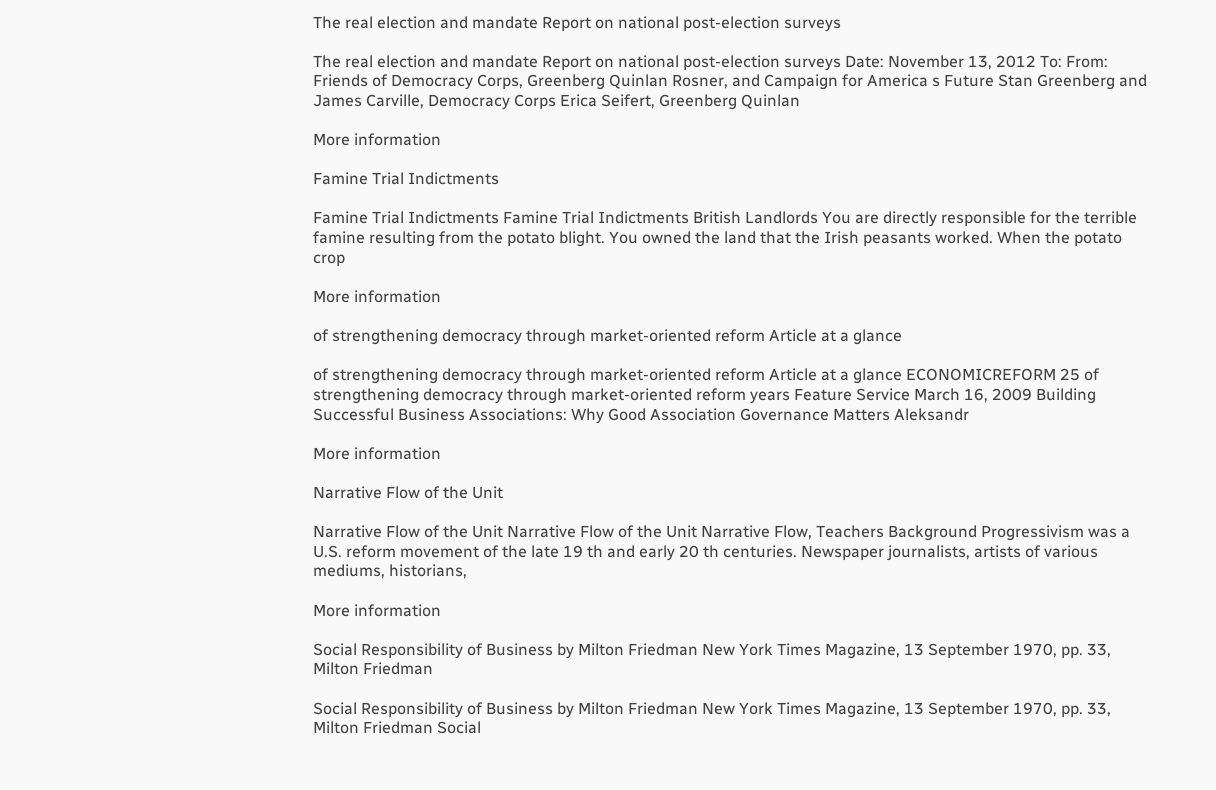The real election and mandate Report on national post-election surveys

The real election and mandate Report on national post-election surveys Date: November 13, 2012 To: From: Friends of Democracy Corps, Greenberg Quinlan Rosner, and Campaign for America s Future Stan Greenberg and James Carville, Democracy Corps Erica Seifert, Greenberg Quinlan

More information

Famine Trial Indictments

Famine Trial Indictments Famine Trial Indictments British Landlords You are directly responsible for the terrible famine resulting from the potato blight. You owned the land that the Irish peasants worked. When the potato crop

More information

of strengthening democracy through market-oriented reform Article at a glance

of strengthening democracy through market-oriented reform Article at a glance ECONOMICREFORM 25 of strengthening democracy through market-oriented reform years Feature Service March 16, 2009 Building Successful Business Associations: Why Good Association Governance Matters Aleksandr

More information

Narrative Flow of the Unit

Narrative Flow of the Unit Narrative Flow of the Unit Narrative Flow, Teachers Background Progressivism was a U.S. reform movement of the late 19 th and early 20 th centuries. Newspaper journalists, artists of various mediums, historians,

More information

Social Responsibility of Business by Milton Friedman New York Times Magazine, 13 September 1970, pp. 33, Milton Friedman

Social Responsibility of Business by Milton Friedman New York Times Magazine, 13 September 1970, pp. 33, Milton Friedman Social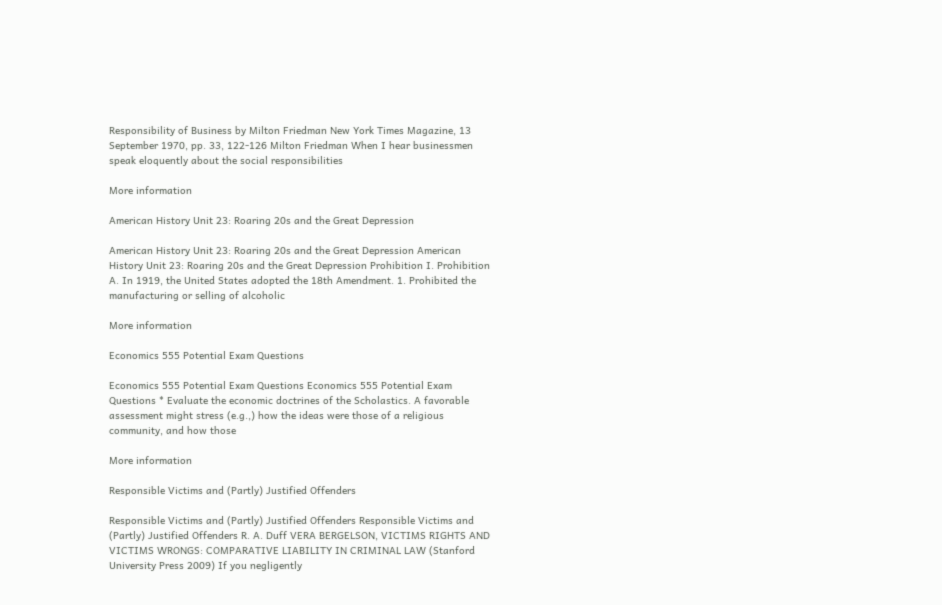Responsibility of Business by Milton Friedman New York Times Magazine, 13 September 1970, pp. 33, 122-126 Milton Friedman When I hear businessmen speak eloquently about the social responsibilities

More information

American History Unit 23: Roaring 20s and the Great Depression

American History Unit 23: Roaring 20s and the Great Depression American History Unit 23: Roaring 20s and the Great Depression Prohibition I. Prohibition A. In 1919, the United States adopted the 18th Amendment. 1. Prohibited the manufacturing or selling of alcoholic

More information

Economics 555 Potential Exam Questions

Economics 555 Potential Exam Questions Economics 555 Potential Exam Questions * Evaluate the economic doctrines of the Scholastics. A favorable assessment might stress (e.g.,) how the ideas were those of a religious community, and how those

More information

Responsible Victims and (Partly) Justified Offenders

Responsible Victims and (Partly) Justified Offenders Responsible Victims and (Partly) Justified Offenders R. A. Duff VERA BERGELSON, VICTIMS RIGHTS AND VICTIMS WRONGS: COMPARATIVE LIABILITY IN CRIMINAL LAW (Stanford University Press 2009) If you negligently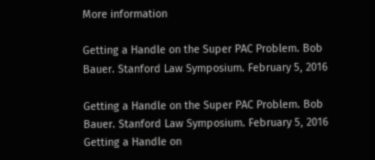More information

Getting a Handle on the Super PAC Problem. Bob Bauer. Stanford Law Symposium. February 5, 2016

Getting a Handle on the Super PAC Problem. Bob Bauer. Stanford Law Symposium. February 5, 2016 Getting a Handle on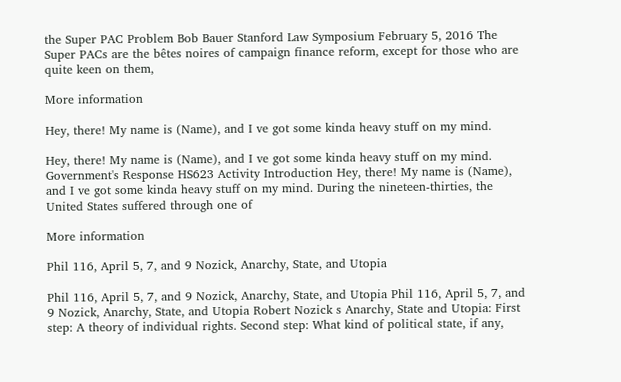the Super PAC Problem Bob Bauer Stanford Law Symposium February 5, 2016 The Super PACs are the bêtes noires of campaign finance reform, except for those who are quite keen on them,

More information

Hey, there! My name is (Name), and I ve got some kinda heavy stuff on my mind.

Hey, there! My name is (Name), and I ve got some kinda heavy stuff on my mind. Government's Response HS623 Activity Introduction Hey, there! My name is (Name), and I ve got some kinda heavy stuff on my mind. During the nineteen-thirties, the United States suffered through one of

More information

Phil 116, April 5, 7, and 9 Nozick, Anarchy, State, and Utopia

Phil 116, April 5, 7, and 9 Nozick, Anarchy, State, and Utopia Phil 116, April 5, 7, and 9 Nozick, Anarchy, State, and Utopia Robert Nozick s Anarchy, State and Utopia: First step: A theory of individual rights. Second step: What kind of political state, if any,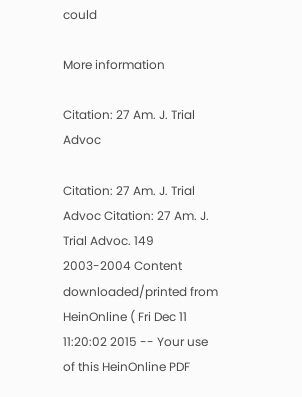could

More information

Citation: 27 Am. J. Trial Advoc

Citation: 27 Am. J. Trial Advoc Citation: 27 Am. J. Trial Advoc. 149 2003-2004 Content downloaded/printed from HeinOnline ( Fri Dec 11 11:20:02 2015 -- Your use of this HeinOnline PDF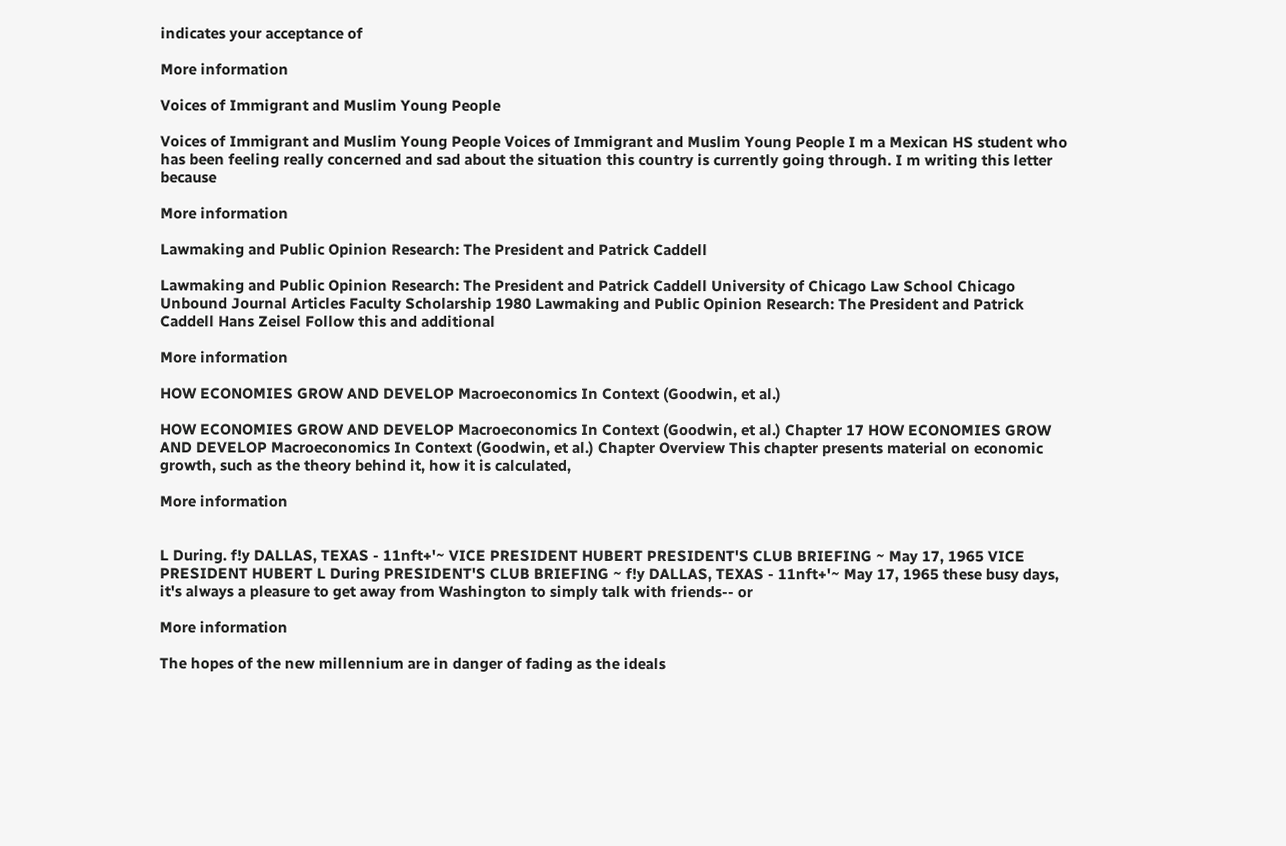indicates your acceptance of

More information

Voices of Immigrant and Muslim Young People

Voices of Immigrant and Muslim Young People Voices of Immigrant and Muslim Young People I m a Mexican HS student who has been feeling really concerned and sad about the situation this country is currently going through. I m writing this letter because

More information

Lawmaking and Public Opinion Research: The President and Patrick Caddell

Lawmaking and Public Opinion Research: The President and Patrick Caddell University of Chicago Law School Chicago Unbound Journal Articles Faculty Scholarship 1980 Lawmaking and Public Opinion Research: The President and Patrick Caddell Hans Zeisel Follow this and additional

More information

HOW ECONOMIES GROW AND DEVELOP Macroeconomics In Context (Goodwin, et al.)

HOW ECONOMIES GROW AND DEVELOP Macroeconomics In Context (Goodwin, et al.) Chapter 17 HOW ECONOMIES GROW AND DEVELOP Macroeconomics In Context (Goodwin, et al.) Chapter Overview This chapter presents material on economic growth, such as the theory behind it, how it is calculated,

More information


L During. f!y DALLAS, TEXAS - 11nft+'~ VICE PRESIDENT HUBERT PRESIDENT'S CLUB BRIEFING ~ May 17, 1965 VICE PRESIDENT HUBERT L During PRESIDENT'S CLUB BRIEFING ~ f!y DALLAS, TEXAS - 11nft+'~ May 17, 1965 these busy days, it's always a pleasure to get away from Washington to simply talk with friends-- or

More information

The hopes of the new millennium are in danger of fading as the ideals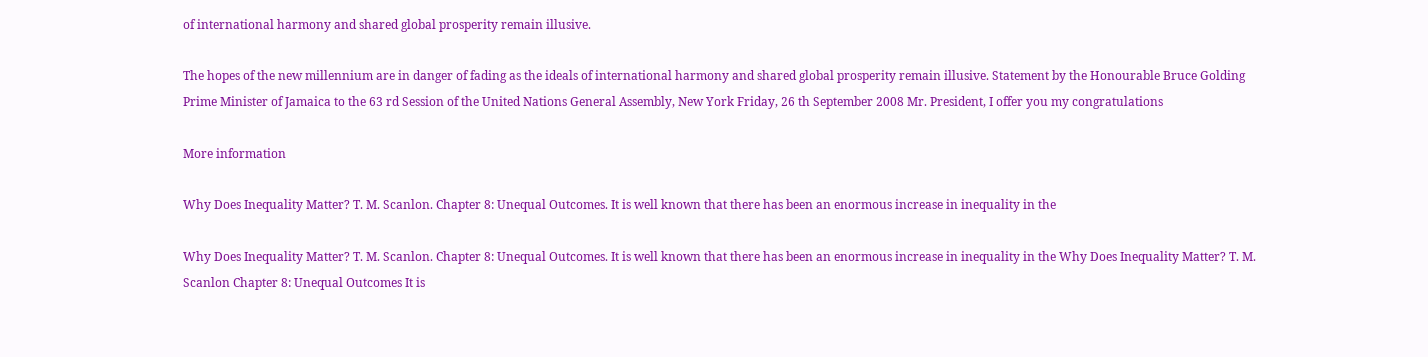of international harmony and shared global prosperity remain illusive.

The hopes of the new millennium are in danger of fading as the ideals of international harmony and shared global prosperity remain illusive. Statement by the Honourable Bruce Golding Prime Minister of Jamaica to the 63 rd Session of the United Nations General Assembly, New York Friday, 26 th September 2008 Mr. President, I offer you my congratulations

More information

Why Does Inequality Matter? T. M. Scanlon. Chapter 8: Unequal Outcomes. It is well known that there has been an enormous increase in inequality in the

Why Does Inequality Matter? T. M. Scanlon. Chapter 8: Unequal Outcomes. It is well known that there has been an enormous increase in inequality in the Why Does Inequality Matter? T. M. Scanlon Chapter 8: Unequal Outcomes It is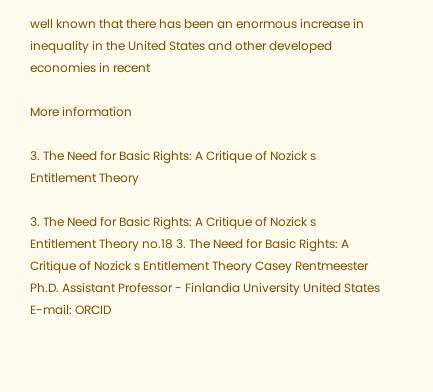well known that there has been an enormous increase in inequality in the United States and other developed economies in recent

More information

3. The Need for Basic Rights: A Critique of Nozick s Entitlement Theory

3. The Need for Basic Rights: A Critique of Nozick s Entitlement Theory no.18 3. The Need for Basic Rights: A Critique of Nozick s Entitlement Theory Casey Rentmeester Ph.D. Assistant Professor - Finlandia University United States E-mail: ORCID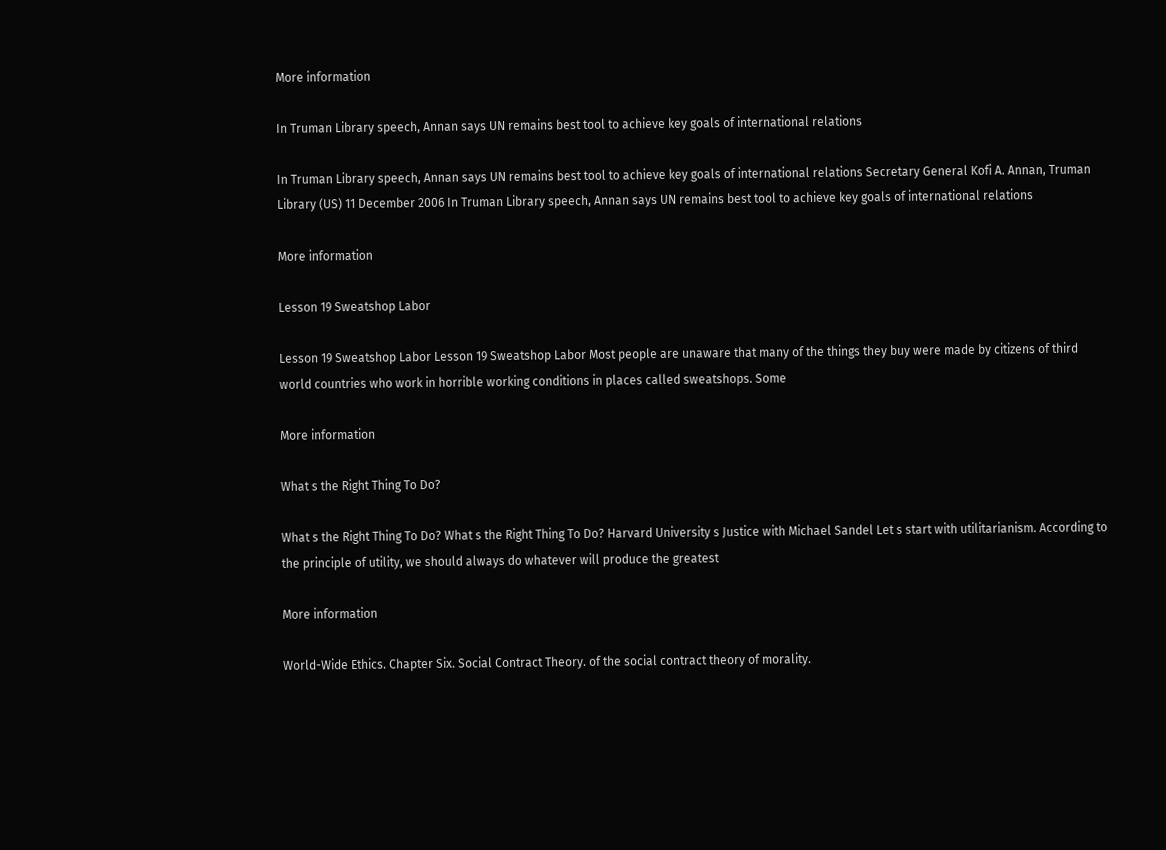More information

In Truman Library speech, Annan says UN remains best tool to achieve key goals of international relations

In Truman Library speech, Annan says UN remains best tool to achieve key goals of international relations Secretary General Kofi A. Annan, Truman Library (US) 11 December 2006 In Truman Library speech, Annan says UN remains best tool to achieve key goals of international relations

More information

Lesson 19 Sweatshop Labor

Lesson 19 Sweatshop Labor Lesson 19 Sweatshop Labor Most people are unaware that many of the things they buy were made by citizens of third world countries who work in horrible working conditions in places called sweatshops. Some

More information

What s the Right Thing To Do?

What s the Right Thing To Do? What s the Right Thing To Do? Harvard University s Justice with Michael Sandel Let s start with utilitarianism. According to the principle of utility, we should always do whatever will produce the greatest

More information

World-Wide Ethics. Chapter Six. Social Contract Theory. of the social contract theory of morality.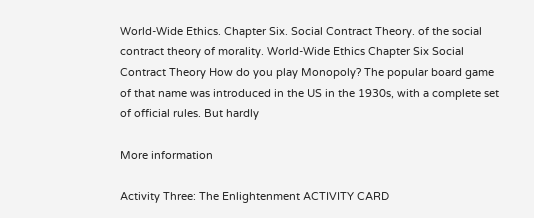World-Wide Ethics. Chapter Six. Social Contract Theory. of the social contract theory of morality. World-Wide Ethics Chapter Six Social Contract Theory How do you play Monopoly? The popular board game of that name was introduced in the US in the 1930s, with a complete set of official rules. But hardly

More information

Activity Three: The Enlightenment ACTIVITY CARD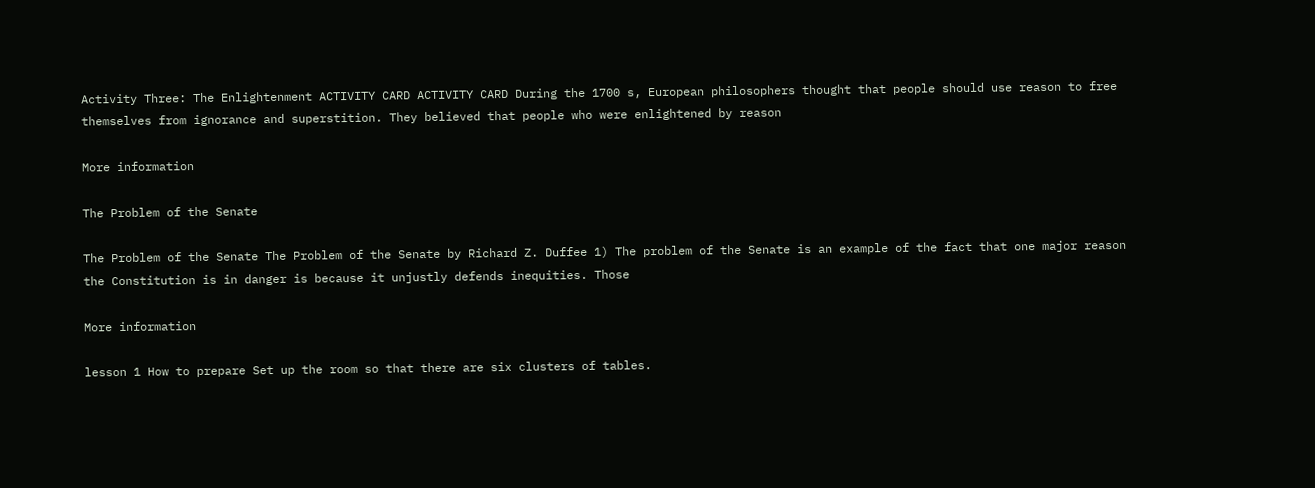Activity Three: The Enlightenment ACTIVITY CARD ACTIVITY CARD During the 1700 s, European philosophers thought that people should use reason to free themselves from ignorance and superstition. They believed that people who were enlightened by reason

More information

The Problem of the Senate

The Problem of the Senate The Problem of the Senate by Richard Z. Duffee 1) The problem of the Senate is an example of the fact that one major reason the Constitution is in danger is because it unjustly defends inequities. Those

More information

lesson 1 How to prepare Set up the room so that there are six clusters of tables.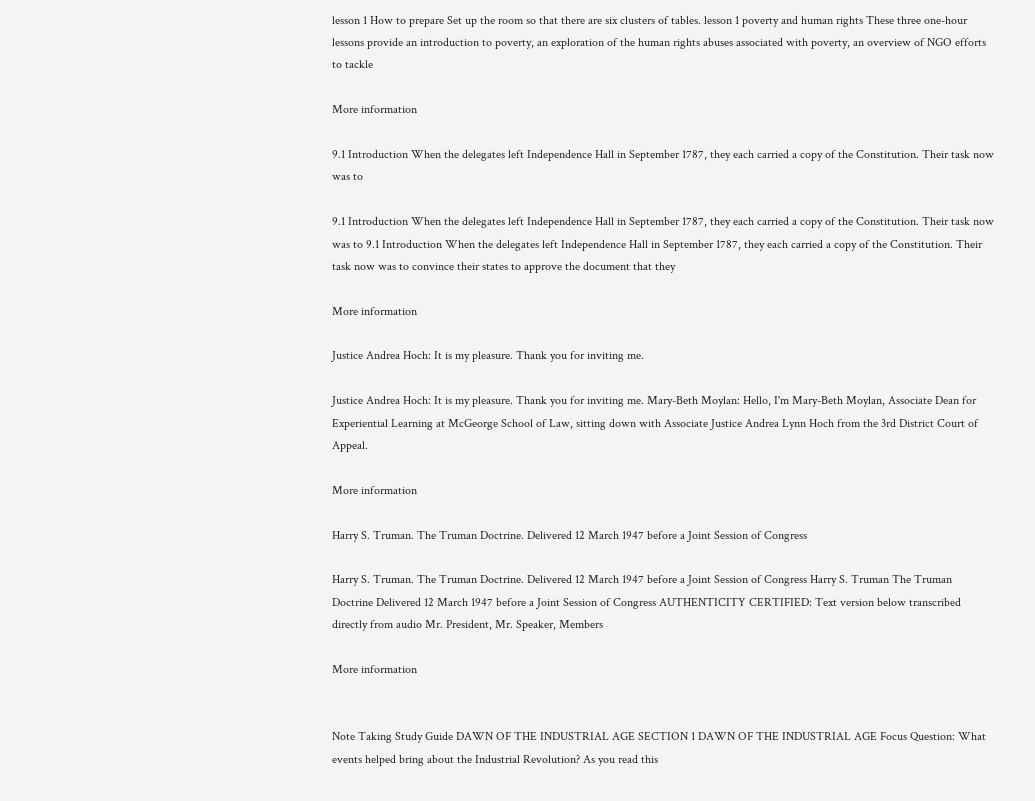lesson 1 How to prepare Set up the room so that there are six clusters of tables. lesson 1 poverty and human rights These three one-hour lessons provide an introduction to poverty, an exploration of the human rights abuses associated with poverty, an overview of NGO efforts to tackle

More information

9.1 Introduction When the delegates left Independence Hall in September 1787, they each carried a copy of the Constitution. Their task now was to

9.1 Introduction When the delegates left Independence Hall in September 1787, they each carried a copy of the Constitution. Their task now was to 9.1 Introduction When the delegates left Independence Hall in September 1787, they each carried a copy of the Constitution. Their task now was to convince their states to approve the document that they

More information

Justice Andrea Hoch: It is my pleasure. Thank you for inviting me.

Justice Andrea Hoch: It is my pleasure. Thank you for inviting me. Mary-Beth Moylan: Hello, I'm Mary-Beth Moylan, Associate Dean for Experiential Learning at McGeorge School of Law, sitting down with Associate Justice Andrea Lynn Hoch from the 3rd District Court of Appeal.

More information

Harry S. Truman. The Truman Doctrine. Delivered 12 March 1947 before a Joint Session of Congress

Harry S. Truman. The Truman Doctrine. Delivered 12 March 1947 before a Joint Session of Congress Harry S. Truman The Truman Doctrine Delivered 12 March 1947 before a Joint Session of Congress AUTHENTICITY CERTIFIED: Text version below transcribed directly from audio Mr. President, Mr. Speaker, Members

More information


Note Taking Study Guide DAWN OF THE INDUSTRIAL AGE SECTION 1 DAWN OF THE INDUSTRIAL AGE Focus Question: What events helped bring about the Industrial Revolution? As you read this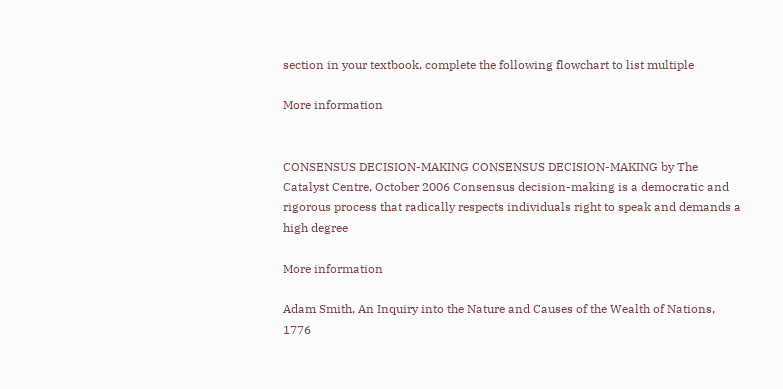section in your textbook, complete the following flowchart to list multiple

More information


CONSENSUS DECISION-MAKING CONSENSUS DECISION-MAKING by The Catalyst Centre, October 2006 Consensus decision-making is a democratic and rigorous process that radically respects individuals right to speak and demands a high degree

More information

Adam Smith, An Inquiry into the Nature and Causes of the Wealth of Nations, 1776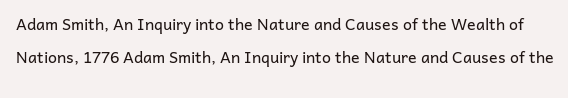Adam Smith, An Inquiry into the Nature and Causes of the Wealth of Nations, 1776 Adam Smith, An Inquiry into the Nature and Causes of the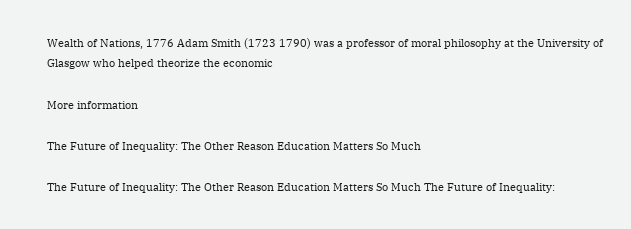Wealth of Nations, 1776 Adam Smith (1723 1790) was a professor of moral philosophy at the University of Glasgow who helped theorize the economic

More information

The Future of Inequality: The Other Reason Education Matters So Much

The Future of Inequality: The Other Reason Education Matters So Much The Future of Inequality: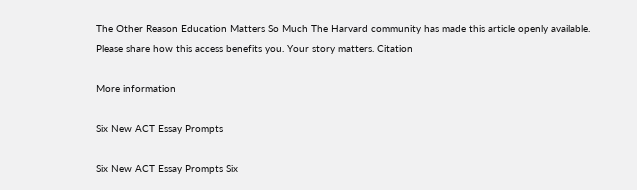The Other Reason Education Matters So Much The Harvard community has made this article openly available. Please share how this access benefits you. Your story matters. Citation

More information

Six New ACT Essay Prompts

Six New ACT Essay Prompts Six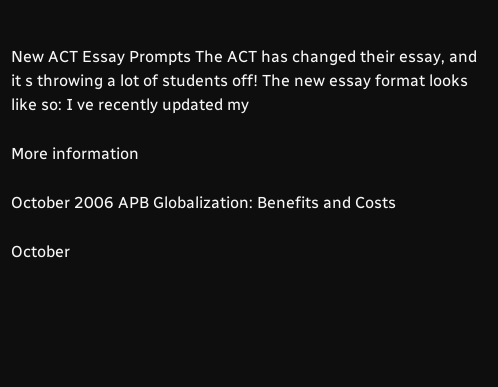New ACT Essay Prompts The ACT has changed their essay, and it s throwing a lot of students off! The new essay format looks like so: I ve recently updated my

More information

October 2006 APB Globalization: Benefits and Costs

October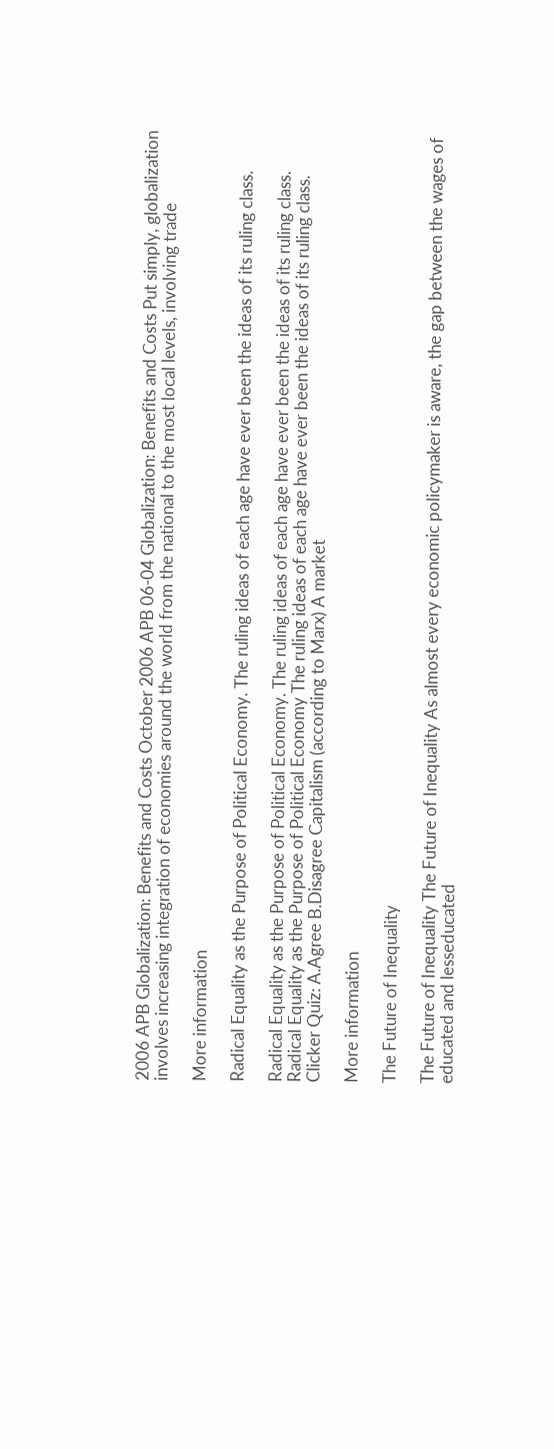2006 APB Globalization: Benefits and Costs October 2006 APB 06-04 Globalization: Benefits and Costs Put simply, globalization involves increasing integration of economies around the world from the national to the most local levels, involving trade

More information

Radical Equality as the Purpose of Political Economy. The ruling ideas of each age have ever been the ideas of its ruling class.

Radical Equality as the Purpose of Political Economy. The ruling ideas of each age have ever been the ideas of its ruling class. Radical Equality as the Purpose of Political Economy The ruling ideas of each age have ever been the ideas of its ruling class. Clicker Quiz: A.Agree B.Disagree Capitalism (according to Marx) A market

More information

The Future of Inequality

The Future of Inequality The Future of Inequality As almost every economic policymaker is aware, the gap between the wages of educated and lesseducated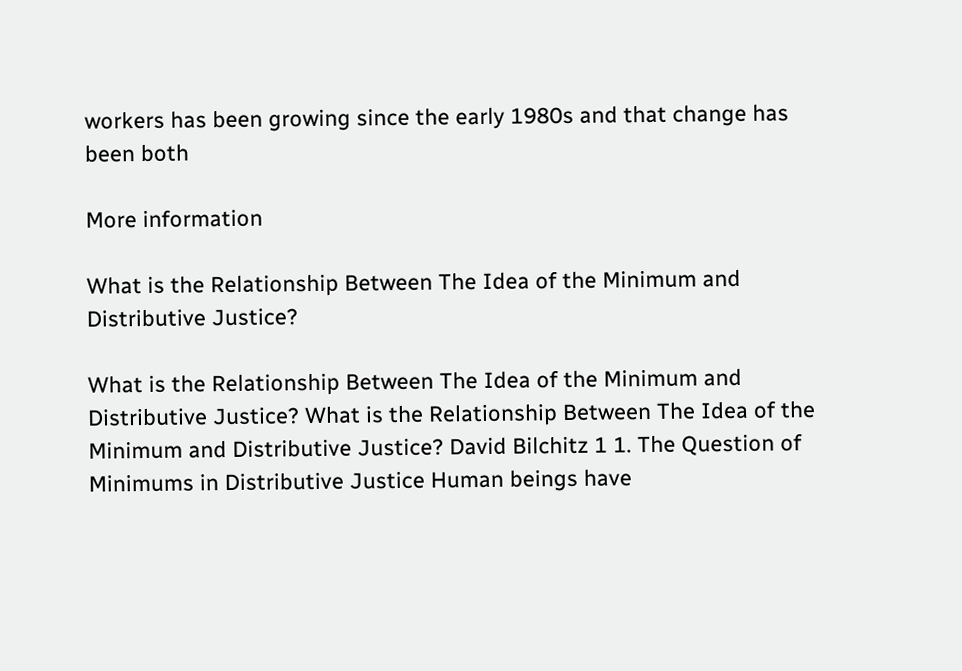workers has been growing since the early 1980s and that change has been both

More information

What is the Relationship Between The Idea of the Minimum and Distributive Justice?

What is the Relationship Between The Idea of the Minimum and Distributive Justice? What is the Relationship Between The Idea of the Minimum and Distributive Justice? David Bilchitz 1 1. The Question of Minimums in Distributive Justice Human beings have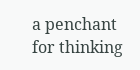a penchant for thinking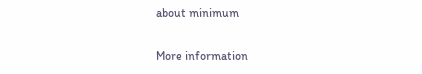about minimum

More information